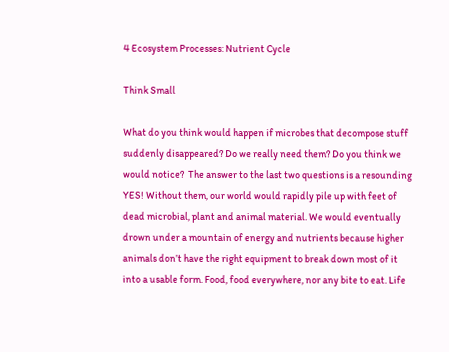4 Ecosystem Processes: Nutrient Cycle

Think Small

What do you think would happen if microbes that decompose stuff suddenly disappeared? Do we really need them? Do you think we would notice?  The answer to the last two questions is a resounding YES! Without them, our world would rapidly pile up with feet of dead microbial, plant and animal material. We would eventually drown under a mountain of energy and nutrients because higher animals don’t have the right equipment to break down most of it into a usable form. Food, food everywhere, nor any bite to eat. Life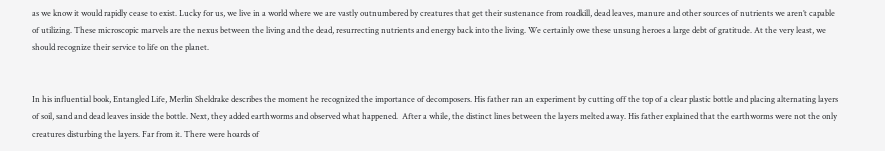as we know it would rapidly cease to exist. Lucky for us, we live in a world where we are vastly outnumbered by creatures that get their sustenance from roadkill, dead leaves, manure and other sources of nutrients we aren’t capable of utilizing. These microscopic marvels are the nexus between the living and the dead, resurrecting nutrients and energy back into the living. We certainly owe these unsung heroes a large debt of gratitude. At the very least, we should recognize their service to life on the planet.


In his influential book, Entangled Life, Merlin Sheldrake describes the moment he recognized the importance of decomposers. His father ran an experiment by cutting off the top of a clear plastic bottle and placing alternating layers of soil, sand and dead leaves inside the bottle. Next, they added earthworms and observed what happened.  After a while, the distinct lines between the layers melted away. His father explained that the earthworms were not the only creatures disturbing the layers. Far from it. There were hoards of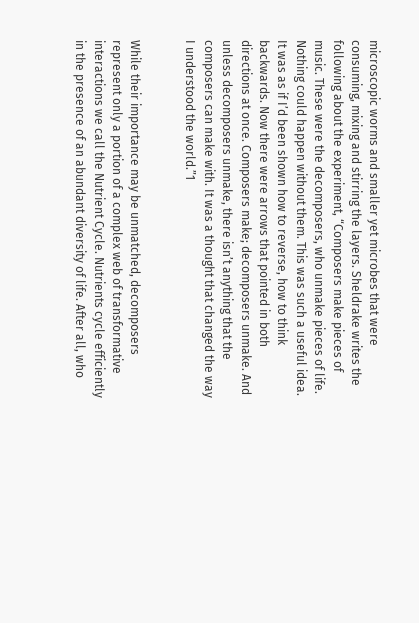microscopic worms and smaller yet microbes that were consuming, mixing and stirring the layers. Sheldrake writes the following about the experiment, “Composers make pieces of music. These were the decomposers, who unmake pieces of life. Nothing could happen without them. This was such a useful idea. It was as if I’d been shown how to reverse, how to think backwards. Now there were arrows that pointed in both directions at once. Composers make; decomposers unmake. And unless decomposers unmake, there isn’t anything that the composers can make with. It was a thought that changed the way I understood the world.”1


While their importance may be unmatched, decomposers represent only a portion of a complex web of transformative interactions we call the Nutrient Cycle. Nutrients cycle efficiently in the presence of an abundant diversity of life. After all, who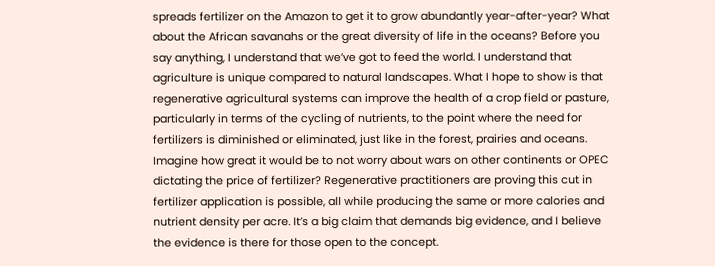spreads fertilizer on the Amazon to get it to grow abundantly year-after-year? What about the African savanahs or the great diversity of life in the oceans? Before you say anything, I understand that we’ve got to feed the world. I understand that agriculture is unique compared to natural landscapes. What I hope to show is that regenerative agricultural systems can improve the health of a crop field or pasture, particularly in terms of the cycling of nutrients, to the point where the need for fertilizers is diminished or eliminated, just like in the forest, prairies and oceans. Imagine how great it would be to not worry about wars on other continents or OPEC dictating the price of fertilizer? Regenerative practitioners are proving this cut in fertilizer application is possible, all while producing the same or more calories and nutrient density per acre. It’s a big claim that demands big evidence, and I believe the evidence is there for those open to the concept.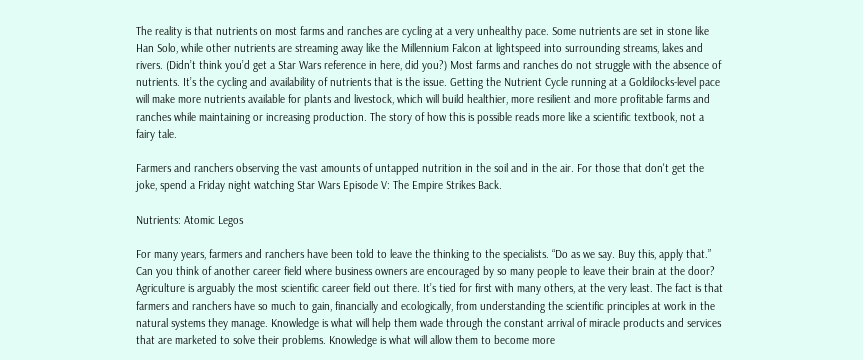The reality is that nutrients on most farms and ranches are cycling at a very unhealthy pace. Some nutrients are set in stone like Han Solo, while other nutrients are streaming away like the Millennium Falcon at lightspeed into surrounding streams, lakes and rivers. (Didn’t think you’d get a Star Wars reference in here, did you?) Most farms and ranches do not struggle with the absence of nutrients. It’s the cycling and availability of nutrients that is the issue. Getting the Nutrient Cycle running at a Goldilocks-level pace will make more nutrients available for plants and livestock, which will build healthier, more resilient and more profitable farms and ranches while maintaining or increasing production. The story of how this is possible reads more like a scientific textbook, not a fairy tale.

Farmers and ranchers observing the vast amounts of untapped nutrition in the soil and in the air. For those that don't get the joke, spend a Friday night watching Star Wars Episode V: The Empire Strikes Back.

Nutrients: Atomic Legos

For many years, farmers and ranchers have been told to leave the thinking to the specialists. “Do as we say. Buy this, apply that.” Can you think of another career field where business owners are encouraged by so many people to leave their brain at the door? Agriculture is arguably the most scientific career field out there. It’s tied for first with many others, at the very least. The fact is that farmers and ranchers have so much to gain, financially and ecologically, from understanding the scientific principles at work in the natural systems they manage. Knowledge is what will help them wade through the constant arrival of miracle products and services that are marketed to solve their problems. Knowledge is what will allow them to become more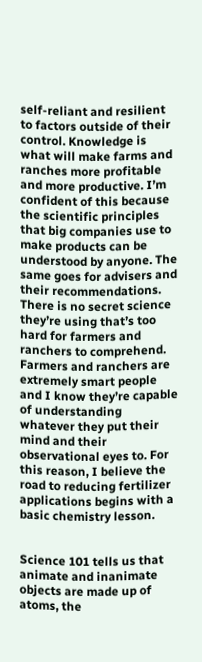self-reliant and resilient to factors outside of their control. Knowledge is what will make farms and ranches more profitable and more productive. I’m confident of this because the scientific principles that big companies use to make products can be understood by anyone. The same goes for advisers and their recommendations. There is no secret science they’re using that’s too hard for farmers and ranchers to comprehend. Farmers and ranchers are extremely smart people and I know they’re capable of understanding whatever they put their mind and their observational eyes to. For this reason, I believe the road to reducing fertilizer applications begins with a basic chemistry lesson.


Science 101 tells us that animate and inanimate objects are made up of atoms, the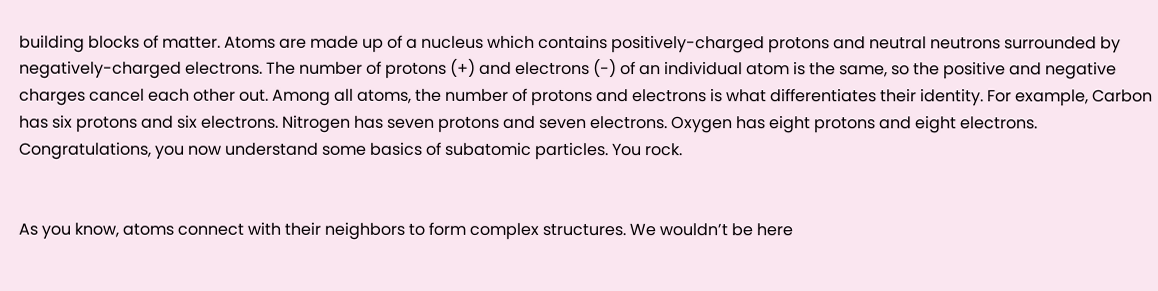building blocks of matter. Atoms are made up of a nucleus which contains positively-charged protons and neutral neutrons surrounded by negatively-charged electrons. The number of protons (+) and electrons (-) of an individual atom is the same, so the positive and negative charges cancel each other out. Among all atoms, the number of protons and electrons is what differentiates their identity. For example, Carbon has six protons and six electrons. Nitrogen has seven protons and seven electrons. Oxygen has eight protons and eight electrons. Congratulations, you now understand some basics of subatomic particles. You rock.


As you know, atoms connect with their neighbors to form complex structures. We wouldn’t be here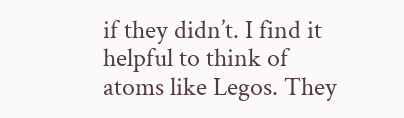if they didn’t. I find it helpful to think of atoms like Legos. They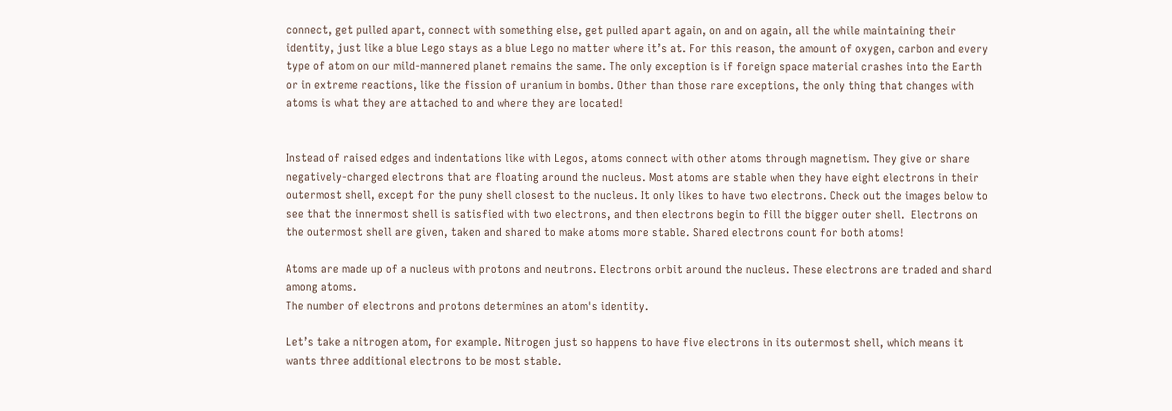connect, get pulled apart, connect with something else, get pulled apart again, on and on again, all the while maintaining their identity, just like a blue Lego stays as a blue Lego no matter where it’s at. For this reason, the amount of oxygen, carbon and every type of atom on our mild-mannered planet remains the same. The only exception is if foreign space material crashes into the Earth or in extreme reactions, like the fission of uranium in bombs. Other than those rare exceptions, the only thing that changes with atoms is what they are attached to and where they are located!


Instead of raised edges and indentations like with Legos, atoms connect with other atoms through magnetism. They give or share negatively-charged electrons that are floating around the nucleus. Most atoms are stable when they have eight electrons in their outermost shell, except for the puny shell closest to the nucleus. It only likes to have two electrons. Check out the images below to see that the innermost shell is satisfied with two electrons, and then electrons begin to fill the bigger outer shell.  Electrons on the outermost shell are given, taken and shared to make atoms more stable. Shared electrons count for both atoms!

Atoms are made up of a nucleus with protons and neutrons. Electrons orbit around the nucleus. These electrons are traded and shard among atoms.
The number of electrons and protons determines an atom's identity.

Let’s take a nitrogen atom, for example. Nitrogen just so happens to have five electrons in its outermost shell, which means it wants three additional electrons to be most stable.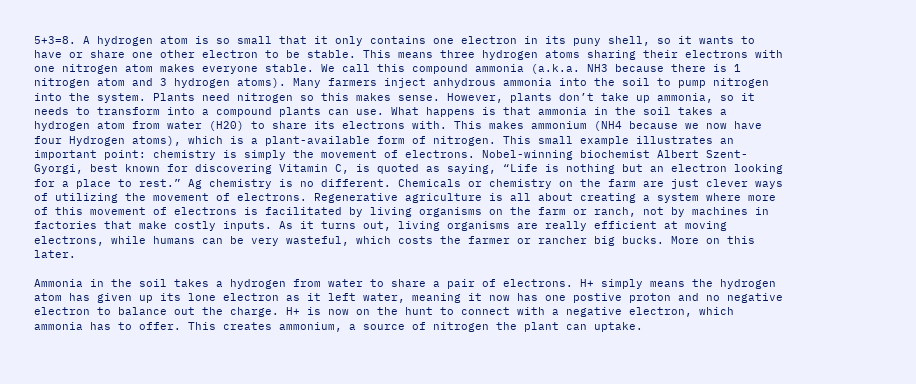5+3=8. A hydrogen atom is so small that it only contains one electron in its puny shell, so it wants to have or share one other electron to be stable. This means three hydrogen atoms sharing their electrons with one nitrogen atom makes everyone stable. We call this compound ammonia (a.k.a. NH3 because there is 1 nitrogen atom and 3 hydrogen atoms). Many farmers inject anhydrous ammonia into the soil to pump nitrogen into the system. Plants need nitrogen so this makes sense. However, plants don’t take up ammonia, so it needs to transform into a compound plants can use. What happens is that ammonia in the soil takes a hydrogen atom from water (H20) to share its electrons with. This makes ammonium (NH4 because we now have four Hydrogen atoms), which is a plant-available form of nitrogen. This small example illustrates an important point: chemistry is simply the movement of electrons. Nobel-winning biochemist Albert Szent-Gyorgi, best known for discovering Vitamin C, is quoted as saying, “Life is nothing but an electron looking for a place to rest.” Ag chemistry is no different. Chemicals or chemistry on the farm are just clever ways of utilizing the movement of electrons. Regenerative agriculture is all about creating a system where more of this movement of electrons is facilitated by living organisms on the farm or ranch, not by machines in factories that make costly inputs. As it turns out, living organisms are really efficient at moving electrons, while humans can be very wasteful, which costs the farmer or rancher big bucks. More on this later.

Ammonia in the soil takes a hydrogen from water to share a pair of electrons. H+ simply means the hydrogen atom has given up its lone electron as it left water, meaning it now has one postive proton and no negative electron to balance out the charge. H+ is now on the hunt to connect with a negative electron, which ammonia has to offer. This creates ammonium, a source of nitrogen the plant can uptake.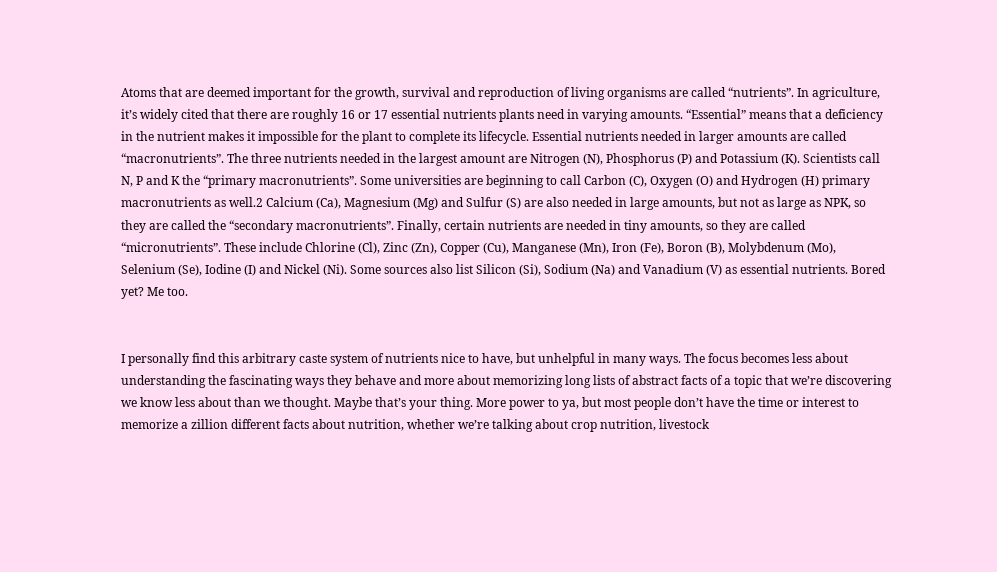Atoms that are deemed important for the growth, survival and reproduction of living organisms are called “nutrients”. In agriculture, it’s widely cited that there are roughly 16 or 17 essential nutrients plants need in varying amounts. “Essential” means that a deficiency in the nutrient makes it impossible for the plant to complete its lifecycle. Essential nutrients needed in larger amounts are called “macronutrients”. The three nutrients needed in the largest amount are Nitrogen (N), Phosphorus (P) and Potassium (K). Scientists call N, P and K the “primary macronutrients”. Some universities are beginning to call Carbon (C), Oxygen (O) and Hydrogen (H) primary macronutrients as well.2 Calcium (Ca), Magnesium (Mg) and Sulfur (S) are also needed in large amounts, but not as large as NPK, so they are called the “secondary macronutrients”. Finally, certain nutrients are needed in tiny amounts, so they are called “micronutrients”. These include Chlorine (Cl), Zinc (Zn), Copper (Cu), Manganese (Mn), Iron (Fe), Boron (B), Molybdenum (Mo), Selenium (Se), Iodine (I) and Nickel (Ni). Some sources also list Silicon (Si), Sodium (Na) and Vanadium (V) as essential nutrients. Bored yet? Me too.


I personally find this arbitrary caste system of nutrients nice to have, but unhelpful in many ways. The focus becomes less about understanding the fascinating ways they behave and more about memorizing long lists of abstract facts of a topic that we’re discovering we know less about than we thought. Maybe that’s your thing. More power to ya, but most people don’t have the time or interest to memorize a zillion different facts about nutrition, whether we’re talking about crop nutrition, livestock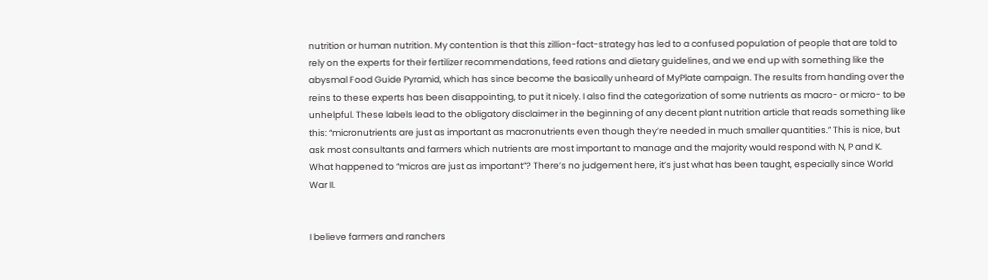nutrition or human nutrition. My contention is that this zillion-fact-strategy has led to a confused population of people that are told to rely on the experts for their fertilizer recommendations, feed rations and dietary guidelines, and we end up with something like the abysmal Food Guide Pyramid, which has since become the basically unheard of MyPlate campaign. The results from handing over the reins to these experts has been disappointing, to put it nicely. I also find the categorization of some nutrients as macro- or micro- to be unhelpful. These labels lead to the obligatory disclaimer in the beginning of any decent plant nutrition article that reads something like this: “micronutrients are just as important as macronutrients even though they’re needed in much smaller quantities.” This is nice, but ask most consultants and farmers which nutrients are most important to manage and the majority would respond with N, P and K. What happened to “micros are just as important”? There’s no judgement here, it’s just what has been taught, especially since World War II.


I believe farmers and ranchers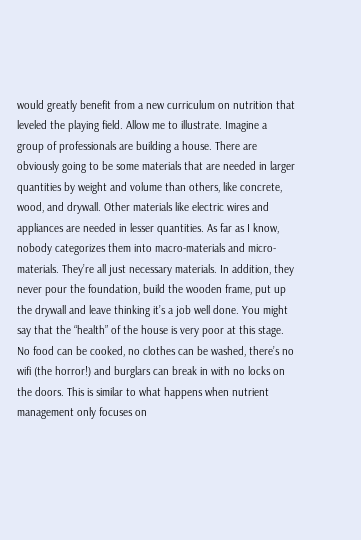would greatly benefit from a new curriculum on nutrition that leveled the playing field. Allow me to illustrate. Imagine a group of professionals are building a house. There are obviously going to be some materials that are needed in larger quantities by weight and volume than others, like concrete, wood, and drywall. Other materials like electric wires and appliances are needed in lesser quantities. As far as I know, nobody categorizes them into macro-materials and micro-materials. They’re all just necessary materials. In addition, they never pour the foundation, build the wooden frame, put up the drywall and leave thinking it’s a job well done. You might say that the “health” of the house is very poor at this stage. No food can be cooked, no clothes can be washed, there’s no wifi (the horror!) and burglars can break in with no locks on the doors. This is similar to what happens when nutrient management only focuses on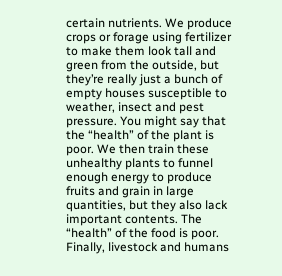certain nutrients. We produce crops or forage using fertilizer to make them look tall and green from the outside, but they’re really just a bunch of empty houses susceptible to weather, insect and pest pressure. You might say that the “health” of the plant is poor. We then train these unhealthy plants to funnel enough energy to produce fruits and grain in large quantities, but they also lack important contents. The “health” of the food is poor. Finally, livestock and humans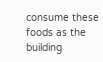consume these foods as the building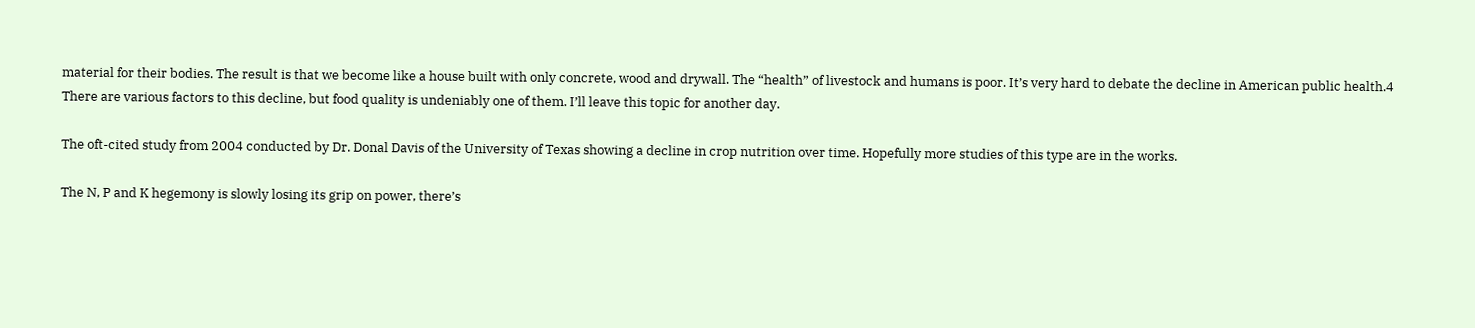material for their bodies. The result is that we become like a house built with only concrete, wood and drywall. The “health” of livestock and humans is poor. It’s very hard to debate the decline in American public health.4 There are various factors to this decline, but food quality is undeniably one of them. I’ll leave this topic for another day.

The oft-cited study from 2004 conducted by Dr. Donal Davis of the University of Texas showing a decline in crop nutrition over time. Hopefully more studies of this type are in the works.

The N, P and K hegemony is slowly losing its grip on power, there’s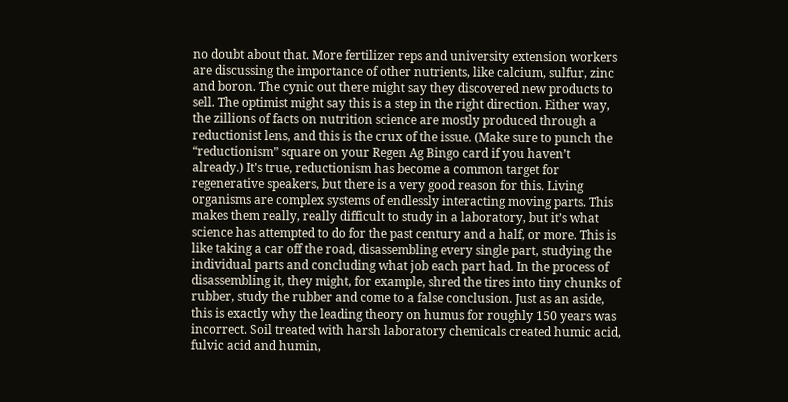no doubt about that. More fertilizer reps and university extension workers are discussing the importance of other nutrients, like calcium, sulfur, zinc and boron. The cynic out there might say they discovered new products to sell. The optimist might say this is a step in the right direction. Either way, the zillions of facts on nutrition science are mostly produced through a reductionist lens, and this is the crux of the issue. (Make sure to punch the “reductionism” square on your Regen Ag Bingo card if you haven’t already.) It’s true, reductionism has become a common target for regenerative speakers, but there is a very good reason for this. Living organisms are complex systems of endlessly interacting moving parts. This makes them really, really difficult to study in a laboratory, but it’s what science has attempted to do for the past century and a half, or more. This is like taking a car off the road, disassembling every single part, studying the individual parts and concluding what job each part had. In the process of disassembling it, they might, for example, shred the tires into tiny chunks of rubber, study the rubber and come to a false conclusion. Just as an aside, this is exactly why the leading theory on humus for roughly 150 years was incorrect. Soil treated with harsh laboratory chemicals created humic acid, fulvic acid and humin,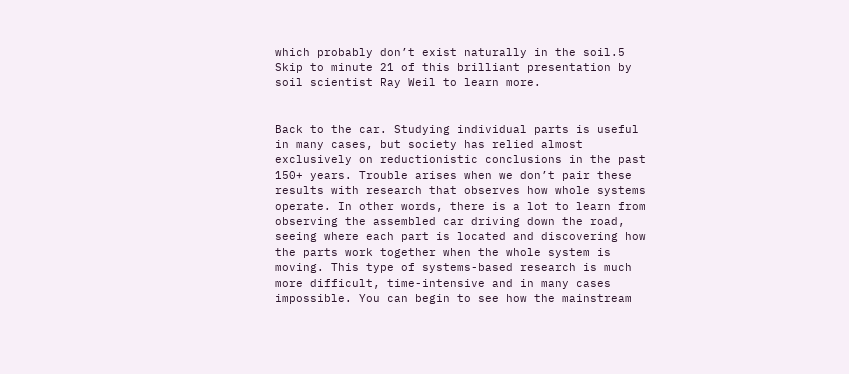which probably don’t exist naturally in the soil.5 Skip to minute 21 of this brilliant presentation by soil scientist Ray Weil to learn more.


Back to the car. Studying individual parts is useful in many cases, but society has relied almost exclusively on reductionistic conclusions in the past 150+ years. Trouble arises when we don’t pair these results with research that observes how whole systems operate. In other words, there is a lot to learn from observing the assembled car driving down the road, seeing where each part is located and discovering how the parts work together when the whole system is moving. This type of systems-based research is much more difficult, time-intensive and in many cases impossible. You can begin to see how the mainstream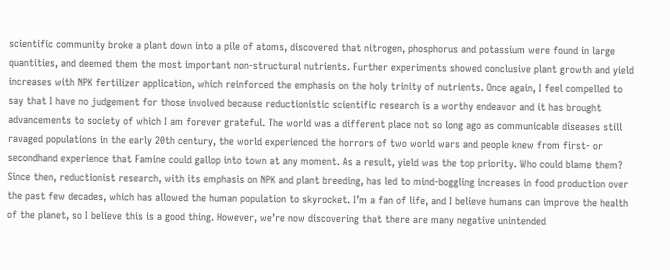scientific community broke a plant down into a pile of atoms, discovered that nitrogen, phosphorus and potassium were found in large quantities, and deemed them the most important non-structural nutrients. Further experiments showed conclusive plant growth and yield increases with NPK fertilizer application, which reinforced the emphasis on the holy trinity of nutrients. Once again, I feel compelled to say that I have no judgement for those involved because reductionistic scientific research is a worthy endeavor and it has brought advancements to society of which I am forever grateful. The world was a different place not so long ago as communicable diseases still ravaged populations in the early 20th century, the world experienced the horrors of two world wars and people knew from first- or secondhand experience that Famine could gallop into town at any moment. As a result, yield was the top priority. Who could blame them? Since then, reductionist research, with its emphasis on NPK and plant breeding, has led to mind-boggling increases in food production over the past few decades, which has allowed the human population to skyrocket. I’m a fan of life, and I believe humans can improve the health of the planet, so I believe this is a good thing. However, we’re now discovering that there are many negative unintended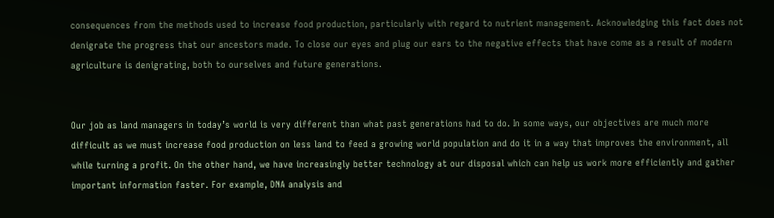consequences from the methods used to increase food production, particularly with regard to nutrient management. Acknowledging this fact does not denigrate the progress that our ancestors made. To close our eyes and plug our ears to the negative effects that have come as a result of modern agriculture is denigrating, both to ourselves and future generations.


Our job as land managers in today’s world is very different than what past generations had to do. In some ways, our objectives are much more difficult as we must increase food production on less land to feed a growing world population and do it in a way that improves the environment, all while turning a profit. On the other hand, we have increasingly better technology at our disposal which can help us work more efficiently and gather important information faster. For example, DNA analysis and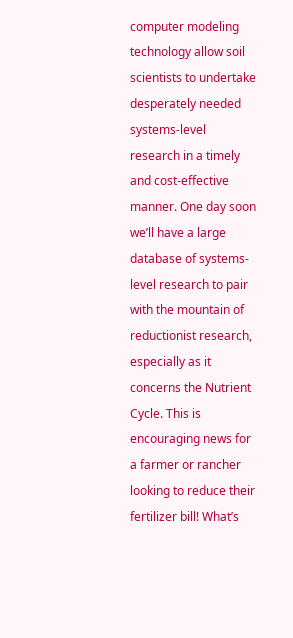computer modeling technology allow soil scientists to undertake desperately needed systems-level research in a timely and cost-effective manner. One day soon we’ll have a large database of systems-level research to pair with the mountain of reductionist research, especially as it concerns the Nutrient Cycle. This is encouraging news for a farmer or rancher looking to reduce their fertilizer bill! What’s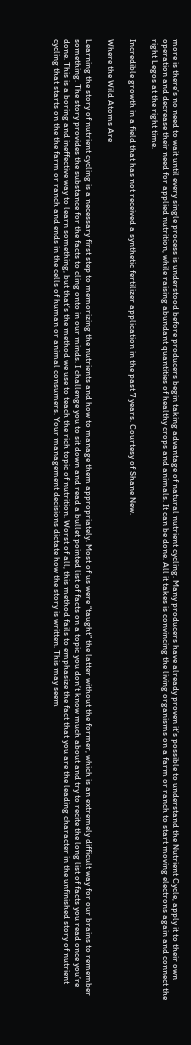more is there’s no need to wait until every single process is understood before producers begin taking advantage of natural nutrient cycling. Many producers have already proven it’s possible to understand the Nutrient Cycle, apply it to their own operation and decrease their need for applied nutrition, while raising abundant quantities of healthy crops and animals. It can be done. All it takes is convincing the living organisms on a farm or ranch to start moving electrons again and connect the right Legos at the right time.

Incredible growth in a field that has not received a synthetic fertilizer application in the past 7 years. Courtesy of Shane New.

Where the Wild Atoms Are

Learning the story of nutrient cycling is a necessary first step to memorizing the nutrients and how to manage them appropriately. Most of us were “taught” the latter without the former, which is an extremely difficult way for our brains to remember something. The story provides the substance for the facts to cling onto in our minds. I challenge you to sit down and read a bullet pointed list of facts on a topic you don’t know much about and try to recite the long list of facts you read once you’re done. This is a boring and ineffective way to learn something, but that’s the method we use to teach the rich topic of nutrition. Worst of all, this method fails to emphasize the fact that you are the leading character in the unfinished story of nutrient cycling that starts on the the farm or ranch and ends in the cells of human or animal consumers. Your management decisions dictate how the story is written. This may seem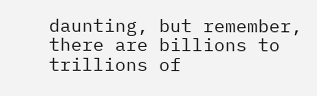daunting, but remember,  there are billions to trillions of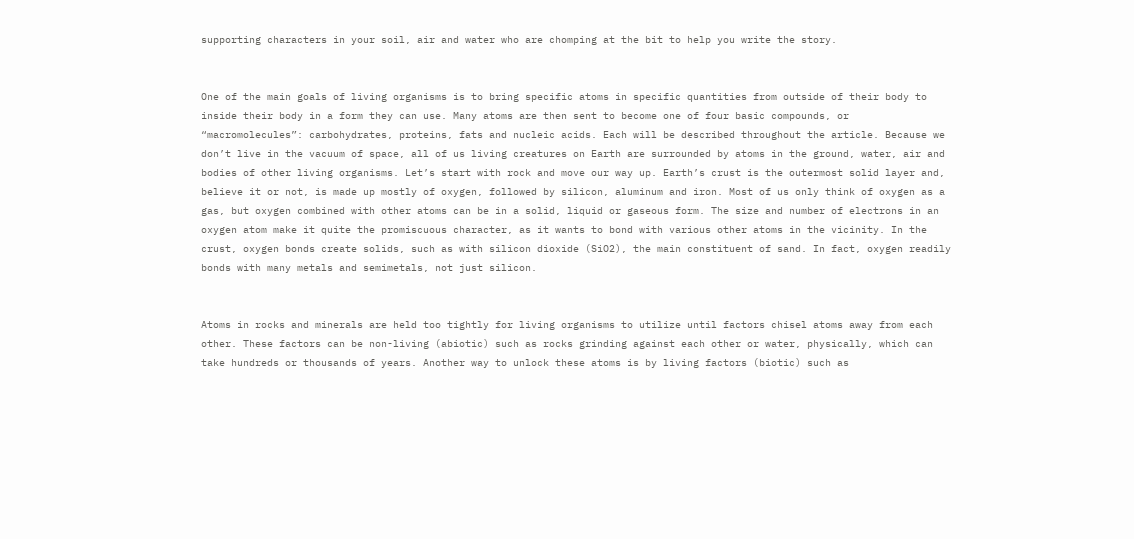supporting characters in your soil, air and water who are chomping at the bit to help you write the story.


One of the main goals of living organisms is to bring specific atoms in specific quantities from outside of their body to inside their body in a form they can use. Many atoms are then sent to become one of four basic compounds, or “macromolecules”: carbohydrates, proteins, fats and nucleic acids. Each will be described throughout the article. Because we don’t live in the vacuum of space, all of us living creatures on Earth are surrounded by atoms in the ground, water, air and bodies of other living organisms. Let’s start with rock and move our way up. Earth’s crust is the outermost solid layer and, believe it or not, is made up mostly of oxygen, followed by silicon, aluminum and iron. Most of us only think of oxygen as a gas, but oxygen combined with other atoms can be in a solid, liquid or gaseous form. The size and number of electrons in an oxygen atom make it quite the promiscuous character, as it wants to bond with various other atoms in the vicinity. In the crust, oxygen bonds create solids, such as with silicon dioxide (SiO2), the main constituent of sand. In fact, oxygen readily bonds with many metals and semimetals, not just silicon.


Atoms in rocks and minerals are held too tightly for living organisms to utilize until factors chisel atoms away from each other. These factors can be non-living (abiotic) such as rocks grinding against each other or water, physically, which can take hundreds or thousands of years. Another way to unlock these atoms is by living factors (biotic) such as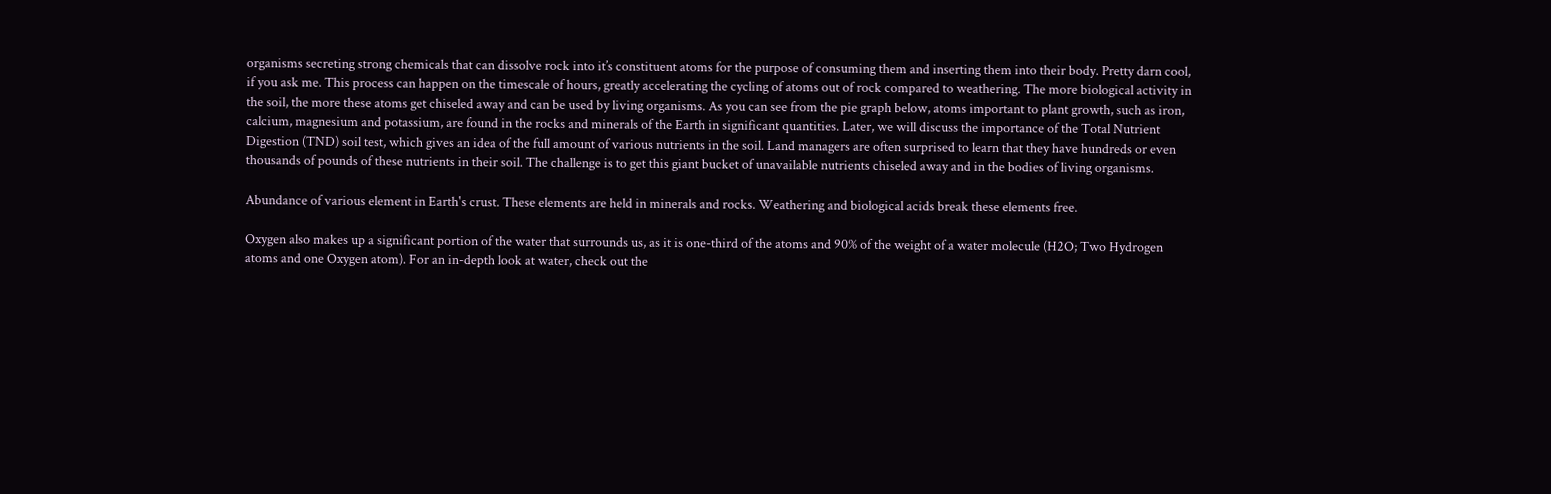organisms secreting strong chemicals that can dissolve rock into it’s constituent atoms for the purpose of consuming them and inserting them into their body. Pretty darn cool, if you ask me. This process can happen on the timescale of hours, greatly accelerating the cycling of atoms out of rock compared to weathering. The more biological activity in the soil, the more these atoms get chiseled away and can be used by living organisms. As you can see from the pie graph below, atoms important to plant growth, such as iron, calcium, magnesium and potassium, are found in the rocks and minerals of the Earth in significant quantities. Later, we will discuss the importance of the Total Nutrient Digestion (TND) soil test, which gives an idea of the full amount of various nutrients in the soil. Land managers are often surprised to learn that they have hundreds or even thousands of pounds of these nutrients in their soil. The challenge is to get this giant bucket of unavailable nutrients chiseled away and in the bodies of living organisms.

Abundance of various element in Earth's crust. These elements are held in minerals and rocks. Weathering and biological acids break these elements free.

Oxygen also makes up a significant portion of the water that surrounds us, as it is one-third of the atoms and 90% of the weight of a water molecule (H2O; Two Hydrogen atoms and one Oxygen atom). For an in-depth look at water, check out the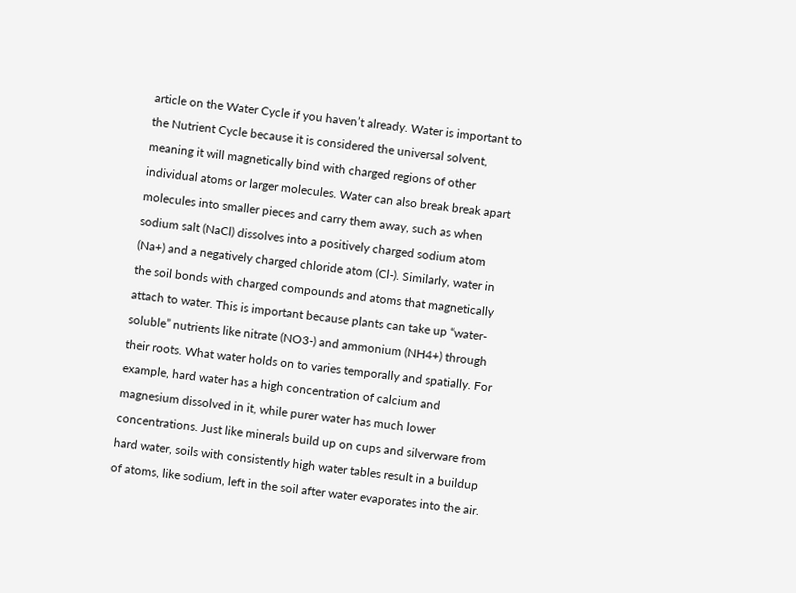article on the Water Cycle if you haven’t already. Water is important to the Nutrient Cycle because it is considered the universal solvent, meaning it will magnetically bind with charged regions of other individual atoms or larger molecules. Water can also break break apart molecules into smaller pieces and carry them away, such as when sodium salt (NaCl) dissolves into a positively charged sodium atom (Na+) and a negatively charged chloride atom (Cl-). Similarly, water in the soil bonds with charged compounds and atoms that magnetically attach to water. This is important because plants can take up “water-soluble” nutrients like nitrate (NO3-) and ammonium (NH4+) through their roots. What water holds on to varies temporally and spatially. For example, hard water has a high concentration of calcium and magnesium dissolved in it, while purer water has much lower concentrations. Just like minerals build up on cups and silverware from hard water, soils with consistently high water tables result in a buildup of atoms, like sodium, left in the soil after water evaporates into the air.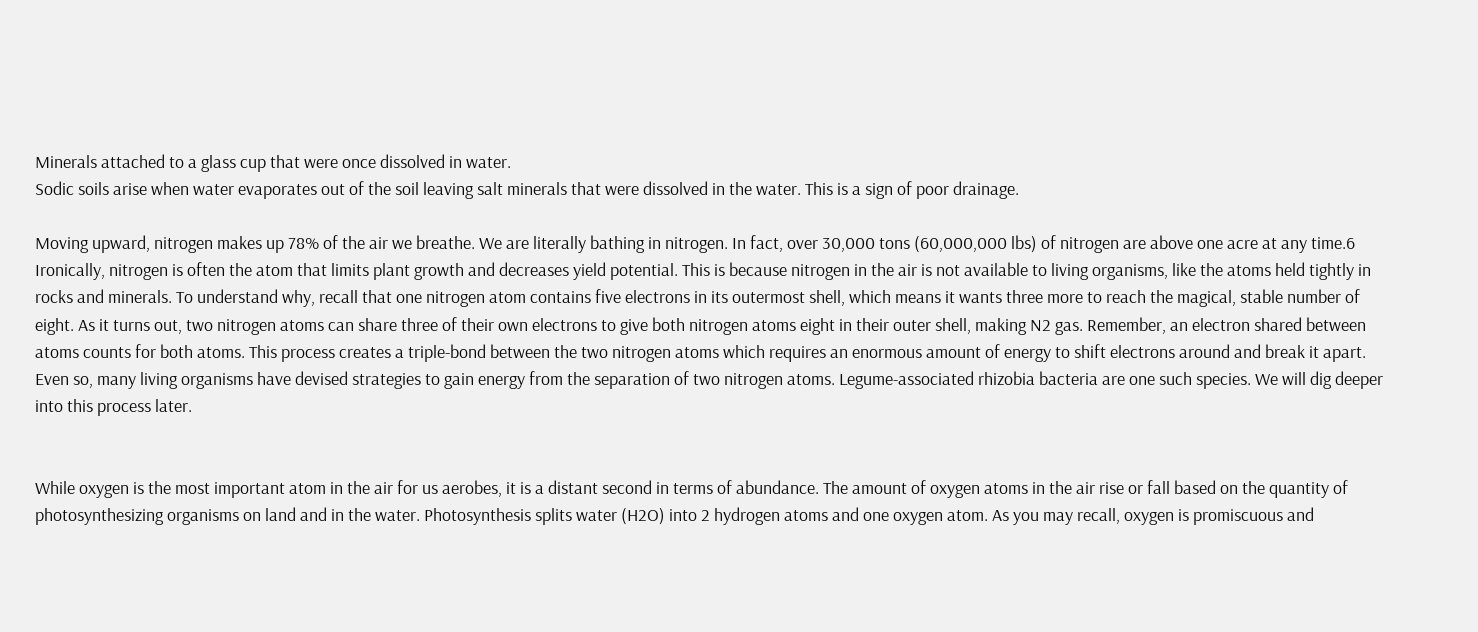Minerals attached to a glass cup that were once dissolved in water.
Sodic soils arise when water evaporates out of the soil leaving salt minerals that were dissolved in the water. This is a sign of poor drainage.

Moving upward, nitrogen makes up 78% of the air we breathe. We are literally bathing in nitrogen. In fact, over 30,000 tons (60,000,000 lbs) of nitrogen are above one acre at any time.6 Ironically, nitrogen is often the atom that limits plant growth and decreases yield potential. This is because nitrogen in the air is not available to living organisms, like the atoms held tightly in rocks and minerals. To understand why, recall that one nitrogen atom contains five electrons in its outermost shell, which means it wants three more to reach the magical, stable number of eight. As it turns out, two nitrogen atoms can share three of their own electrons to give both nitrogen atoms eight in their outer shell, making N2 gas. Remember, an electron shared between atoms counts for both atoms. This process creates a triple-bond between the two nitrogen atoms which requires an enormous amount of energy to shift electrons around and break it apart. Even so, many living organisms have devised strategies to gain energy from the separation of two nitrogen atoms. Legume-associated rhizobia bacteria are one such species. We will dig deeper into this process later.


While oxygen is the most important atom in the air for us aerobes, it is a distant second in terms of abundance. The amount of oxygen atoms in the air rise or fall based on the quantity of photosynthesizing organisms on land and in the water. Photosynthesis splits water (H2O) into 2 hydrogen atoms and one oxygen atom. As you may recall, oxygen is promiscuous and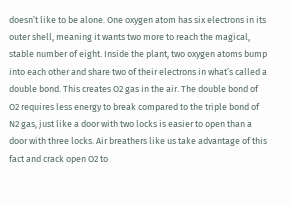doesn’t like to be alone. One oxygen atom has six electrons in its outer shell, meaning it wants two more to reach the magical, stable number of eight. Inside the plant, two oxygen atoms bump into each other and share two of their electrons in what’s called a double bond. This creates O2 gas in the air. The double bond of O2 requires less energy to break compared to the triple bond of N2 gas, just like a door with two locks is easier to open than a door with three locks. Air breathers like us take advantage of this fact and crack open O2 to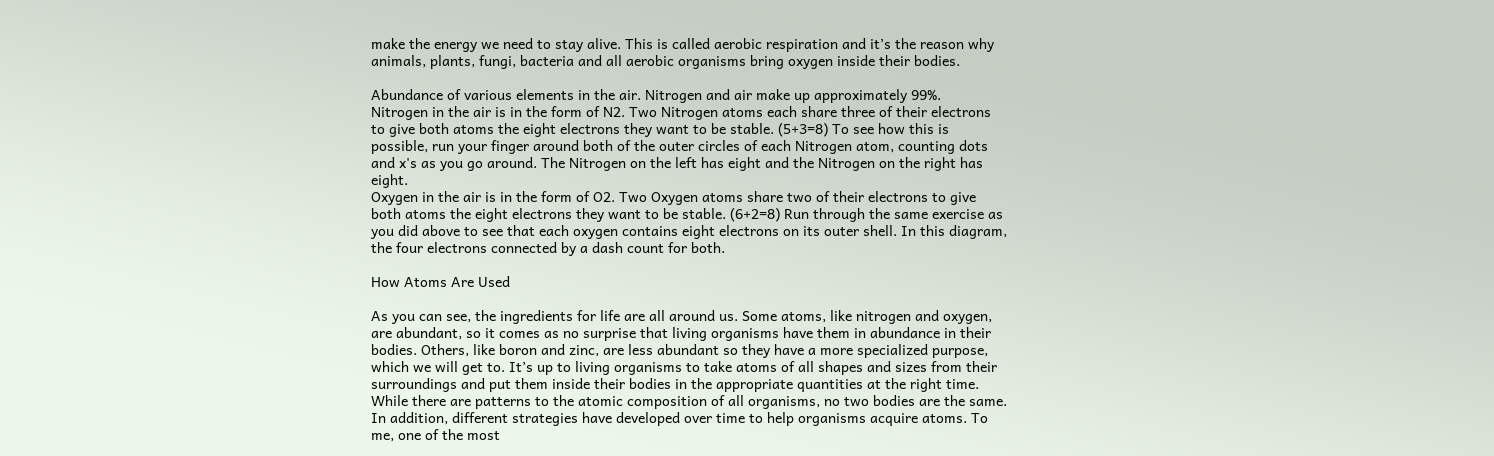make the energy we need to stay alive. This is called aerobic respiration and it’s the reason why animals, plants, fungi, bacteria and all aerobic organisms bring oxygen inside their bodies.

Abundance of various elements in the air. Nitrogen and air make up approximately 99%.
Nitrogen in the air is in the form of N2. Two Nitrogen atoms each share three of their electrons to give both atoms the eight electrons they want to be stable. (5+3=8) To see how this is possible, run your finger around both of the outer circles of each Nitrogen atom, counting dots and x's as you go around. The Nitrogen on the left has eight and the Nitrogen on the right has eight.
Oxygen in the air is in the form of O2. Two Oxygen atoms share two of their electrons to give both atoms the eight electrons they want to be stable. (6+2=8) Run through the same exercise as you did above to see that each oxygen contains eight electrons on its outer shell. In this diagram, the four electrons connected by a dash count for both.

How Atoms Are Used

As you can see, the ingredients for life are all around us. Some atoms, like nitrogen and oxygen, are abundant, so it comes as no surprise that living organisms have them in abundance in their bodies. Others, like boron and zinc, are less abundant so they have a more specialized purpose, which we will get to. It’s up to living organisms to take atoms of all shapes and sizes from their surroundings and put them inside their bodies in the appropriate quantities at the right time. While there are patterns to the atomic composition of all organisms, no two bodies are the same. In addition, different strategies have developed over time to help organisms acquire atoms. To me, one of the most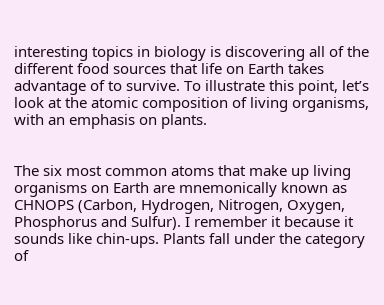interesting topics in biology is discovering all of the different food sources that life on Earth takes advantage of to survive. To illustrate this point, let’s look at the atomic composition of living organisms, with an emphasis on plants.


The six most common atoms that make up living organisms on Earth are mnemonically known as CHNOPS (Carbon, Hydrogen, Nitrogen, Oxygen, Phosphorus and Sulfur). I remember it because it sounds like chin-ups. Plants fall under the category of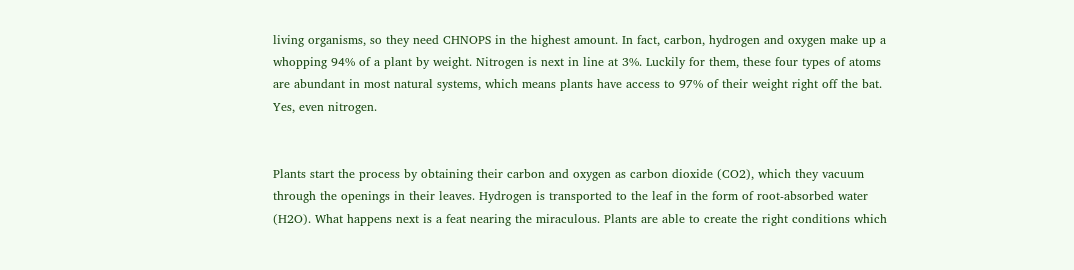living organisms, so they need CHNOPS in the highest amount. In fact, carbon, hydrogen and oxygen make up a whopping 94% of a plant by weight. Nitrogen is next in line at 3%. Luckily for them, these four types of atoms are abundant in most natural systems, which means plants have access to 97% of their weight right off the bat. Yes, even nitrogen.


Plants start the process by obtaining their carbon and oxygen as carbon dioxide (CO2), which they vacuum through the openings in their leaves. Hydrogen is transported to the leaf in the form of root-absorbed water (H2O). What happens next is a feat nearing the miraculous. Plants are able to create the right conditions which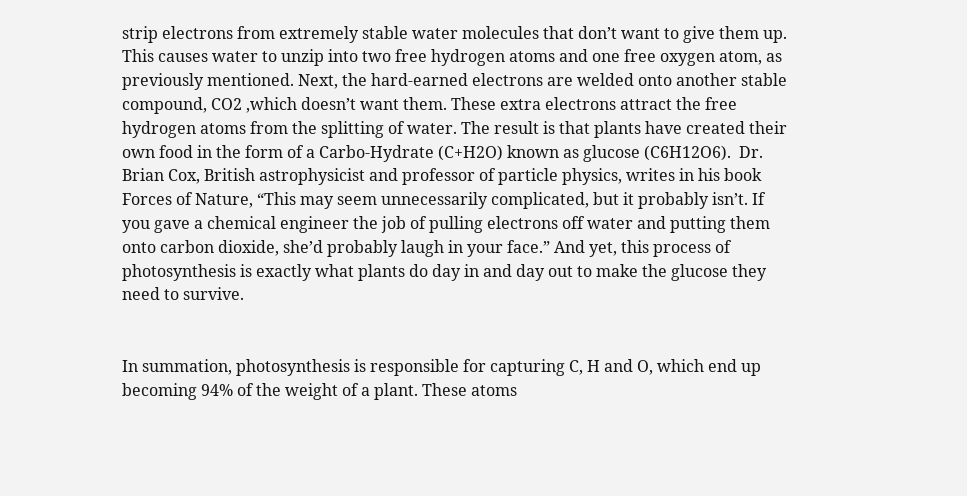strip electrons from extremely stable water molecules that don’t want to give them up. This causes water to unzip into two free hydrogen atoms and one free oxygen atom, as previously mentioned. Next, the hard-earned electrons are welded onto another stable compound, CO2 ,which doesn’t want them. These extra electrons attract the free hydrogen atoms from the splitting of water. The result is that plants have created their own food in the form of a Carbo-Hydrate (C+H2O) known as glucose (C6H12O6).  Dr. Brian Cox, British astrophysicist and professor of particle physics, writes in his book Forces of Nature, “This may seem unnecessarily complicated, but it probably isn’t. If you gave a chemical engineer the job of pulling electrons off water and putting them onto carbon dioxide, she’d probably laugh in your face.” And yet, this process of photosynthesis is exactly what plants do day in and day out to make the glucose they need to survive.


In summation, photosynthesis is responsible for capturing C, H and O, which end up becoming 94% of the weight of a plant. These atoms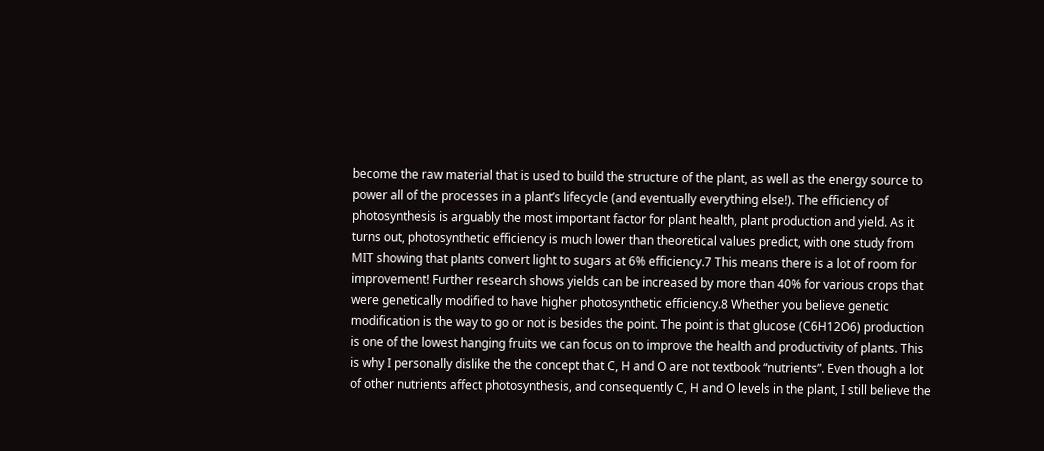become the raw material that is used to build the structure of the plant, as well as the energy source to power all of the processes in a plant’s lifecycle (and eventually everything else!). The efficiency of photosynthesis is arguably the most important factor for plant health, plant production and yield. As it turns out, photosynthetic efficiency is much lower than theoretical values predict, with one study from MIT showing that plants convert light to sugars at 6% efficiency.7 This means there is a lot of room for improvement! Further research shows yields can be increased by more than 40% for various crops that were genetically modified to have higher photosynthetic efficiency.8 Whether you believe genetic modification is the way to go or not is besides the point. The point is that glucose (C6H12O6) production is one of the lowest hanging fruits we can focus on to improve the health and productivity of plants. This is why I personally dislike the the concept that C, H and O are not textbook “nutrients”. Even though a lot of other nutrients affect photosynthesis, and consequently C, H and O levels in the plant, I still believe the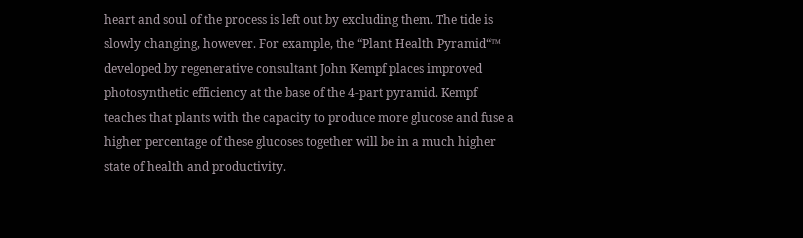heart and soul of the process is left out by excluding them. The tide is slowly changing, however. For example, the “Plant Health Pyramid“™ developed by regenerative consultant John Kempf places improved photosynthetic efficiency at the base of the 4-part pyramid. Kempf teaches that plants with the capacity to produce more glucose and fuse a higher percentage of these glucoses together will be in a much higher state of health and productivity.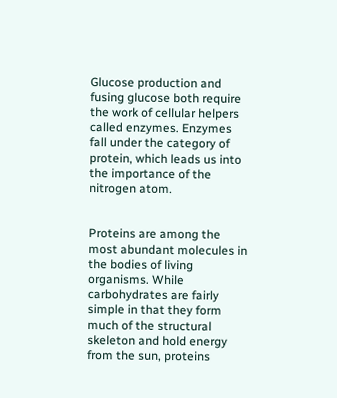Glucose production and fusing glucose both require the work of cellular helpers called enzymes. Enzymes fall under the category of protein, which leads us into the importance of the nitrogen atom.


Proteins are among the most abundant molecules in the bodies of living organisms. While carbohydrates are fairly simple in that they form much of the structural skeleton and hold energy from the sun, proteins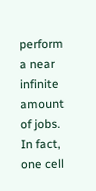perform a near infinite amount of jobs. In fact, one cell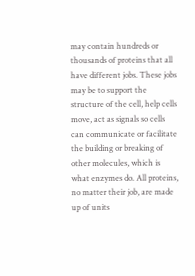may contain hundreds or thousands of proteins that all have different jobs. These jobs may be to support the structure of the cell, help cells move, act as signals so cells can communicate or facilitate the building or breaking of other molecules, which is what enzymes do. All proteins, no matter their job, are made up of units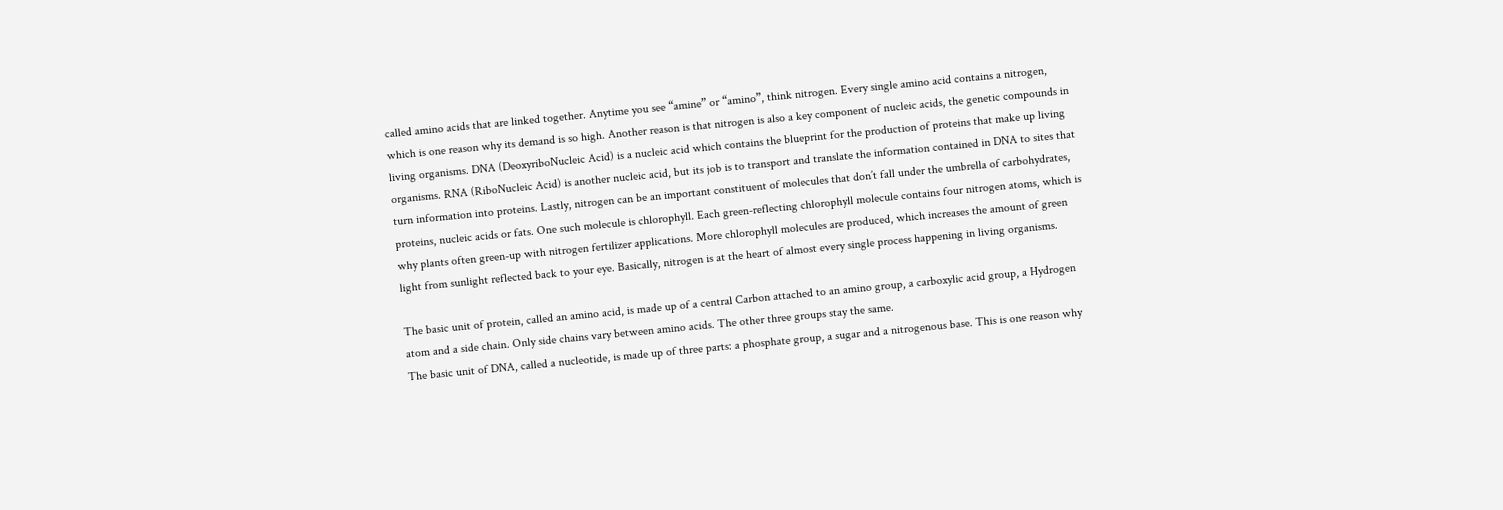called amino acids that are linked together. Anytime you see “amine” or “amino”, think nitrogen. Every single amino acid contains a nitrogen, which is one reason why its demand is so high. Another reason is that nitrogen is also a key component of nucleic acids, the genetic compounds in living organisms. DNA (DeoxyriboNucleic Acid) is a nucleic acid which contains the blueprint for the production of proteins that make up living organisms. RNA (RiboNucleic Acid) is another nucleic acid, but its job is to transport and translate the information contained in DNA to sites that turn information into proteins. Lastly, nitrogen can be an important constituent of molecules that don’t fall under the umbrella of carbohydrates, proteins, nucleic acids or fats. One such molecule is chlorophyll. Each green-reflecting chlorophyll molecule contains four nitrogen atoms, which is why plants often green-up with nitrogen fertilizer applications. More chlorophyll molecules are produced, which increases the amount of green light from sunlight reflected back to your eye. Basically, nitrogen is at the heart of almost every single process happening in living organisms.

The basic unit of protein, called an amino acid, is made up of a central Carbon attached to an amino group, a carboxylic acid group, a Hydrogen atom and a side chain. Only side chains vary between amino acids. The other three groups stay the same.
The basic unit of DNA, called a nucleotide, is made up of three parts: a phosphate group, a sugar and a nitrogenous base. This is one reason why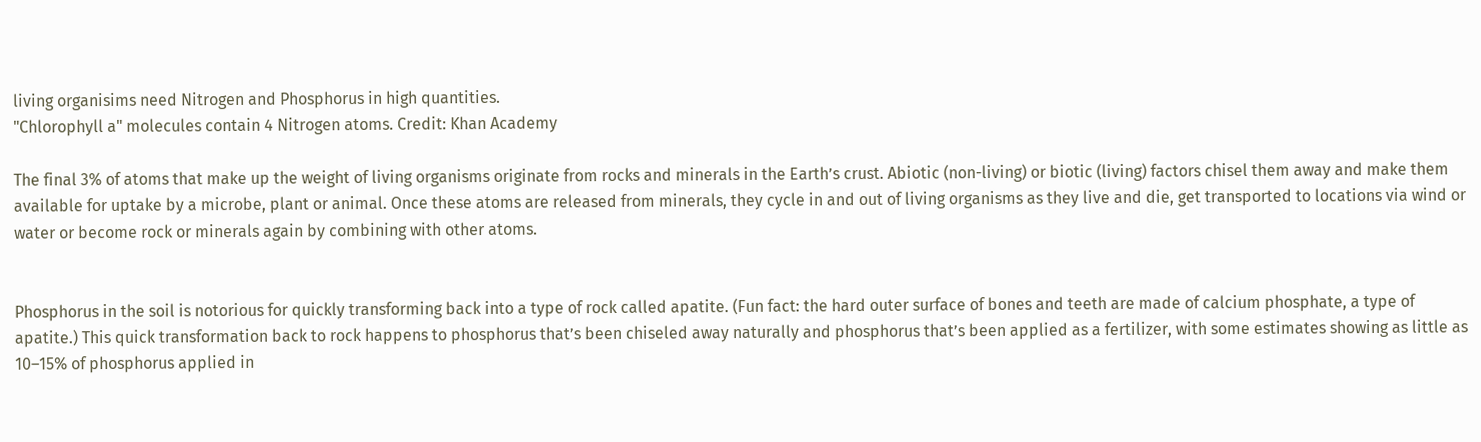living organisims need Nitrogen and Phosphorus in high quantities.
"Chlorophyll a" molecules contain 4 Nitrogen atoms. Credit: Khan Academy

The final 3% of atoms that make up the weight of living organisms originate from rocks and minerals in the Earth’s crust. Abiotic (non-living) or biotic (living) factors chisel them away and make them available for uptake by a microbe, plant or animal. Once these atoms are released from minerals, they cycle in and out of living organisms as they live and die, get transported to locations via wind or water or become rock or minerals again by combining with other atoms.


Phosphorus in the soil is notorious for quickly transforming back into a type of rock called apatite. (Fun fact: the hard outer surface of bones and teeth are made of calcium phosphate, a type of apatite.) This quick transformation back to rock happens to phosphorus that’s been chiseled away naturally and phosphorus that’s been applied as a fertilizer, with some estimates showing as little as 10–15% of phosphorus applied in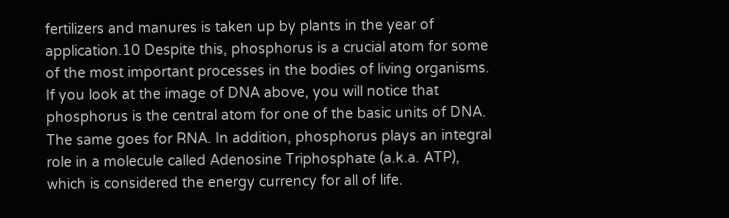fertilizers and manures is taken up by plants in the year of application.10 Despite this, phosphorus is a crucial atom for some of the most important processes in the bodies of living organisms. If you look at the image of DNA above, you will notice that phosphorus is the central atom for one of the basic units of DNA. The same goes for RNA. In addition, phosphorus plays an integral role in a molecule called Adenosine Triphosphate (a.k.a. ATP), which is considered the energy currency for all of life.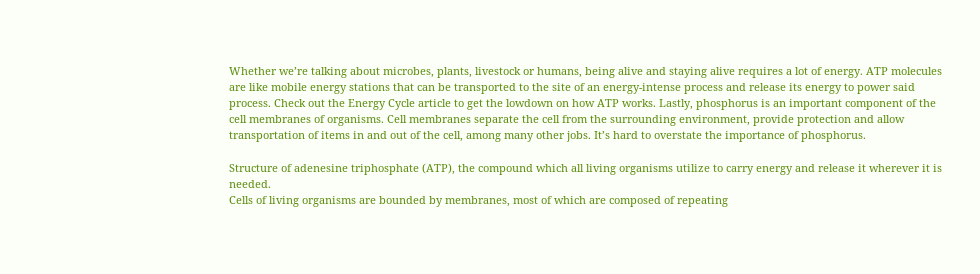Whether we’re talking about microbes, plants, livestock or humans, being alive and staying alive requires a lot of energy. ATP molecules are like mobile energy stations that can be transported to the site of an energy-intense process and release its energy to power said process. Check out the Energy Cycle article to get the lowdown on how ATP works. Lastly, phosphorus is an important component of the cell membranes of organisms. Cell membranes separate the cell from the surrounding environment, provide protection and allow transportation of items in and out of the cell, among many other jobs. It’s hard to overstate the importance of phosphorus.

Structure of adenesine triphosphate (ATP), the compound which all living organisms utilize to carry energy and release it wherever it is needed.
Cells of living organisms are bounded by membranes, most of which are composed of repeating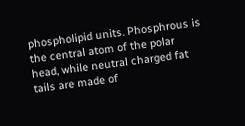phospholipid units. Phosphrous is the central atom of the polar head, while neutral charged fat tails are made of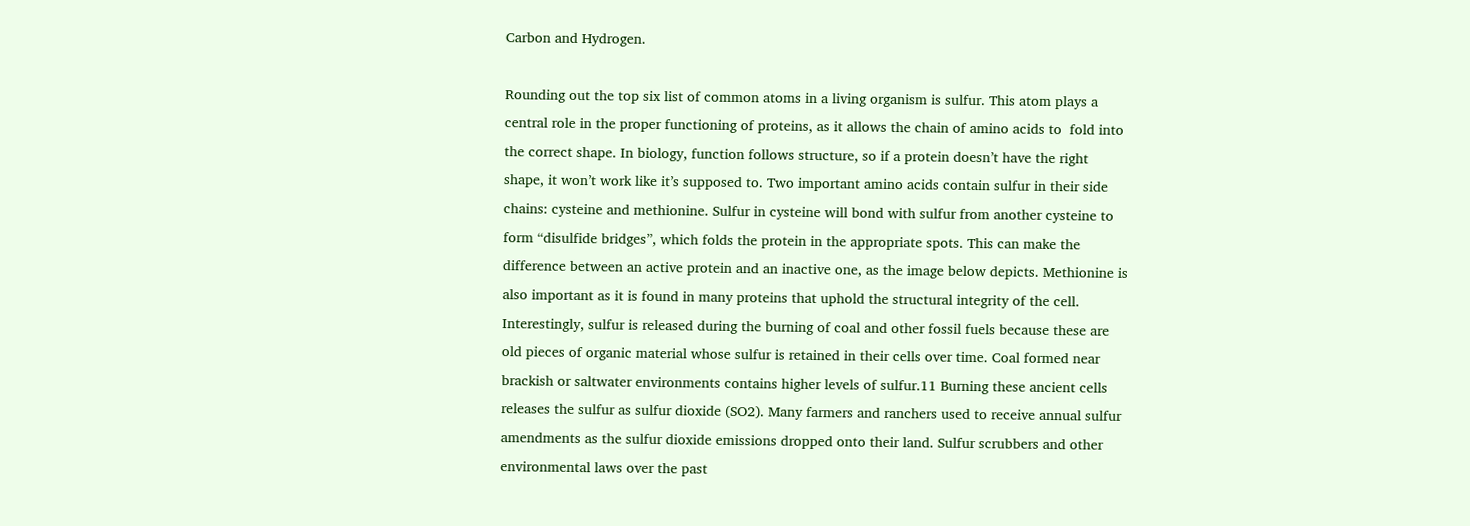Carbon and Hydrogen.

Rounding out the top six list of common atoms in a living organism is sulfur. This atom plays a central role in the proper functioning of proteins, as it allows the chain of amino acids to  fold into the correct shape. In biology, function follows structure, so if a protein doesn’t have the right shape, it won’t work like it’s supposed to. Two important amino acids contain sulfur in their side chains: cysteine and methionine. Sulfur in cysteine will bond with sulfur from another cysteine to form “disulfide bridges”, which folds the protein in the appropriate spots. This can make the difference between an active protein and an inactive one, as the image below depicts. Methionine is also important as it is found in many proteins that uphold the structural integrity of the cell. Interestingly, sulfur is released during the burning of coal and other fossil fuels because these are old pieces of organic material whose sulfur is retained in their cells over time. Coal formed near brackish or saltwater environments contains higher levels of sulfur.11 Burning these ancient cells releases the sulfur as sulfur dioxide (SO2). Many farmers and ranchers used to receive annual sulfur amendments as the sulfur dioxide emissions dropped onto their land. Sulfur scrubbers and other environmental laws over the past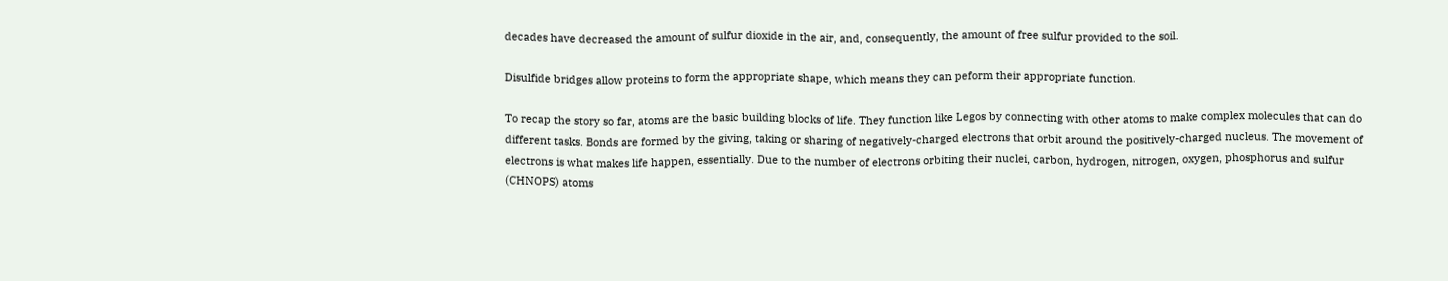decades have decreased the amount of sulfur dioxide in the air, and, consequently, the amount of free sulfur provided to the soil.

Disulfide bridges allow proteins to form the appropriate shape, which means they can peform their appropriate function.

To recap the story so far, atoms are the basic building blocks of life. They function like Legos by connecting with other atoms to make complex molecules that can do different tasks. Bonds are formed by the giving, taking or sharing of negatively-charged electrons that orbit around the positively-charged nucleus. The movement of electrons is what makes life happen, essentially. Due to the number of electrons orbiting their nuclei, carbon, hydrogen, nitrogen, oxygen, phosphorus and sulfur (CHNOPS) atoms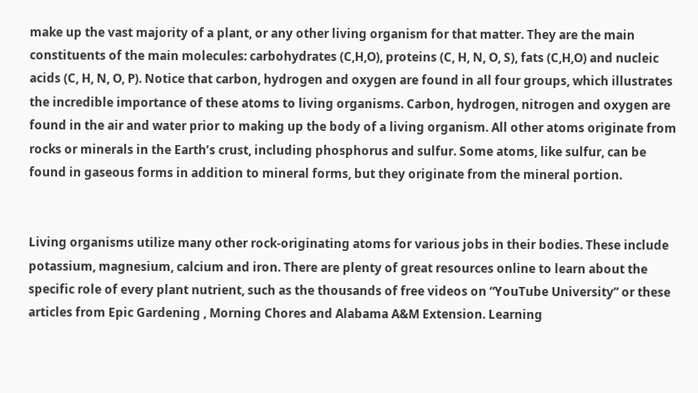make up the vast majority of a plant, or any other living organism for that matter. They are the main constituents of the main molecules: carbohydrates (C,H,O), proteins (C, H, N, O, S), fats (C,H,O) and nucleic acids (C, H, N, O, P). Notice that carbon, hydrogen and oxygen are found in all four groups, which illustrates the incredible importance of these atoms to living organisms. Carbon, hydrogen, nitrogen and oxygen are found in the air and water prior to making up the body of a living organism. All other atoms originate from rocks or minerals in the Earth’s crust, including phosphorus and sulfur. Some atoms, like sulfur, can be found in gaseous forms in addition to mineral forms, but they originate from the mineral portion.


Living organisms utilize many other rock-originating atoms for various jobs in their bodies. These include potassium, magnesium, calcium and iron. There are plenty of great resources online to learn about the specific role of every plant nutrient, such as the thousands of free videos on “YouTube University” or these articles from Epic Gardening , Morning Chores and Alabama A&M Extension. Learning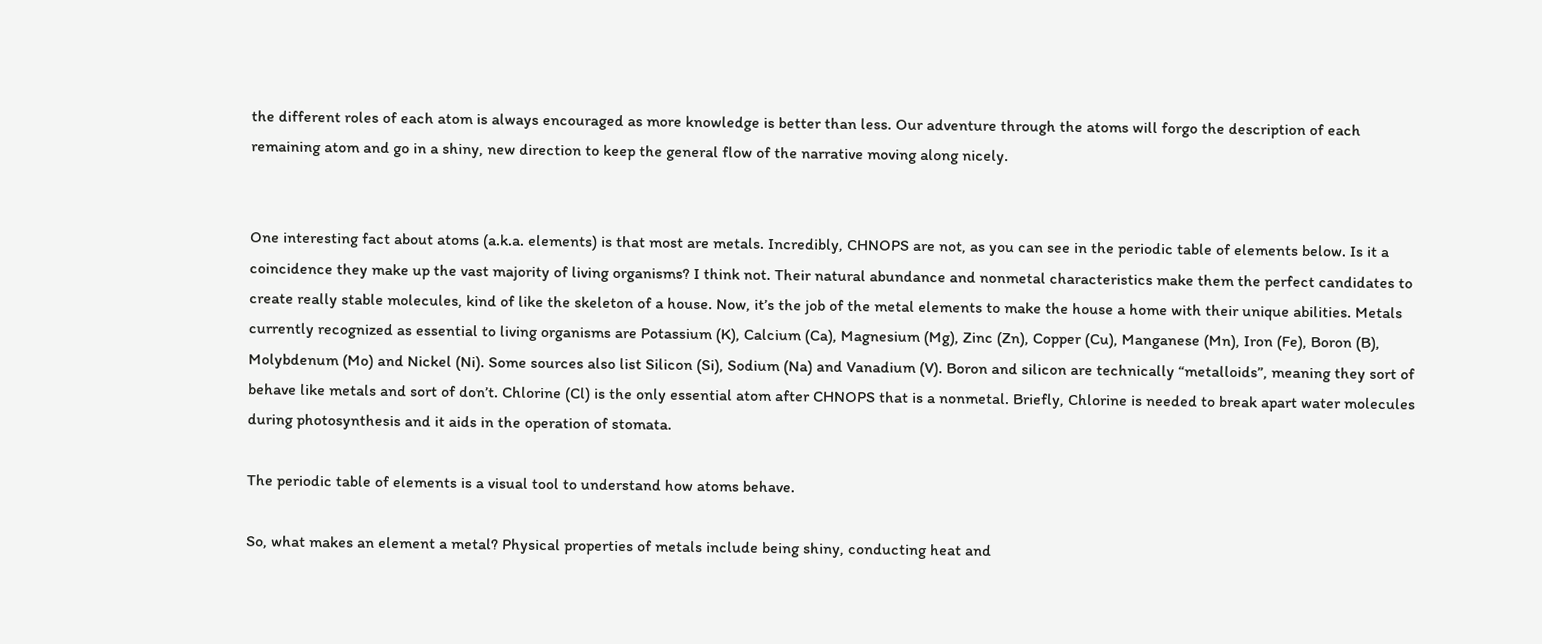the different roles of each atom is always encouraged as more knowledge is better than less. Our adventure through the atoms will forgo the description of each remaining atom and go in a shiny, new direction to keep the general flow of the narrative moving along nicely.


One interesting fact about atoms (a.k.a. elements) is that most are metals. Incredibly, CHNOPS are not, as you can see in the periodic table of elements below. Is it a coincidence they make up the vast majority of living organisms? I think not. Their natural abundance and nonmetal characteristics make them the perfect candidates to create really stable molecules, kind of like the skeleton of a house. Now, it’s the job of the metal elements to make the house a home with their unique abilities. Metals currently recognized as essential to living organisms are Potassium (K), Calcium (Ca), Magnesium (Mg), Zinc (Zn), Copper (Cu), Manganese (Mn), Iron (Fe), Boron (B), Molybdenum (Mo) and Nickel (Ni). Some sources also list Silicon (Si), Sodium (Na) and Vanadium (V). Boron and silicon are technically “metalloids”, meaning they sort of behave like metals and sort of don’t. Chlorine (Cl) is the only essential atom after CHNOPS that is a nonmetal. Briefly, Chlorine is needed to break apart water molecules during photosynthesis and it aids in the operation of stomata.

The periodic table of elements is a visual tool to understand how atoms behave.

So, what makes an element a metal? Physical properties of metals include being shiny, conducting heat and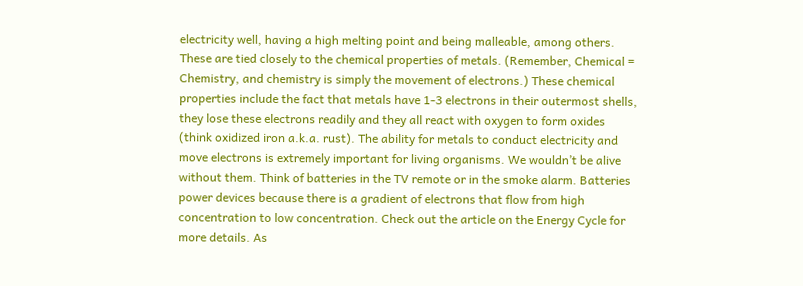electricity well, having a high melting point and being malleable, among others. These are tied closely to the chemical properties of metals. (Remember, Chemical = Chemistry, and chemistry is simply the movement of electrons.) These chemical properties include the fact that metals have 1-3 electrons in their outermost shells, they lose these electrons readily and they all react with oxygen to form oxides (think oxidized iron a.k.a. rust). The ability for metals to conduct electricity and move electrons is extremely important for living organisms. We wouldn’t be alive without them. Think of batteries in the TV remote or in the smoke alarm. Batteries power devices because there is a gradient of electrons that flow from high concentration to low concentration. Check out the article on the Energy Cycle for more details. As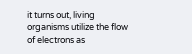it turns out, living organisms utilize the flow of electrons as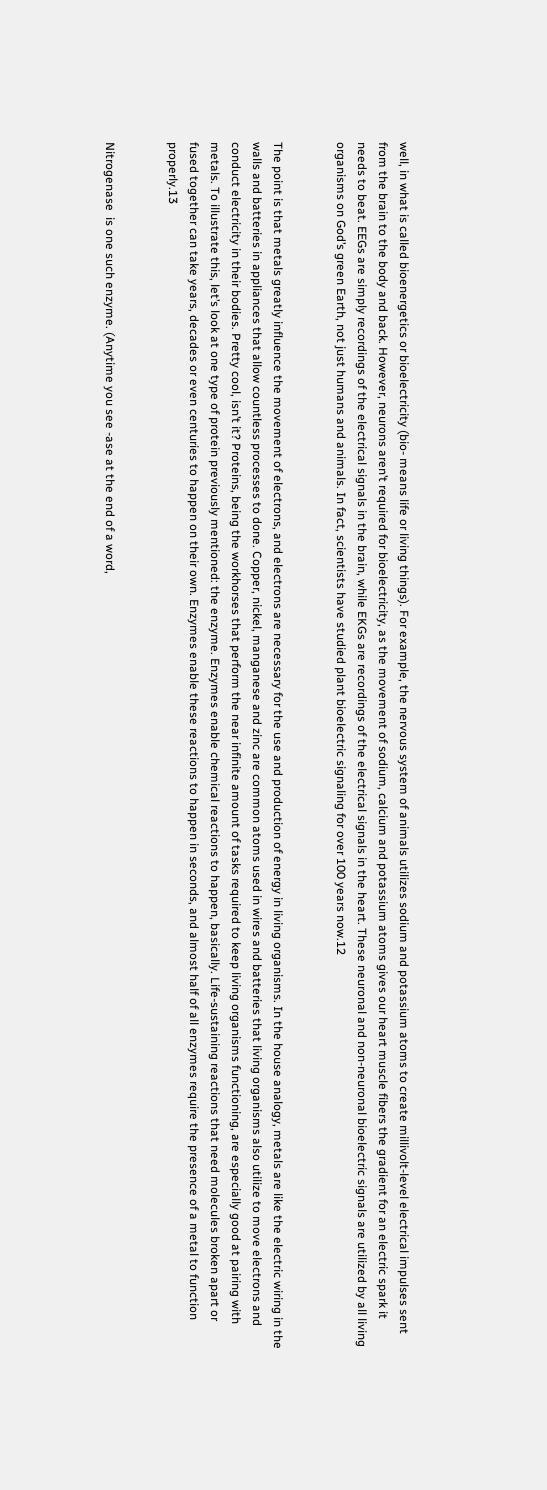well, in what is called bioenergetics or bioelectricity (bio- means life or living things). For example, the nervous system of animals utilizes sodium and potassium atoms to create millivolt-level electrical impulses sent from the brain to the body and back. However, neurons aren’t required for bioelectricity, as the movement of sodium, calcium and potassium atoms gives our heart muscle fibers the gradient for an electric spark it needs to beat. EEGs are simply recordings of the electrical signals in the brain, while EKGs are recordings of the electrical signals in the heart. These neuronal and non-neuronal bioelectric signals are utilized by all living organisms on God’s green Earth, not just humans and animals. In fact, scientists have studied plant bioelectric signaling for over 100 years now.12


The point is that metals greatly influence the movement of electrons, and electrons are necessary for the use and production of energy in living organisms. In the house analogy, metals are like the electric wiring in the walls and batteries in appliances that allow countless processes to done. Copper, nickel, manganese and zinc are common atoms used in wires and batteries that living organisms also utilize to move electrons and conduct electricity in their bodies. Pretty cool, isn’t it? Proteins, being the workhorses that perform the near infinite amount of tasks required to keep living organisms functioning, are especially good at pairing with metals. To illustrate this, let’s look at one type of protein previously mentioned: the enzyme. Enzymes enable chemical reactions to happen, basically. Life-sustaining reactions that need molecules broken apart or fused together can take years, decades or even centuries to happen on their own. Enzymes enable these reactions to happen in seconds, and almost half of all enzymes require the presence of a metal to function properly.13


Nitrogenase  is one such enzyme. (Anytime you see -ase at the end of a word,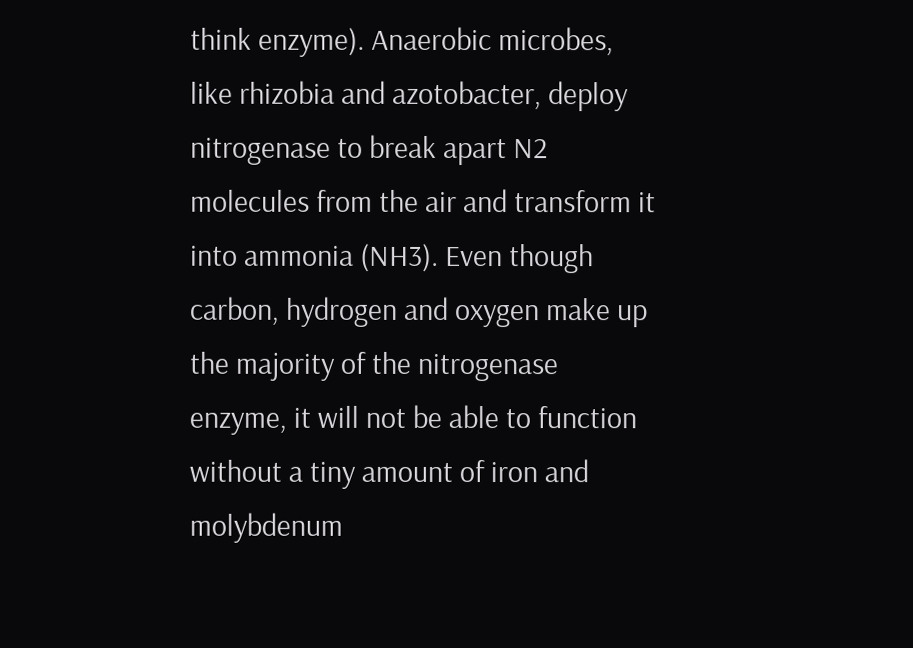think enzyme). Anaerobic microbes, like rhizobia and azotobacter, deploy nitrogenase to break apart N2 molecules from the air and transform it into ammonia (NH3). Even though carbon, hydrogen and oxygen make up the majority of the nitrogenase enzyme, it will not be able to function without a tiny amount of iron and molybdenum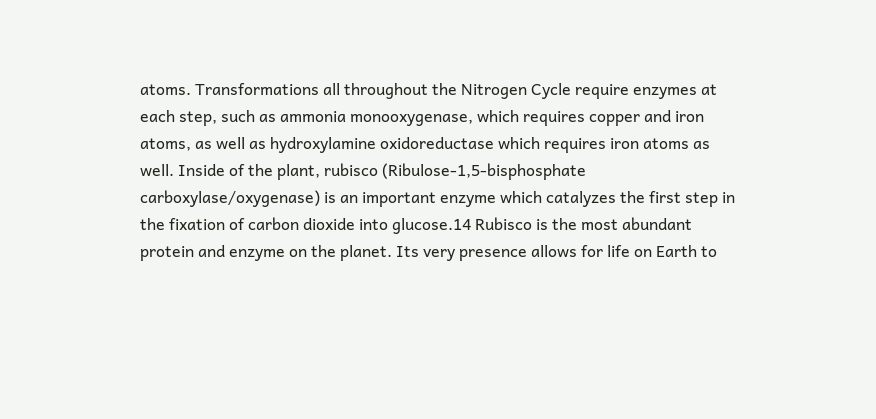atoms. Transformations all throughout the Nitrogen Cycle require enzymes at each step, such as ammonia monooxygenase, which requires copper and iron atoms, as well as hydroxylamine oxidoreductase which requires iron atoms as well. Inside of the plant, rubisco (Ribulose-1,5-bisphosphate carboxylase/oxygenase) is an important enzyme which catalyzes the first step in the fixation of carbon dioxide into glucose.14 Rubisco is the most abundant protein and enzyme on the planet. Its very presence allows for life on Earth to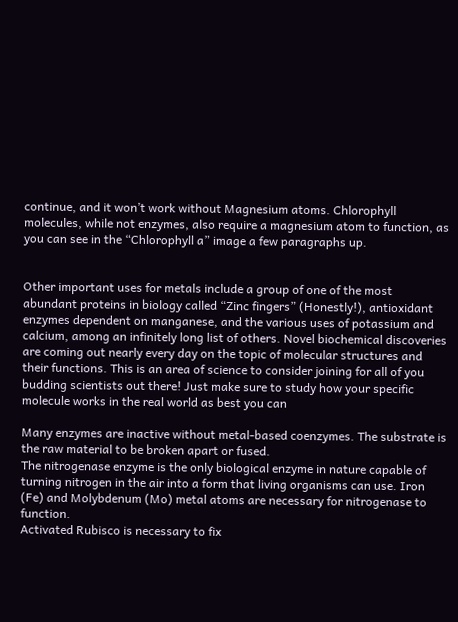continue, and it won’t work without Magnesium atoms. Chlorophyll molecules, while not enzymes, also require a magnesium atom to function, as you can see in the “Chlorophyll a” image a few paragraphs up.


Other important uses for metals include a group of one of the most abundant proteins in biology called “Zinc fingers” (Honestly!), antioxidant enzymes dependent on manganese, and the various uses of potassium and calcium, among an infinitely long list of others. Novel biochemical discoveries are coming out nearly every day on the topic of molecular structures and their functions. This is an area of science to consider joining for all of you budding scientists out there! Just make sure to study how your specific molecule works in the real world as best you can

Many enzymes are inactive without metal-based coenzymes. The substrate is the raw material to be broken apart or fused.
The nitrogenase enzyme is the only biological enzyme in nature capable of turning nitrogen in the air into a form that living organisms can use. Iron (Fe) and Molybdenum (Mo) metal atoms are necessary for nitrogenase to function.
Activated Rubisco is necessary to fix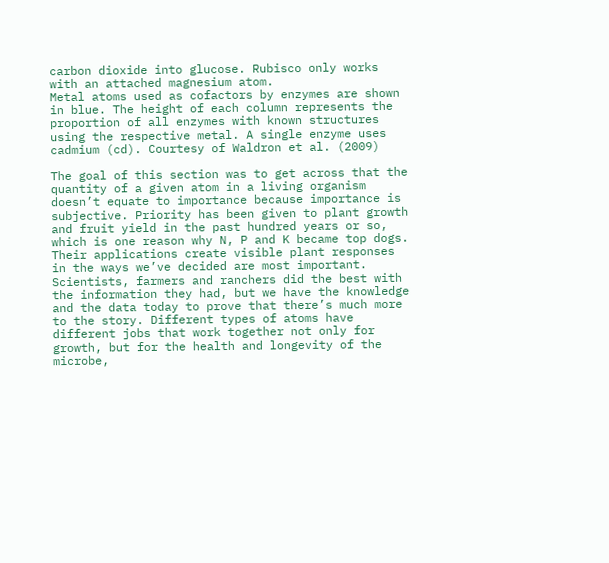carbon dioxide into glucose. Rubisco only works with an attached magnesium atom.
Metal atoms used as cofactors by enzymes are shown in blue. The height of each column represents the proportion of all enzymes with known structures using the respective metal. A single enzyme uses cadmium (cd). Courtesy of Waldron et al. (2009)

The goal of this section was to get across that the quantity of a given atom in a living organism doesn’t equate to importance because importance is subjective. Priority has been given to plant growth and fruit yield in the past hundred years or so, which is one reason why N, P and K became top dogs. Their applications create visible plant responses in the ways we’ve decided are most important. Scientists, farmers and ranchers did the best with the information they had, but we have the knowledge and the data today to prove that there’s much more to the story. Different types of atoms have different jobs that work together not only for growth, but for the health and longevity of the microbe,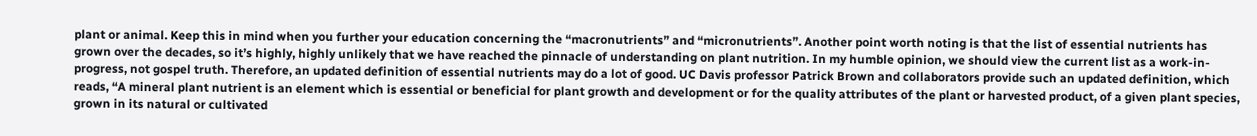plant or animal. Keep this in mind when you further your education concerning the “macronutrients” and “micronutrients”. Another point worth noting is that the list of essential nutrients has grown over the decades, so it’s highly, highly unlikely that we have reached the pinnacle of understanding on plant nutrition. In my humble opinion, we should view the current list as a work-in-progress, not gospel truth. Therefore, an updated definition of essential nutrients may do a lot of good. UC Davis professor Patrick Brown and collaborators provide such an updated definition, which reads, “A mineral plant nutrient is an element which is essential or beneficial for plant growth and development or for the quality attributes of the plant or harvested product, of a given plant species, grown in its natural or cultivated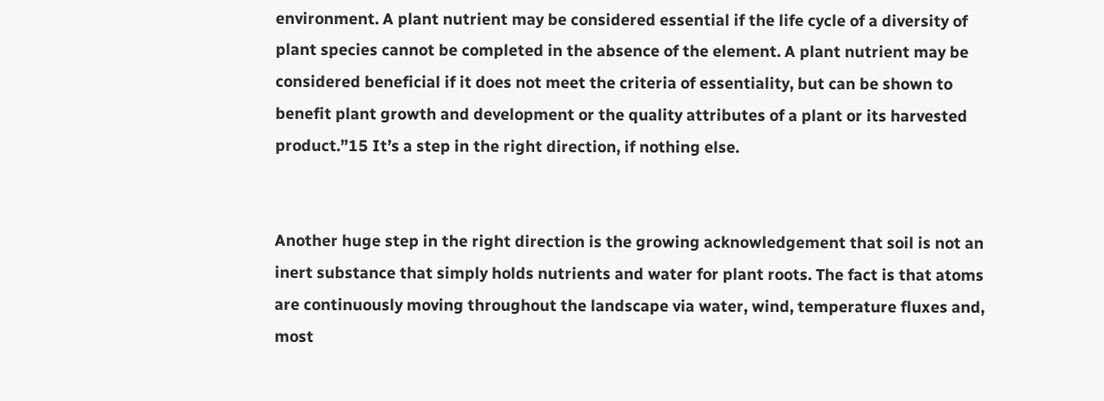environment. A plant nutrient may be considered essential if the life cycle of a diversity of plant species cannot be completed in the absence of the element. A plant nutrient may be considered beneficial if it does not meet the criteria of essentiality, but can be shown to benefit plant growth and development or the quality attributes of a plant or its harvested product.”15 It’s a step in the right direction, if nothing else.


Another huge step in the right direction is the growing acknowledgement that soil is not an inert substance that simply holds nutrients and water for plant roots. The fact is that atoms are continuously moving throughout the landscape via water, wind, temperature fluxes and, most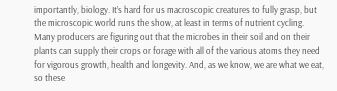importantly, biology. It’s hard for us macroscopic creatures to fully grasp, but the microscopic world runs the show, at least in terms of nutrient cycling. Many producers are figuring out that the microbes in their soil and on their plants can supply their crops or forage with all of the various atoms they need for vigorous growth, health and longevity. And, as we know, we are what we eat, so these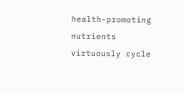health-promoting nutrients virtuously cycle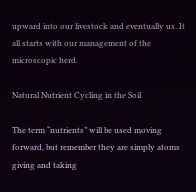upward into our livestock and eventually us. It all starts with our management of the microscopic herd.

Natural Nutrient Cycling in the Soil

The term “nutrients” will be used moving forward, but remember they are simply atoms giving and taking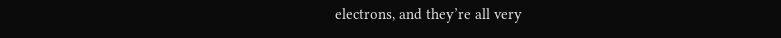electrons, and they’re all very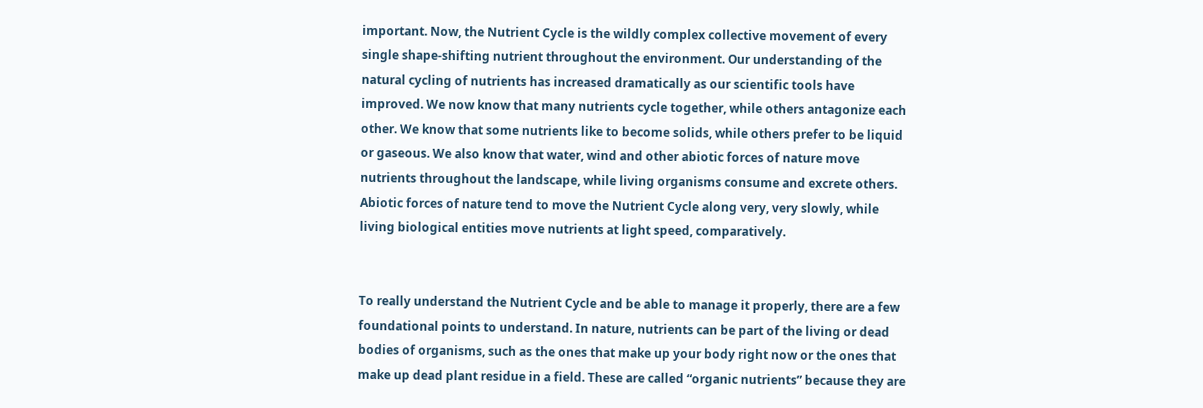important. Now, the Nutrient Cycle is the wildly complex collective movement of every single shape-shifting nutrient throughout the environment. Our understanding of the natural cycling of nutrients has increased dramatically as our scientific tools have improved. We now know that many nutrients cycle together, while others antagonize each other. We know that some nutrients like to become solids, while others prefer to be liquid or gaseous. We also know that water, wind and other abiotic forces of nature move nutrients throughout the landscape, while living organisms consume and excrete others. Abiotic forces of nature tend to move the Nutrient Cycle along very, very slowly, while living biological entities move nutrients at light speed, comparatively.


To really understand the Nutrient Cycle and be able to manage it properly, there are a few foundational points to understand. In nature, nutrients can be part of the living or dead bodies of organisms, such as the ones that make up your body right now or the ones that make up dead plant residue in a field. These are called “organic nutrients” because they are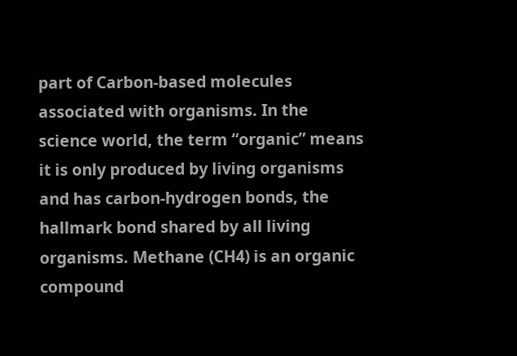part of Carbon-based molecules associated with organisms. In the science world, the term “organic” means it is only produced by living organisms and has carbon-hydrogen bonds, the hallmark bond shared by all living organisms. Methane (CH4) is an organic compound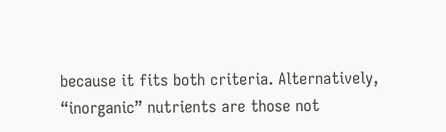because it fits both criteria. Alternatively, “inorganic” nutrients are those not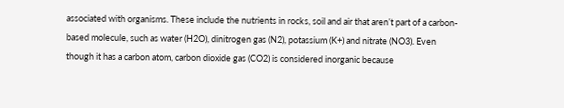associated with organisms. These include the nutrients in rocks, soil and air that aren’t part of a carbon-based molecule, such as water (H2O), dinitrogen gas (N2), potassium (K+) and nitrate (NO3). Even though it has a carbon atom, carbon dioxide gas (CO2) is considered inorganic because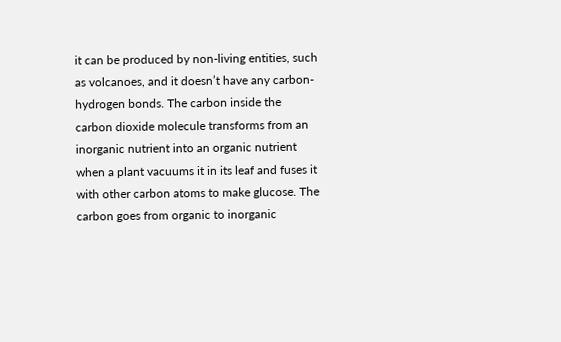it can be produced by non-living entities, such as volcanoes, and it doesn’t have any carbon-hydrogen bonds. The carbon inside the carbon dioxide molecule transforms from an inorganic nutrient into an organic nutrient when a plant vacuums it in its leaf and fuses it with other carbon atoms to make glucose. The carbon goes from organic to inorganic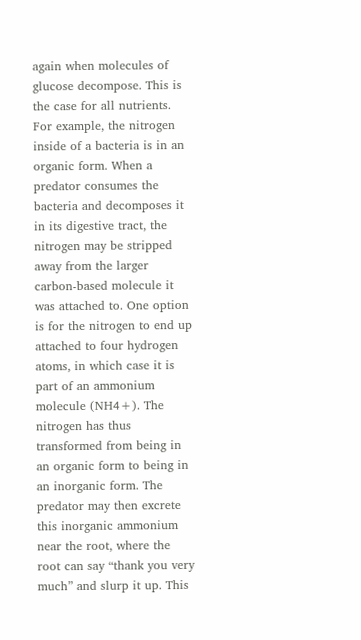again when molecules of glucose decompose. This is the case for all nutrients. For example, the nitrogen inside of a bacteria is in an organic form. When a predator consumes the bacteria and decomposes it in its digestive tract, the nitrogen may be stripped away from the larger carbon-based molecule it was attached to. One option is for the nitrogen to end up attached to four hydrogen atoms, in which case it is part of an ammonium molecule (NH4+). The nitrogen has thus transformed from being in an organic form to being in an inorganic form. The predator may then excrete this inorganic ammonium near the root, where the root can say “thank you very much” and slurp it up. This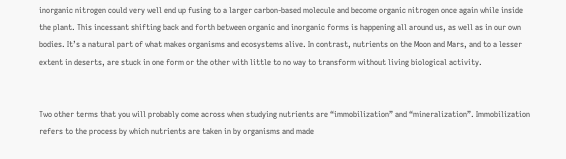inorganic nitrogen could very well end up fusing to a larger carbon-based molecule and become organic nitrogen once again while inside the plant. This incessant shifting back and forth between organic and inorganic forms is happening all around us, as well as in our own bodies. It’s a natural part of what makes organisms and ecosystems alive. In contrast, nutrients on the Moon and Mars, and to a lesser extent in deserts, are stuck in one form or the other with little to no way to transform without living biological activity.


Two other terms that you will probably come across when studying nutrients are “immobilization” and “mineralization”. Immobilization refers to the process by which nutrients are taken in by organisms and made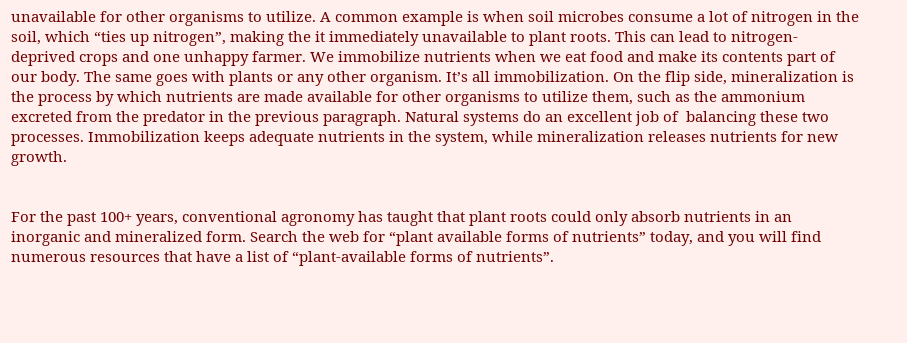unavailable for other organisms to utilize. A common example is when soil microbes consume a lot of nitrogen in the soil, which “ties up nitrogen”, making the it immediately unavailable to plant roots. This can lead to nitrogen-deprived crops and one unhappy farmer. We immobilize nutrients when we eat food and make its contents part of our body. The same goes with plants or any other organism. It’s all immobilization. On the flip side, mineralization is the process by which nutrients are made available for other organisms to utilize them, such as the ammonium excreted from the predator in the previous paragraph. Natural systems do an excellent job of  balancing these two processes. Immobilization keeps adequate nutrients in the system, while mineralization releases nutrients for new growth.


For the past 100+ years, conventional agronomy has taught that plant roots could only absorb nutrients in an inorganic and mineralized form. Search the web for “plant available forms of nutrients” today, and you will find numerous resources that have a list of “plant-available forms of nutrients”.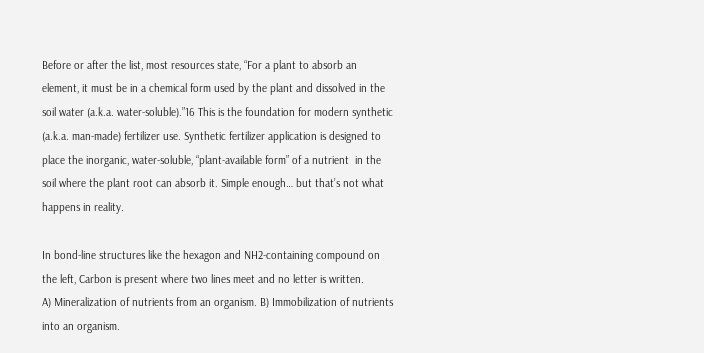Before or after the list, most resources state, “For a plant to absorb an element, it must be in a chemical form used by the plant and dissolved in the soil water (a.k.a. water-soluble).”16 This is the foundation for modern synthetic (a.k.a. man-made) fertilizer use. Synthetic fertilizer application is designed to place the inorganic, water-soluble, “plant-available form” of a nutrient  in the soil where the plant root can absorb it. Simple enough… but that’s not what happens in reality.

In bond-line structures like the hexagon and NH2-containing compound on the left, Carbon is present where two lines meet and no letter is written.
A) Mineralization of nutrients from an organism. B) Immobilization of nutrients into an organism.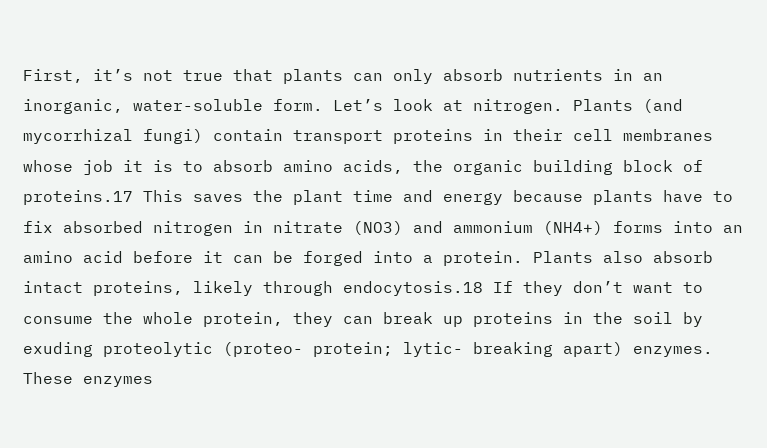First, it’s not true that plants can only absorb nutrients in an inorganic, water-soluble form. Let’s look at nitrogen. Plants (and mycorrhizal fungi) contain transport proteins in their cell membranes whose job it is to absorb amino acids, the organic building block of proteins.17 This saves the plant time and energy because plants have to fix absorbed nitrogen in nitrate (NO3) and ammonium (NH4+) forms into an amino acid before it can be forged into a protein. Plants also absorb intact proteins, likely through endocytosis.18 If they don’t want to consume the whole protein, they can break up proteins in the soil by exuding proteolytic (proteo- protein; lytic- breaking apart) enzymes. These enzymes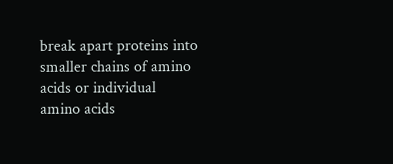break apart proteins into smaller chains of amino acids or individual amino acids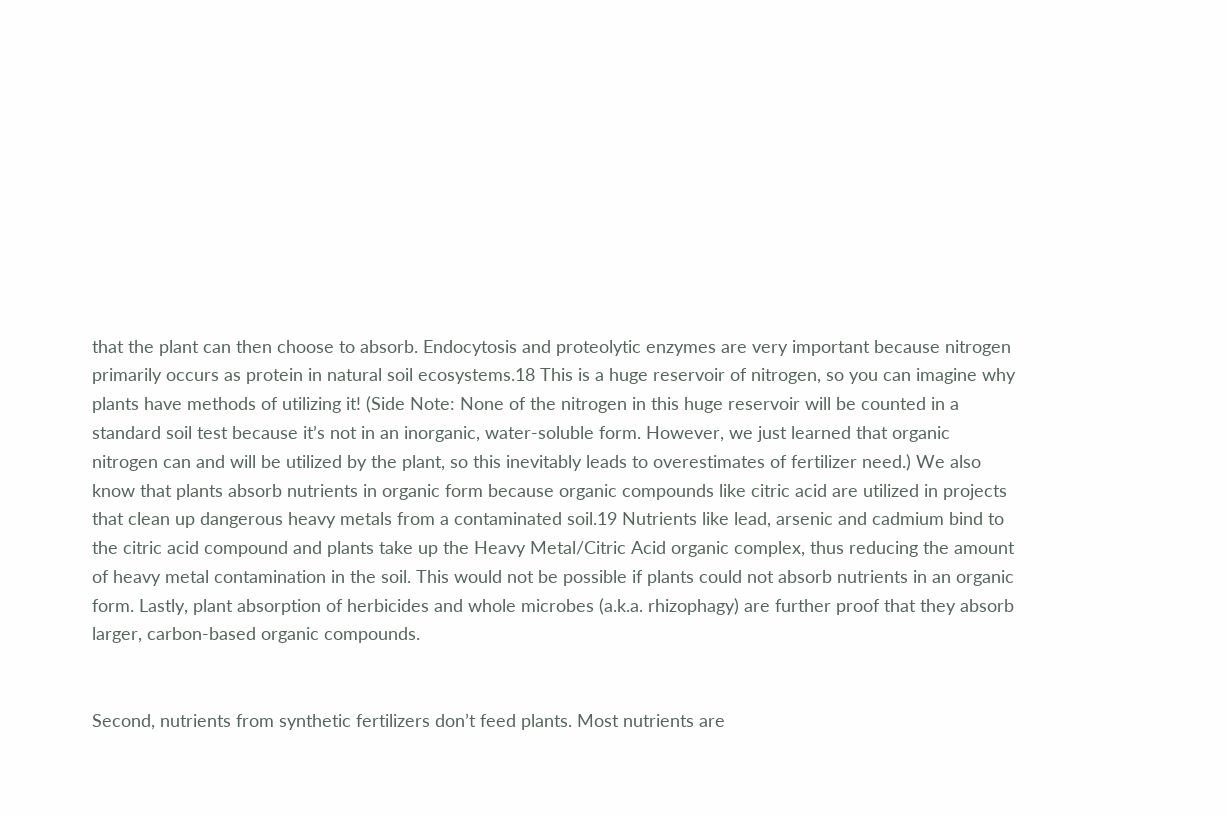that the plant can then choose to absorb. Endocytosis and proteolytic enzymes are very important because nitrogen primarily occurs as protein in natural soil ecosystems.18 This is a huge reservoir of nitrogen, so you can imagine why plants have methods of utilizing it! (Side Note: None of the nitrogen in this huge reservoir will be counted in a standard soil test because it’s not in an inorganic, water-soluble form. However, we just learned that organic nitrogen can and will be utilized by the plant, so this inevitably leads to overestimates of fertilizer need.) We also know that plants absorb nutrients in organic form because organic compounds like citric acid are utilized in projects that clean up dangerous heavy metals from a contaminated soil.19 Nutrients like lead, arsenic and cadmium bind to the citric acid compound and plants take up the Heavy Metal/Citric Acid organic complex, thus reducing the amount of heavy metal contamination in the soil. This would not be possible if plants could not absorb nutrients in an organic form. Lastly, plant absorption of herbicides and whole microbes (a.k.a. rhizophagy) are further proof that they absorb larger, carbon-based organic compounds.


Second, nutrients from synthetic fertilizers don’t feed plants. Most nutrients are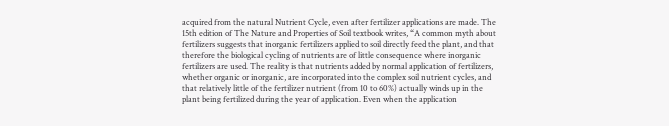acquired from the natural Nutrient Cycle, even after fertilizer applications are made. The 15th edition of The Nature and Properties of Soil textbook writes, “A common myth about fertilizers suggests that inorganic fertilizers applied to soil directly feed the plant, and that therefore the biological cycling of nutrients are of little consequence where inorganic fertilizers are used. The reality is that nutrients added by normal application of fertilizers, whether organic or inorganic, are incorporated into the complex soil nutrient cycles, and that relatively little of the fertilizer nutrient (from 10 to 60%) actually winds up in the plant being fertilized during the year of application. Even when the application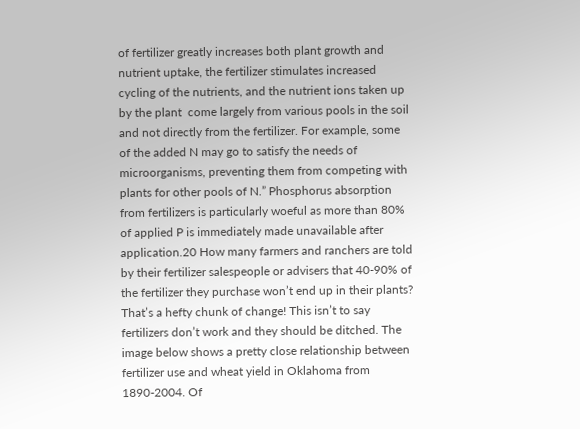of fertilizer greatly increases both plant growth and nutrient uptake, the fertilizer stimulates increased cycling of the nutrients, and the nutrient ions taken up by the plant  come largely from various pools in the soil and not directly from the fertilizer. For example, some of the added N may go to satisfy the needs of microorganisms, preventing them from competing with plants for other pools of N.” Phosphorus absorption from fertilizers is particularly woeful as more than 80% of applied P is immediately made unavailable after application.20 How many farmers and ranchers are told by their fertilizer salespeople or advisers that 40-90% of the fertilizer they purchase won’t end up in their plants? That’s a hefty chunk of change! This isn’t to say fertilizers don’t work and they should be ditched. The image below shows a pretty close relationship between fertilizer use and wheat yield in Oklahoma from 1890-2004. Of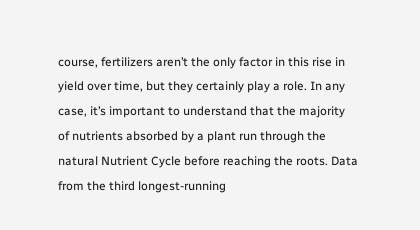course, fertilizers aren’t the only factor in this rise in yield over time, but they certainly play a role. In any case, it’s important to understand that the majority of nutrients absorbed by a plant run through the natural Nutrient Cycle before reaching the roots. Data from the third longest-running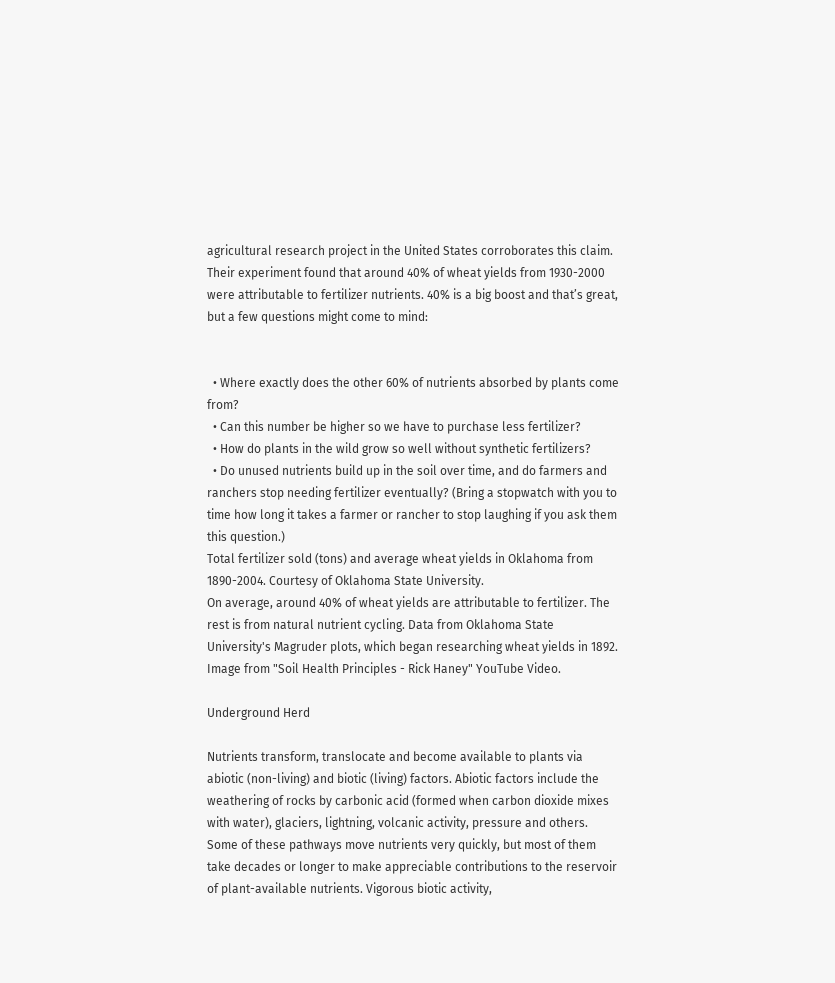agricultural research project in the United States corroborates this claim. Their experiment found that around 40% of wheat yields from 1930-2000 were attributable to fertilizer nutrients. 40% is a big boost and that’s great, but a few questions might come to mind:


  • Where exactly does the other 60% of nutrients absorbed by plants come from?
  • Can this number be higher so we have to purchase less fertilizer?
  • How do plants in the wild grow so well without synthetic fertilizers?
  • Do unused nutrients build up in the soil over time, and do farmers and ranchers stop needing fertilizer eventually? (Bring a stopwatch with you to time how long it takes a farmer or rancher to stop laughing if you ask them this question.)
Total fertilizer sold (tons) and average wheat yields in Oklahoma from 1890-2004. Courtesy of Oklahoma State University.
On average, around 40% of wheat yields are attributable to fertilizer. The rest is from natural nutrient cycling. Data from Oklahoma State University's Magruder plots, which began researching wheat yields in 1892. Image from "Soil Health Principles - Rick Haney" YouTube Video.

Underground Herd

Nutrients transform, translocate and become available to plants via abiotic (non-living) and biotic (living) factors. Abiotic factors include the weathering of rocks by carbonic acid (formed when carbon dioxide mixes with water), glaciers, lightning, volcanic activity, pressure and others. Some of these pathways move nutrients very quickly, but most of them take decades or longer to make appreciable contributions to the reservoir of plant-available nutrients. Vigorous biotic activity,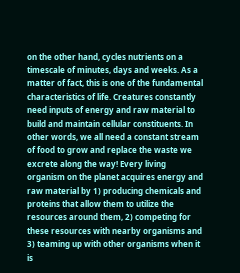on the other hand, cycles nutrients on a timescale of minutes, days and weeks. As a matter of fact, this is one of the fundamental characteristics of life. Creatures constantly need inputs of energy and raw material to build and maintain cellular constituents. In other words, we all need a constant stream of food to grow and replace the waste we excrete along the way! Every living organism on the planet acquires energy and raw material by 1) producing chemicals and proteins that allow them to utilize the resources around them, 2) competing for these resources with nearby organisms and 3) teaming up with other organisms when it is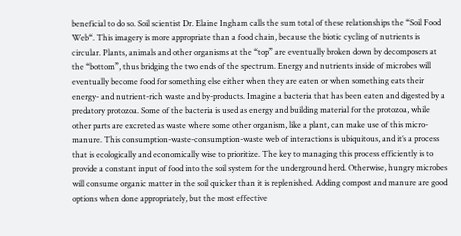beneficial to do so. Soil scientist Dr. Elaine Ingham calls the sum total of these relationships the “Soil Food Web“. This imagery is more appropriate than a food chain, because the biotic cycling of nutrients is circular. Plants, animals and other organisms at the “top” are eventually broken down by decomposers at the “bottom”, thus bridging the two ends of the spectrum. Energy and nutrients inside of microbes will eventually become food for something else either when they are eaten or when something eats their energy- and nutrient-rich waste and by-products. Imagine a bacteria that has been eaten and digested by a predatory protozoa. Some of the bacteria is used as energy and building material for the protozoa, while other parts are excreted as waste where some other organism, like a plant, can make use of this micro-manure. This consumption-waste-consumption-waste web of interactions is ubiquitous, and it’s a process that is ecologically and economically wise to prioritize. The key to managing this process efficiently is to  provide a constant input of food into the soil system for the underground herd. Otherwise, hungry microbes will consume organic matter in the soil quicker than it is replenished. Adding compost and manure are good options when done appropriately, but the most effective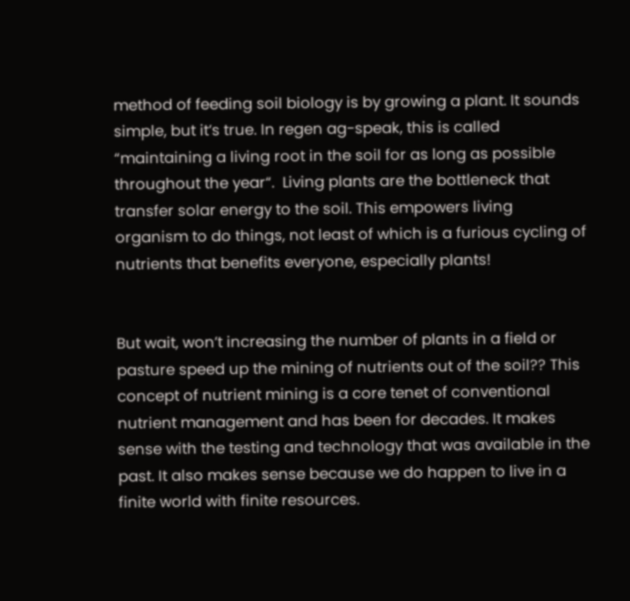method of feeding soil biology is by growing a plant. It sounds simple, but it’s true. In regen ag-speak, this is called “maintaining a living root in the soil for as long as possible throughout the year“.  Living plants are the bottleneck that transfer solar energy to the soil. This empowers living organism to do things, not least of which is a furious cycling of nutrients that benefits everyone, especially plants!


But wait, won’t increasing the number of plants in a field or pasture speed up the mining of nutrients out of the soil?? This concept of nutrient mining is a core tenet of conventional nutrient management and has been for decades. It makes sense with the testing and technology that was available in the past. It also makes sense because we do happen to live in a finite world with finite resources.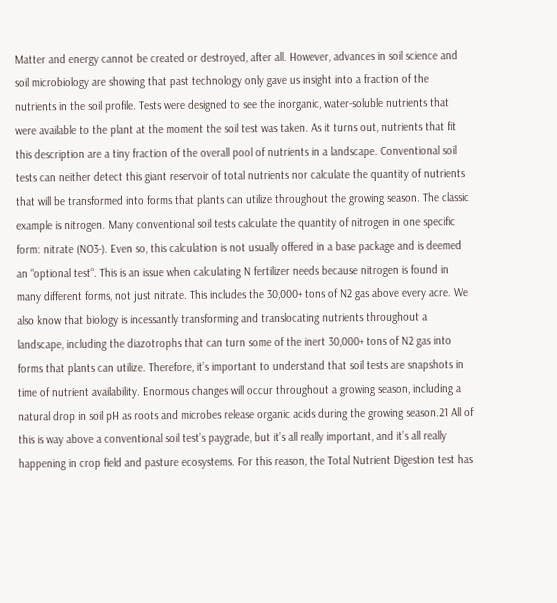Matter and energy cannot be created or destroyed, after all. However, advances in soil science and soil microbiology are showing that past technology only gave us insight into a fraction of the nutrients in the soil profile. Tests were designed to see the inorganic, water-soluble nutrients that were available to the plant at the moment the soil test was taken. As it turns out, nutrients that fit this description are a tiny fraction of the overall pool of nutrients in a landscape. Conventional soil tests can neither detect this giant reservoir of total nutrients nor calculate the quantity of nutrients that will be transformed into forms that plants can utilize throughout the growing season. The classic example is nitrogen. Many conventional soil tests calculate the quantity of nitrogen in one specific form: nitrate (NO3-). Even so, this calculation is not usually offered in a base package and is deemed an “optional test“. This is an issue when calculating N fertilizer needs because nitrogen is found in many different forms, not just nitrate. This includes the 30,000+ tons of N2 gas above every acre. We also know that biology is incessantly transforming and translocating nutrients throughout a landscape, including the diazotrophs that can turn some of the inert 30,000+ tons of N2 gas into forms that plants can utilize. Therefore, it’s important to understand that soil tests are snapshots in time of nutrient availability. Enormous changes will occur throughout a growing season, including a natural drop in soil pH as roots and microbes release organic acids during the growing season.21 All of this is way above a conventional soil test’s paygrade, but it’s all really important, and it’s all really happening in crop field and pasture ecosystems. For this reason, the Total Nutrient Digestion test has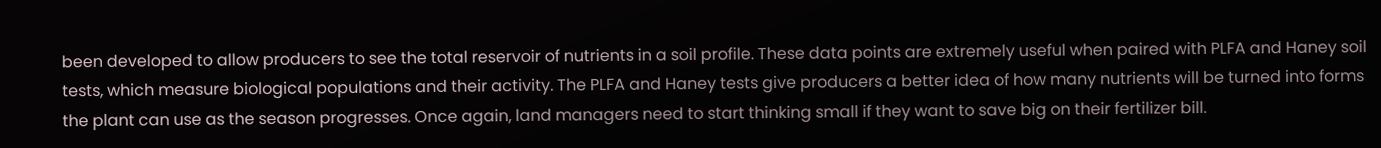been developed to allow producers to see the total reservoir of nutrients in a soil profile. These data points are extremely useful when paired with PLFA and Haney soil tests, which measure biological populations and their activity. The PLFA and Haney tests give producers a better idea of how many nutrients will be turned into forms the plant can use as the season progresses. Once again, land managers need to start thinking small if they want to save big on their fertilizer bill.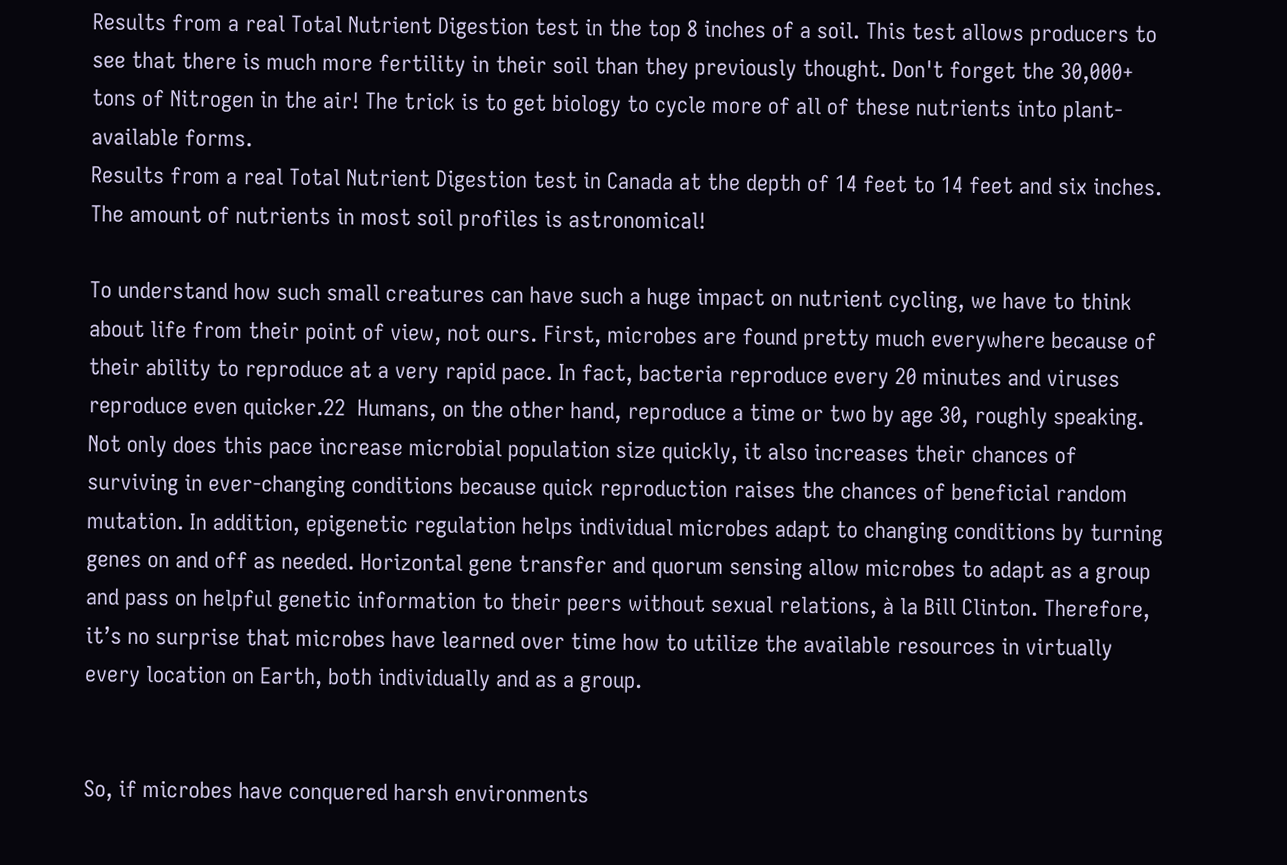Results from a real Total Nutrient Digestion test in the top 8 inches of a soil. This test allows producers to see that there is much more fertility in their soil than they previously thought. Don't forget the 30,000+ tons of Nitrogen in the air! The trick is to get biology to cycle more of all of these nutrients into plant-available forms.
Results from a real Total Nutrient Digestion test in Canada at the depth of 14 feet to 14 feet and six inches. The amount of nutrients in most soil profiles is astronomical!

To understand how such small creatures can have such a huge impact on nutrient cycling, we have to think about life from their point of view, not ours. First, microbes are found pretty much everywhere because of their ability to reproduce at a very rapid pace. In fact, bacteria reproduce every 20 minutes and viruses reproduce even quicker.22  Humans, on the other hand, reproduce a time or two by age 30, roughly speaking. Not only does this pace increase microbial population size quickly, it also increases their chances of surviving in ever-changing conditions because quick reproduction raises the chances of beneficial random mutation. In addition, epigenetic regulation helps individual microbes adapt to changing conditions by turning genes on and off as needed. Horizontal gene transfer and quorum sensing allow microbes to adapt as a group and pass on helpful genetic information to their peers without sexual relations, à la Bill Clinton. Therefore, it’s no surprise that microbes have learned over time how to utilize the available resources in virtually every location on Earth, both individually and as a group.


So, if microbes have conquered harsh environments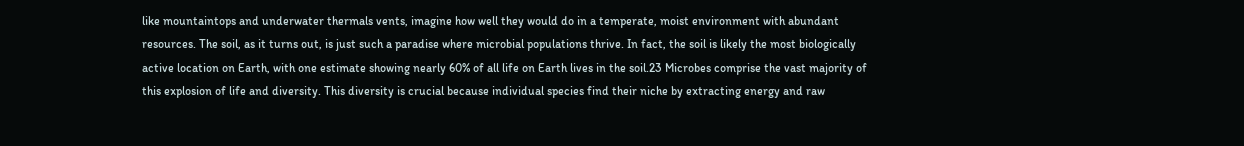like mountaintops and underwater thermals vents, imagine how well they would do in a temperate, moist environment with abundant resources. The soil, as it turns out, is just such a paradise where microbial populations thrive. In fact, the soil is likely the most biologically active location on Earth, with one estimate showing nearly 60% of all life on Earth lives in the soil.23 Microbes comprise the vast majority of this explosion of life and diversity. This diversity is crucial because individual species find their niche by extracting energy and raw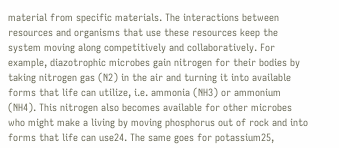material from specific materials. The interactions between resources and organisms that use these resources keep the system moving along competitively and collaboratively. For example, diazotrophic microbes gain nitrogen for their bodies by taking nitrogen gas (N2) in the air and turning it into available forms that life can utilize, i.e. ammonia (NH3) or ammonium (NH4). This nitrogen also becomes available for other microbes who might make a living by moving phosphorus out of rock and into forms that life can use24. The same goes for potassium25,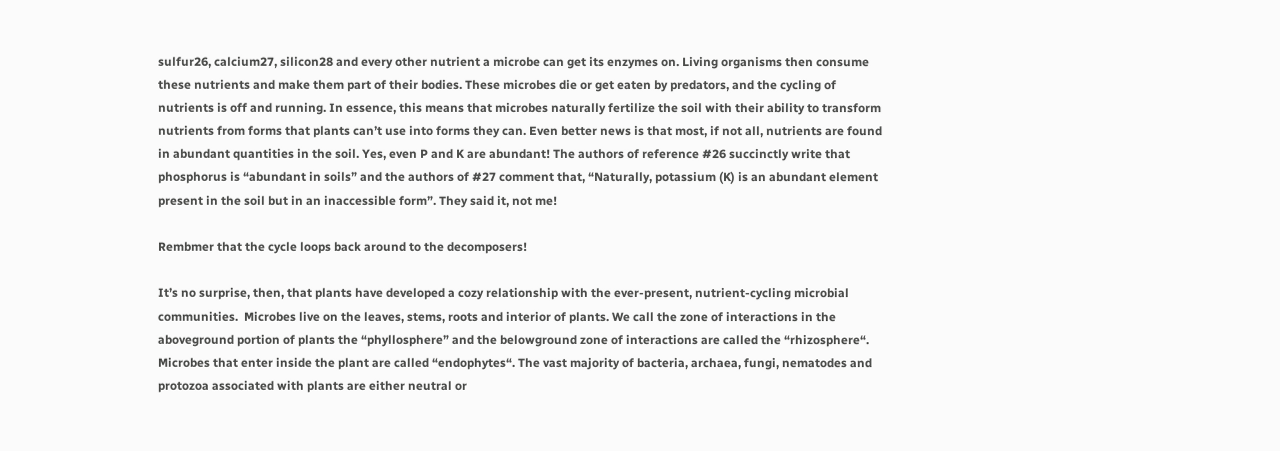sulfur26, calcium27, silicon28 and every other nutrient a microbe can get its enzymes on. Living organisms then consume these nutrients and make them part of their bodies. These microbes die or get eaten by predators, and the cycling of nutrients is off and running. In essence, this means that microbes naturally fertilize the soil with their ability to transform nutrients from forms that plants can’t use into forms they can. Even better news is that most, if not all, nutrients are found in abundant quantities in the soil. Yes, even P and K are abundant! The authors of reference #26 succinctly write that phosphorus is “abundant in soils” and the authors of #27 comment that, “Naturally, potassium (K) is an abundant element present in the soil but in an inaccessible form”. They said it, not me!

Rembmer that the cycle loops back around to the decomposers!

It’s no surprise, then, that plants have developed a cozy relationship with the ever-present, nutrient-cycling microbial communities.  Microbes live on the leaves, stems, roots and interior of plants. We call the zone of interactions in the aboveground portion of plants the “phyllosphere” and the belowground zone of interactions are called the “rhizosphere“. Microbes that enter inside the plant are called “endophytes“. The vast majority of bacteria, archaea, fungi, nematodes and protozoa associated with plants are either neutral or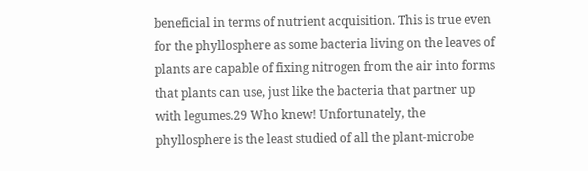beneficial in terms of nutrient acquisition. This is true even for the phyllosphere as some bacteria living on the leaves of plants are capable of fixing nitrogen from the air into forms that plants can use, just like the bacteria that partner up with legumes.29 Who knew! Unfortunately, the phyllosphere is the least studied of all the plant-microbe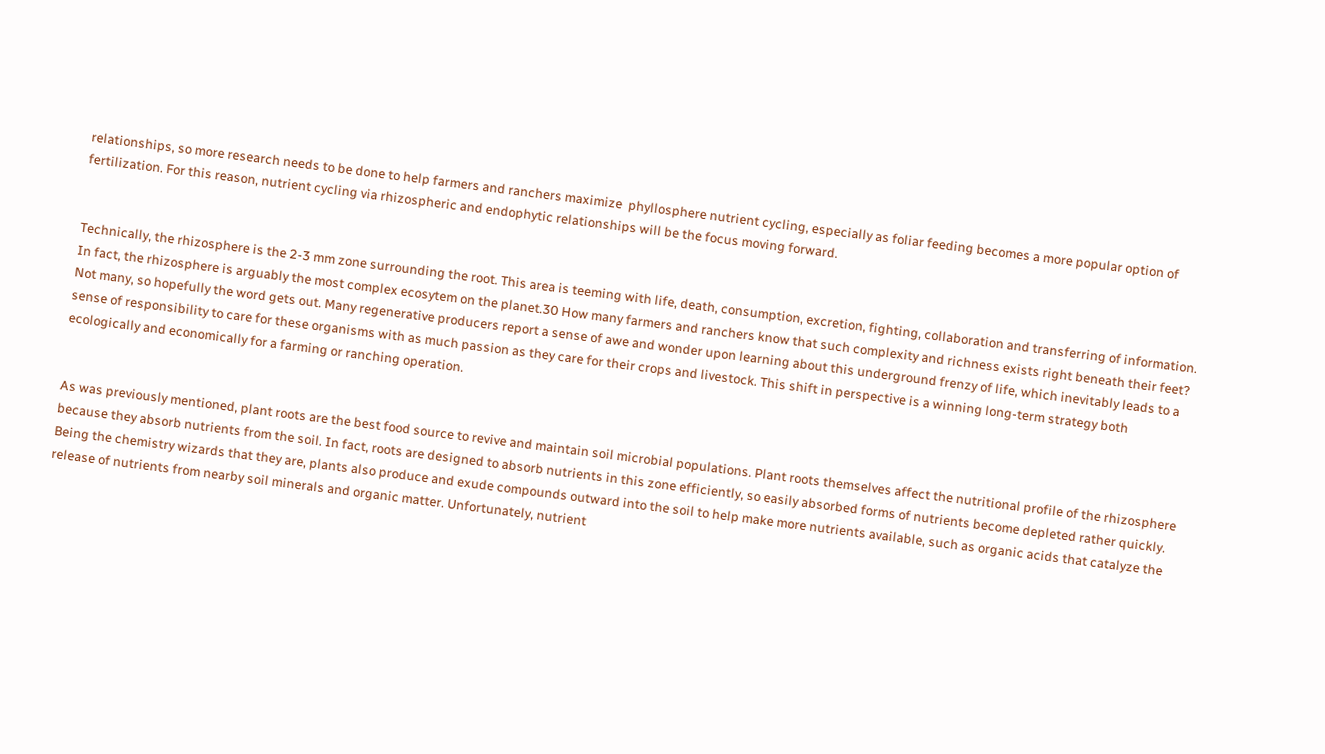relationships, so more research needs to be done to help farmers and ranchers maximize  phyllosphere nutrient cycling, especially as foliar feeding becomes a more popular option of fertilization. For this reason, nutrient cycling via rhizospheric and endophytic relationships will be the focus moving forward.


Technically, the rhizosphere is the 2-3 mm zone surrounding the root. This area is teeming with life, death, consumption, excretion, fighting, collaboration and transferring of information. In fact, the rhizosphere is arguably the most complex ecosytem on the planet.30 How many farmers and ranchers know that such complexity and richness exists right beneath their feet? Not many, so hopefully the word gets out. Many regenerative producers report a sense of awe and wonder upon learning about this underground frenzy of life, which inevitably leads to a sense of responsibility to care for these organisms with as much passion as they care for their crops and livestock. This shift in perspective is a winning long-term strategy both ecologically and economically for a farming or ranching operation.


As was previously mentioned, plant roots are the best food source to revive and maintain soil microbial populations. Plant roots themselves affect the nutritional profile of the rhizosphere because they absorb nutrients from the soil. In fact, roots are designed to absorb nutrients in this zone efficiently, so easily absorbed forms of nutrients become depleted rather quickly. Being the chemistry wizards that they are, plants also produce and exude compounds outward into the soil to help make more nutrients available, such as organic acids that catalyze the release of nutrients from nearby soil minerals and organic matter. Unfortunately, nutrient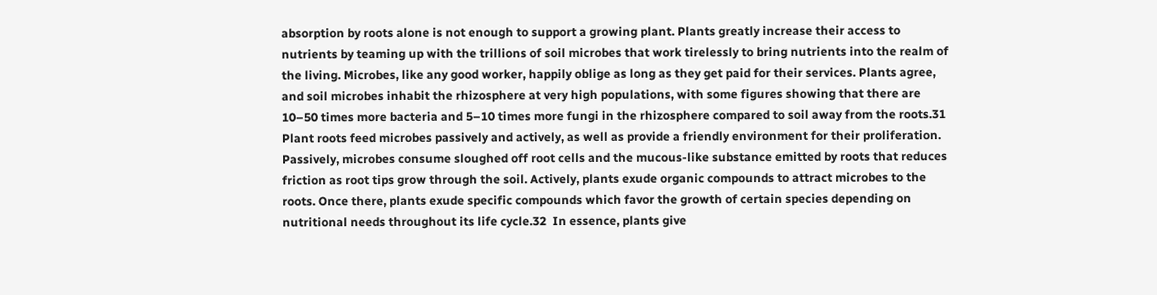absorption by roots alone is not enough to support a growing plant. Plants greatly increase their access to nutrients by teaming up with the trillions of soil microbes that work tirelessly to bring nutrients into the realm of the living. Microbes, like any good worker, happily oblige as long as they get paid for their services. Plants agree, and soil microbes inhabit the rhizosphere at very high populations, with some figures showing that there are 10–50 times more bacteria and 5–10 times more fungi in the rhizosphere compared to soil away from the roots.31 Plant roots feed microbes passively and actively, as well as provide a friendly environment for their proliferation.  Passively, microbes consume sloughed off root cells and the mucous-like substance emitted by roots that reduces friction as root tips grow through the soil. Actively, plants exude organic compounds to attract microbes to the roots. Once there, plants exude specific compounds which favor the growth of certain species depending on nutritional needs throughout its life cycle.32  In essence, plants give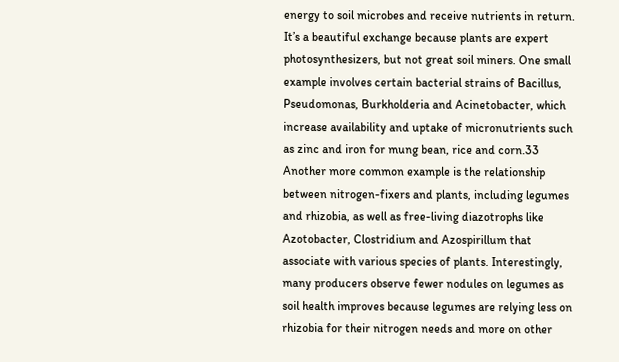energy to soil microbes and receive nutrients in return. It’s a beautiful exchange because plants are expert photosynthesizers, but not great soil miners. One small example involves certain bacterial strains of Bacillus, Pseudomonas, Burkholderia and Acinetobacter, which increase availability and uptake of micronutrients such as zinc and iron for mung bean, rice and corn.33 Another more common example is the relationship between nitrogen-fixers and plants, including legumes and rhizobia, as well as free-living diazotrophs like Azotobacter, Clostridium and Azospirillum that associate with various species of plants. Interestingly, many producers observe fewer nodules on legumes as soil health improves because legumes are relying less on rhizobia for their nitrogen needs and more on other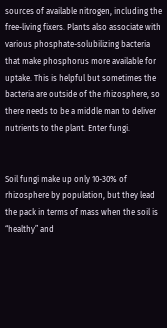sources of available nitrogen, including the free-living fixers. Plants also associate with various phosphate-solubilizing bacteria that make phosphorus more available for uptake. This is helpful but sometimes the bacteria are outside of the rhizosphere, so there needs to be a middle man to deliver nutrients to the plant. Enter fungi.


Soil fungi make up only 10-30% of rhizosphere by population, but they lead the pack in terms of mass when the soil is “healthy” and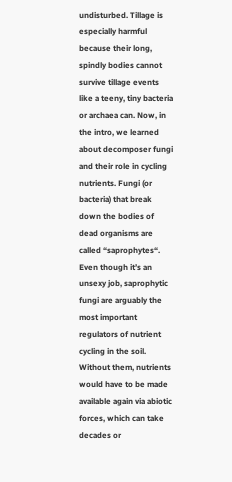undisturbed. Tillage is especially harmful because their long, spindly bodies cannot survive tillage events like a teeny, tiny bacteria or archaea can. Now, in the intro, we learned about decomposer fungi and their role in cycling nutrients. Fungi (or bacteria) that break down the bodies of dead organisms are called “saprophytes“.  Even though it’s an unsexy job, saprophytic fungi are arguably the most important regulators of nutrient cycling in the soil. Without them, nutrients would have to be made available again via abiotic forces, which can take decades or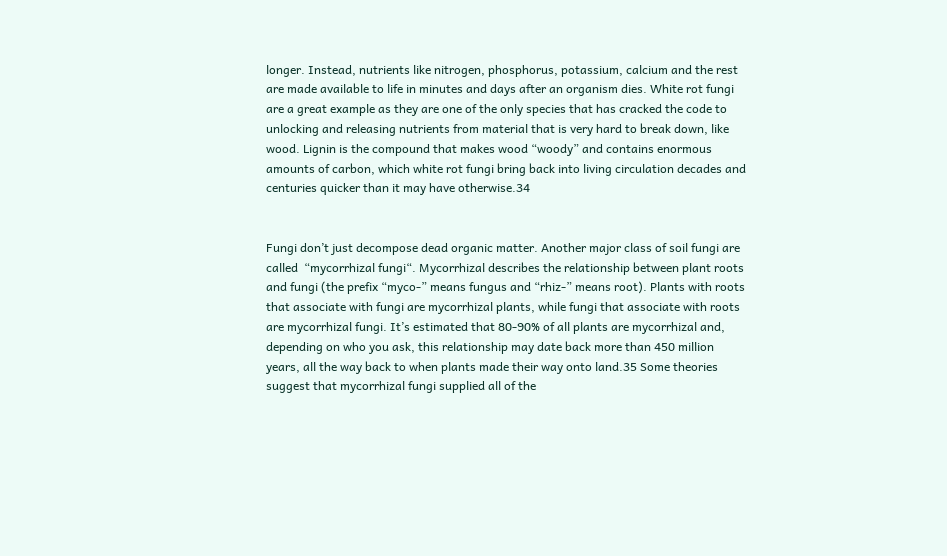longer. Instead, nutrients like nitrogen, phosphorus, potassium, calcium and the rest are made available to life in minutes and days after an organism dies. White rot fungi are a great example as they are one of the only species that has cracked the code to unlocking and releasing nutrients from material that is very hard to break down, like wood. Lignin is the compound that makes wood “woody” and contains enormous amounts of carbon, which white rot fungi bring back into living circulation decades and centuries quicker than it may have otherwise.34


Fungi don’t just decompose dead organic matter. Another major class of soil fungi are called  “mycorrhizal fungi“. Mycorrhizal describes the relationship between plant roots and fungi (the prefix “myco-” means fungus and “rhiz-” means root). Plants with roots that associate with fungi are mycorrhizal plants, while fungi that associate with roots are mycorrhizal fungi. It’s estimated that 80-90% of all plants are mycorrhizal and, depending on who you ask, this relationship may date back more than 450 million years, all the way back to when plants made their way onto land.35 Some theories suggest that mycorrhizal fungi supplied all of the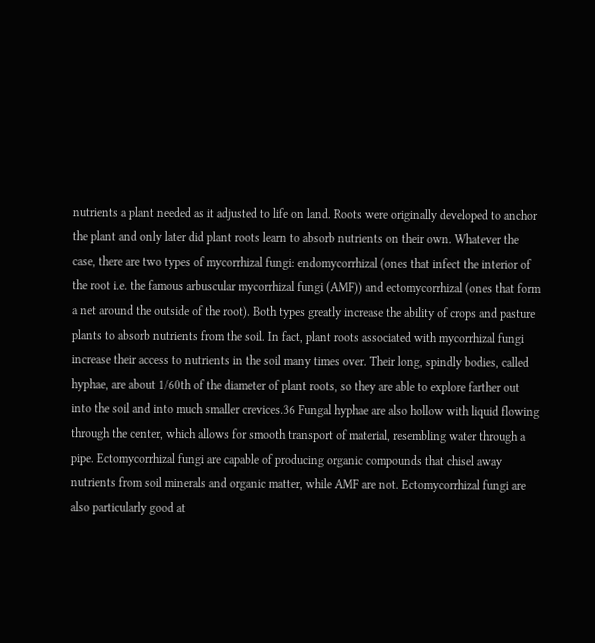nutrients a plant needed as it adjusted to life on land. Roots were originally developed to anchor the plant and only later did plant roots learn to absorb nutrients on their own. Whatever the case, there are two types of mycorrhizal fungi: endomycorrhizal (ones that infect the interior of the root i.e. the famous arbuscular mycorrhizal fungi (AMF)) and ectomycorrhizal (ones that form a net around the outside of the root). Both types greatly increase the ability of crops and pasture plants to absorb nutrients from the soil. In fact, plant roots associated with mycorrhizal fungi increase their access to nutrients in the soil many times over. Their long, spindly bodies, called hyphae, are about 1/60th of the diameter of plant roots, so they are able to explore farther out into the soil and into much smaller crevices.36 Fungal hyphae are also hollow with liquid flowing through the center, which allows for smooth transport of material, resembling water through a pipe. Ectomycorrhizal fungi are capable of producing organic compounds that chisel away nutrients from soil minerals and organic matter, while AMF are not. Ectomycorrhizal fungi are also particularly good at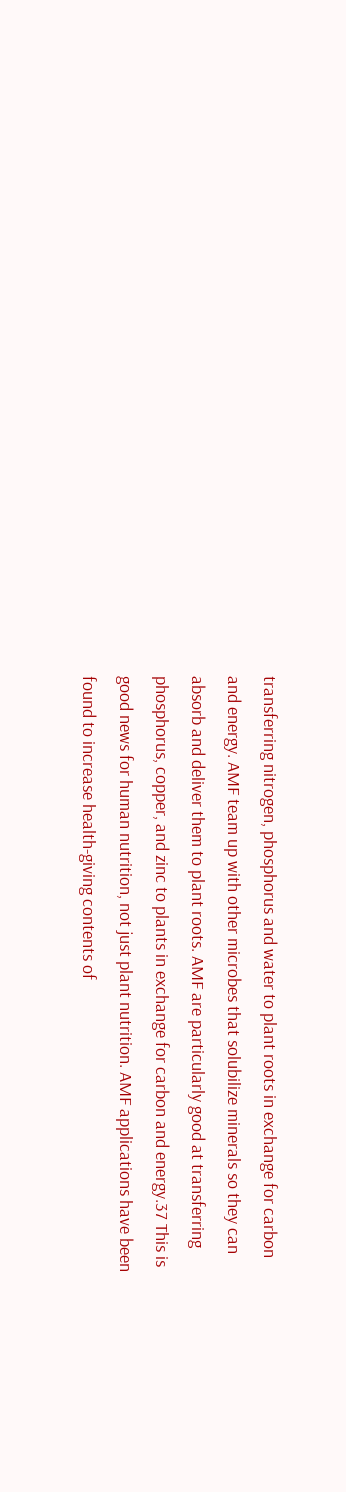transferring nitrogen, phosphorus and water to plant roots in exchange for carbon and energy. AMF team up with other microbes that solubilize minerals so they can absorb and deliver them to plant roots. AMF are particularly good at transferring phosphorus, copper, and zinc to plants in exchange for carbon and energy.37 This is good news for human nutrition, not just plant nutrition. AMF applications have been found to increase health-giving contents of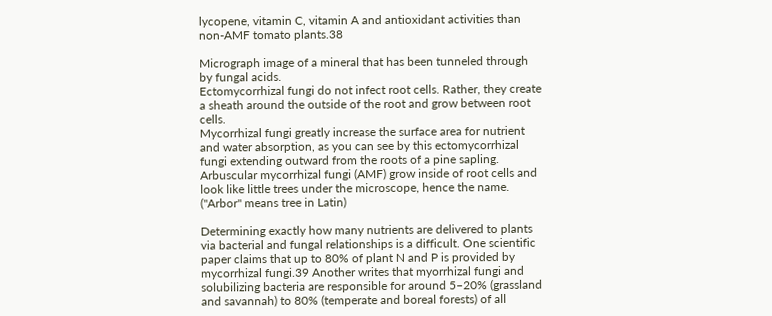lycopene, vitamin C, vitamin A and antioxidant activities than non-AMF tomato plants.38

Micrograph image of a mineral that has been tunneled through by fungal acids.
Ectomycorrhizal fungi do not infect root cells. Rather, they create a sheath around the outside of the root and grow between root cells.
Mycorrhizal fungi greatly increase the surface area for nutrient and water absorption, as you can see by this ectomycorrhizal fungi extending outward from the roots of a pine sapling.
Arbuscular mycorrhizal fungi (AMF) grow inside of root cells and look like little trees under the microscope, hence the name. ("Arbor" means tree in Latin)

Determining exactly how many nutrients are delivered to plants via bacterial and fungal relationships is a difficult. One scientific paper claims that up to 80% of plant N and P is provided by mycorrhizal fungi.39 Another writes that myorrhizal fungi and solubilizing bacteria are responsible for around 5–20% (grassland and savannah) to 80% (temperate and boreal forests) of all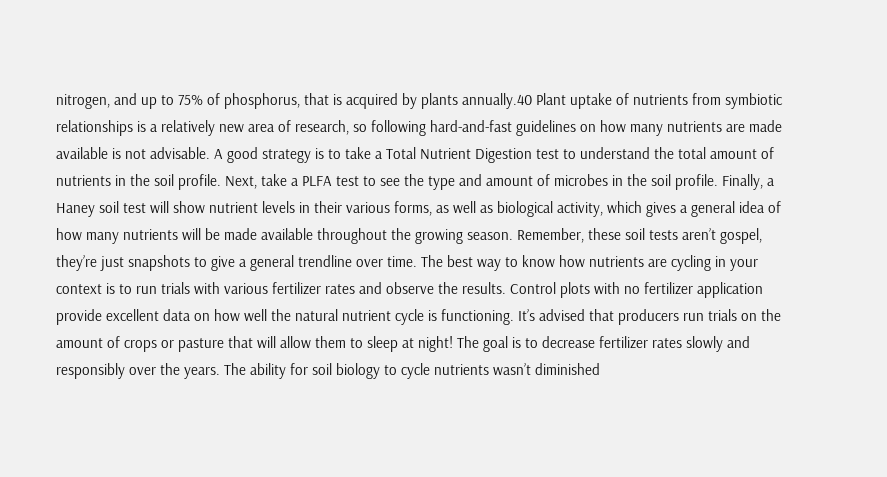nitrogen, and up to 75% of phosphorus, that is acquired by plants annually.40 Plant uptake of nutrients from symbiotic relationships is a relatively new area of research, so following hard-and-fast guidelines on how many nutrients are made available is not advisable. A good strategy is to take a Total Nutrient Digestion test to understand the total amount of nutrients in the soil profile. Next, take a PLFA test to see the type and amount of microbes in the soil profile. Finally, a Haney soil test will show nutrient levels in their various forms, as well as biological activity, which gives a general idea of how many nutrients will be made available throughout the growing season. Remember, these soil tests aren’t gospel, they’re just snapshots to give a general trendline over time. The best way to know how nutrients are cycling in your context is to run trials with various fertilizer rates and observe the results. Control plots with no fertilizer application provide excellent data on how well the natural nutrient cycle is functioning. It’s advised that producers run trials on the amount of crops or pasture that will allow them to sleep at night! The goal is to decrease fertilizer rates slowly and responsibly over the years. The ability for soil biology to cycle nutrients wasn’t diminished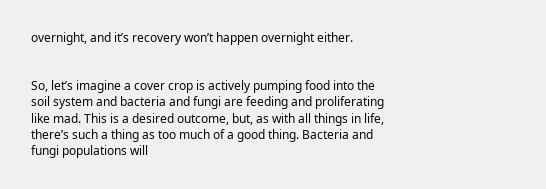overnight, and it’s recovery won’t happen overnight either.


So, let’s imagine a cover crop is actively pumping food into the soil system and bacteria and fungi are feeding and proliferating like mad. This is a desired outcome, but, as with all things in life, there’s such a thing as too much of a good thing. Bacteria and fungi populations will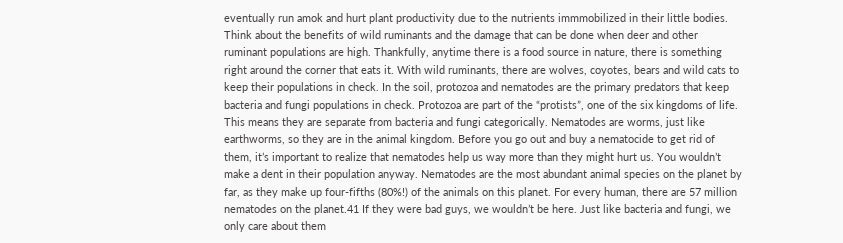eventually run amok and hurt plant productivity due to the nutrients immmobilized in their little bodies. Think about the benefits of wild ruminants and the damage that can be done when deer and other ruminant populations are high. Thankfully, anytime there is a food source in nature, there is something right around the corner that eats it. With wild ruminants, there are wolves, coyotes, bears and wild cats to keep their populations in check. In the soil, protozoa and nematodes are the primary predators that keep bacteria and fungi populations in check. Protozoa are part of the “protists”, one of the six kingdoms of life. This means they are separate from bacteria and fungi categorically. Nematodes are worms, just like earthworms, so they are in the animal kingdom. Before you go out and buy a nematocide to get rid of them, it’s important to realize that nematodes help us way more than they might hurt us. You wouldn’t make a dent in their population anyway. Nematodes are the most abundant animal species on the planet by far, as they make up four-fifths (80%!) of the animals on this planet. For every human, there are 57 million nematodes on the planet.41 If they were bad guys, we wouldn’t be here. Just like bacteria and fungi, we only care about them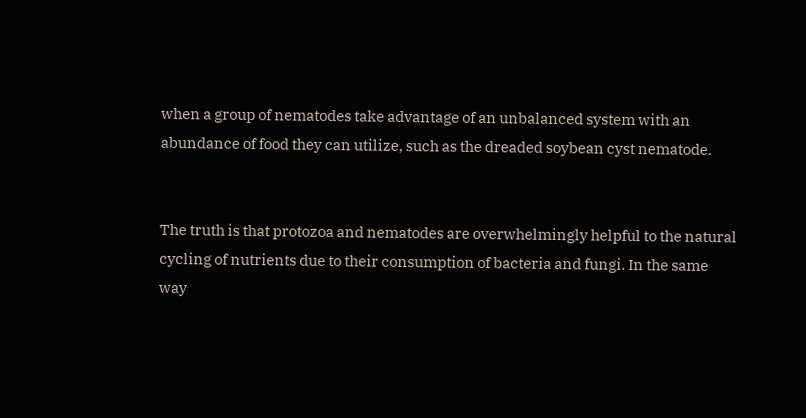when a group of nematodes take advantage of an unbalanced system with an abundance of food they can utilize, such as the dreaded soybean cyst nematode.


The truth is that protozoa and nematodes are overwhelmingly helpful to the natural cycling of nutrients due to their consumption of bacteria and fungi. In the same way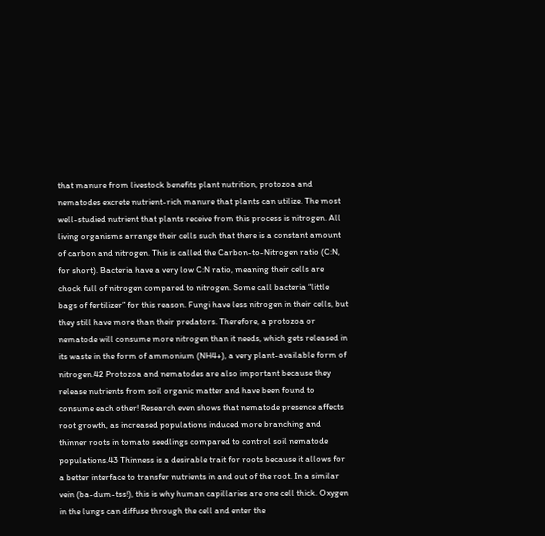that manure from livestock benefits plant nutrition, protozoa and nematodes excrete nutrient-rich manure that plants can utilize. The most well-studied nutrient that plants receive from this process is nitrogen. All living organisms arrange their cells such that there is a constant amount of carbon and nitrogen. This is called the Carbon-to-Nitrogen ratio (C:N, for short). Bacteria have a very low C:N ratio, meaning their cells are chock full of nitrogen compared to nitrogen. Some call bacteria “little bags of fertilizer” for this reason. Fungi have less nitrogen in their cells, but they still have more than their predators. Therefore, a protozoa or nematode will consume more nitrogen than it needs, which gets released in its waste in the form of ammonium (NH4+), a very plant-available form of nitrogen.42 Protozoa and nematodes are also important because they release nutrients from soil organic matter and have been found to consume each other! Research even shows that nematode presence affects root growth, as increased populations induced more branching and thinner roots in tomato seedlings compared to control soil nematode populations.43 Thinness is a desirable trait for roots because it allows for a better interface to transfer nutrients in and out of the root. In a similar vein (ba-dum-tss!), this is why human capillaries are one cell thick. Oxygen in the lungs can diffuse through the cell and enter the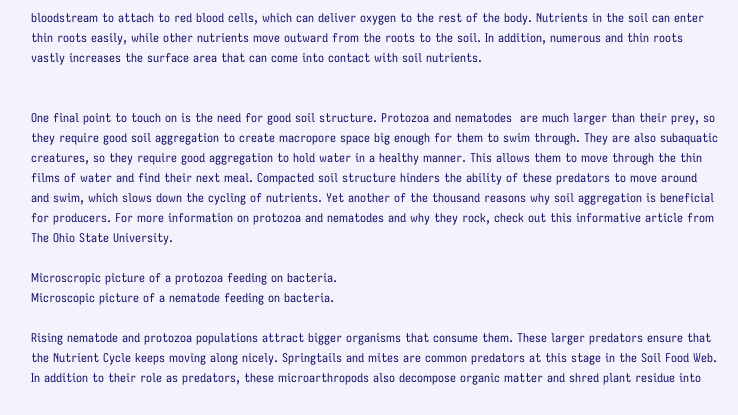bloodstream to attach to red blood cells, which can deliver oxygen to the rest of the body. Nutrients in the soil can enter thin roots easily, while other nutrients move outward from the roots to the soil. In addition, numerous and thin roots vastly increases the surface area that can come into contact with soil nutrients.


One final point to touch on is the need for good soil structure. Protozoa and nematodes  are much larger than their prey, so they require good soil aggregation to create macropore space big enough for them to swim through. They are also subaquatic creatures, so they require good aggregation to hold water in a healthy manner. This allows them to move through the thin films of water and find their next meal. Compacted soil structure hinders the ability of these predators to move around and swim, which slows down the cycling of nutrients. Yet another of the thousand reasons why soil aggregation is beneficial for producers. For more information on protozoa and nematodes and why they rock, check out this informative article from The Ohio State University.

Microscropic picture of a protozoa feeding on bacteria.
Microscopic picture of a nematode feeding on bacteria.

Rising nematode and protozoa populations attract bigger organisms that consume them. These larger predators ensure that the Nutrient Cycle keeps moving along nicely. Springtails and mites are common predators at this stage in the Soil Food Web. In addition to their role as predators, these microarthropods also decompose organic matter and shred plant residue into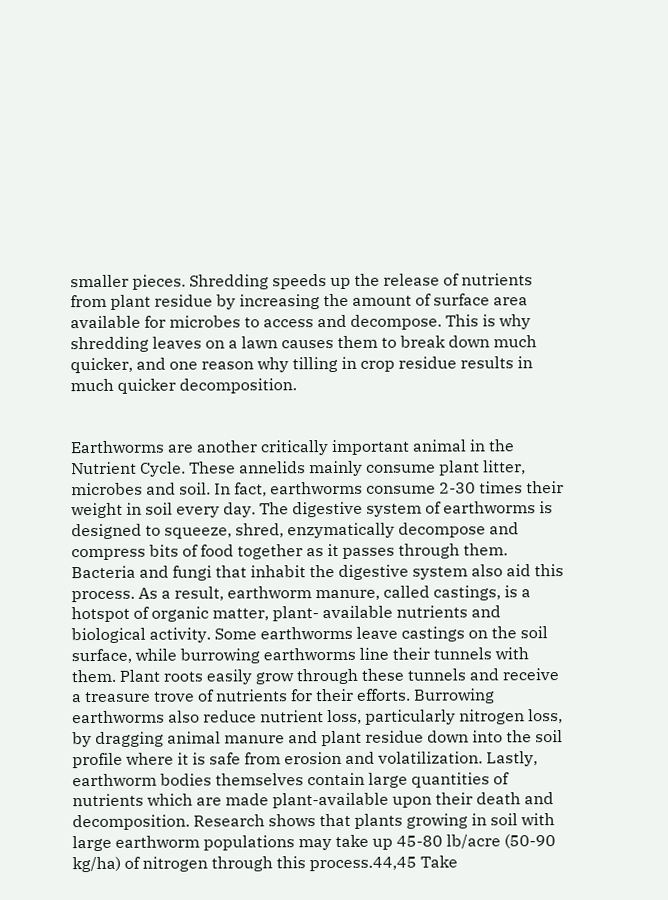smaller pieces. Shredding speeds up the release of nutrients from plant residue by increasing the amount of surface area available for microbes to access and decompose. This is why shredding leaves on a lawn causes them to break down much quicker, and one reason why tilling in crop residue results in much quicker decomposition.


Earthworms are another critically important animal in the Nutrient Cycle. These annelids mainly consume plant litter, microbes and soil. In fact, earthworms consume 2-30 times their weight in soil every day. The digestive system of earthworms is designed to squeeze, shred, enzymatically decompose and compress bits of food together as it passes through them. Bacteria and fungi that inhabit the digestive system also aid this process. As a result, earthworm manure, called castings, is a hotspot of organic matter, plant- available nutrients and biological activity. Some earthworms leave castings on the soil surface, while burrowing earthworms line their tunnels with them. Plant roots easily grow through these tunnels and receive a treasure trove of nutrients for their efforts. Burrowing earthworms also reduce nutrient loss, particularly nitrogen loss, by dragging animal manure and plant residue down into the soil profile where it is safe from erosion and volatilization. Lastly, earthworm bodies themselves contain large quantities of nutrients which are made plant-available upon their death and decomposition. Research shows that plants growing in soil with large earthworm populations may take up 45-80 lb/acre (50-90 kg/ha) of nitrogen through this process.44,45 Take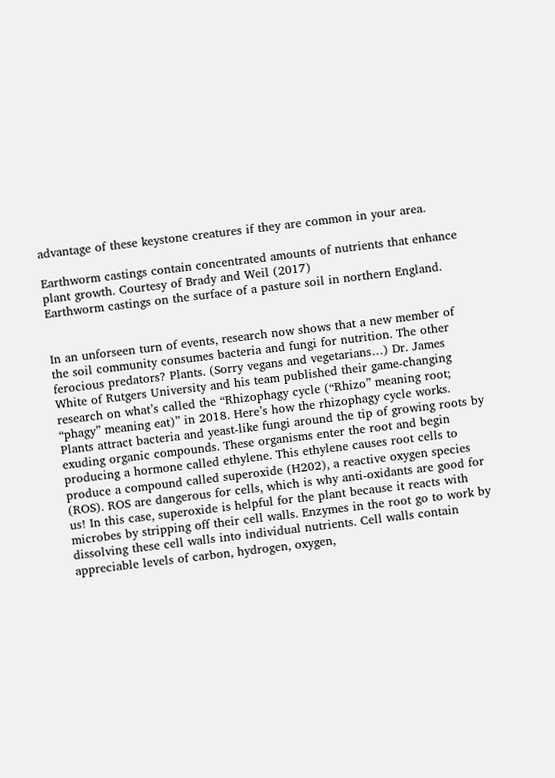advantage of these keystone creatures if they are common in your area.

Earthworm castings contain concentrated amounts of nutrients that enhance plant growth. Courtesy of Brady and Weil (2017)
Earthworm castings on the surface of a pasture soil in northern England.


In an unforseen turn of events, research now shows that a new member of the soil community consumes bacteria and fungi for nutrition. The other ferocious predators? Plants. (Sorry vegans and vegetarians…) Dr. James White of Rutgers University and his team published their game-changing research on what’s called the “Rhizophagy cycle (“Rhizo” meaning root; “phagy” meaning eat)” in 2018. Here’s how the rhizophagy cycle works. Plants attract bacteria and yeast-like fungi around the tip of growing roots by exuding organic compounds. These organisms enter the root and begin producing a hormone called ethylene. This ethylene causes root cells to produce a compound called superoxide (H202), a reactive oxygen species (ROS). ROS are dangerous for cells, which is why anti-oxidants are good for us! In this case, superoxide is helpful for the plant because it reacts with microbes by stripping off their cell walls. Enzymes in the root go to work by dissolving these cell walls into individual nutrients. Cell walls contain appreciable levels of carbon, hydrogen, oxygen,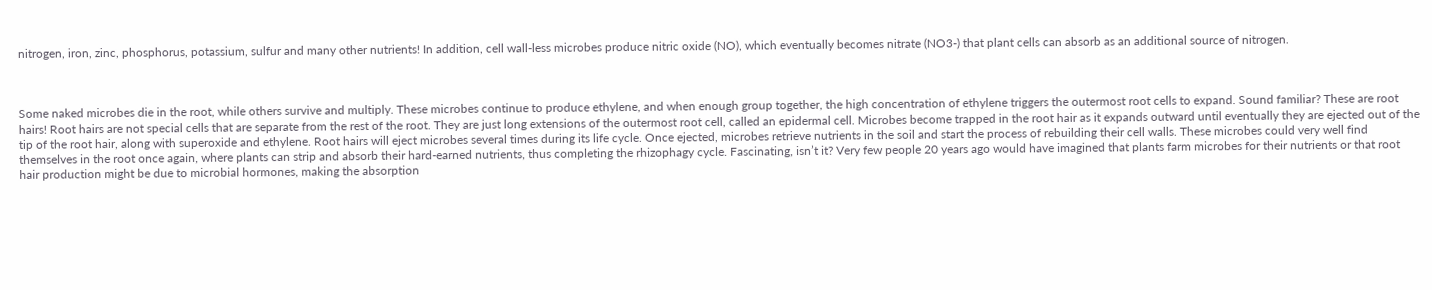nitrogen, iron, zinc, phosphorus, potassium, sulfur and many other nutrients! In addition, cell wall-less microbes produce nitric oxide (NO), which eventually becomes nitrate (NO3-) that plant cells can absorb as an additional source of nitrogen.



Some naked microbes die in the root, while others survive and multiply. These microbes continue to produce ethylene, and when enough group together, the high concentration of ethylene triggers the outermost root cells to expand. Sound familiar? These are root hairs! Root hairs are not special cells that are separate from the rest of the root. They are just long extensions of the outermost root cell, called an epidermal cell. Microbes become trapped in the root hair as it expands outward until eventually they are ejected out of the tip of the root hair, along with superoxide and ethylene. Root hairs will eject microbes several times during its life cycle. Once ejected, microbes retrieve nutrients in the soil and start the process of rebuilding their cell walls. These microbes could very well find themselves in the root once again, where plants can strip and absorb their hard-earned nutrients, thus completing the rhizophagy cycle. Fascinating, isn’t it? Very few people 20 years ago would have imagined that plants farm microbes for their nutrients or that root hair production might be due to microbial hormones, making the absorption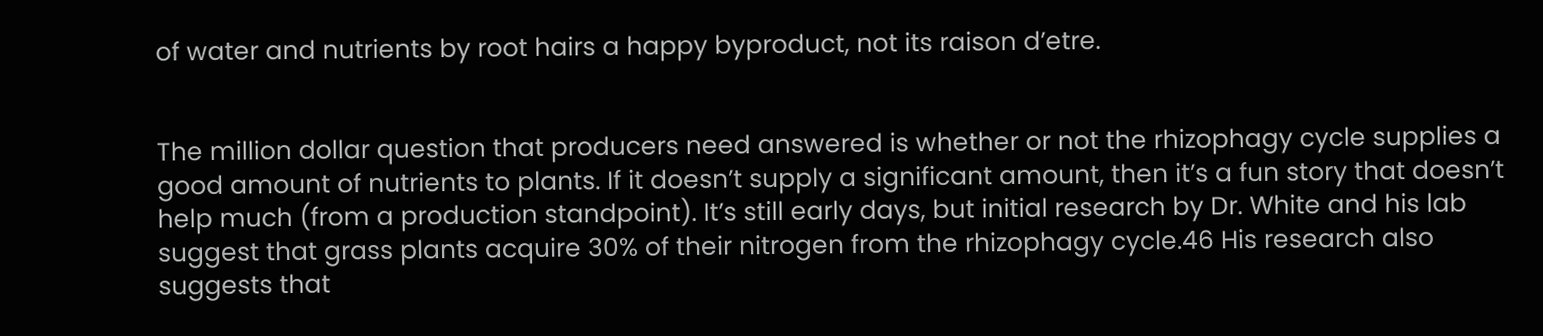of water and nutrients by root hairs a happy byproduct, not its raison d’etre.


The million dollar question that producers need answered is whether or not the rhizophagy cycle supplies a good amount of nutrients to plants. If it doesn’t supply a significant amount, then it’s a fun story that doesn’t help much (from a production standpoint). It’s still early days, but initial research by Dr. White and his lab suggest that grass plants acquire 30% of their nitrogen from the rhizophagy cycle.46 His research also suggests that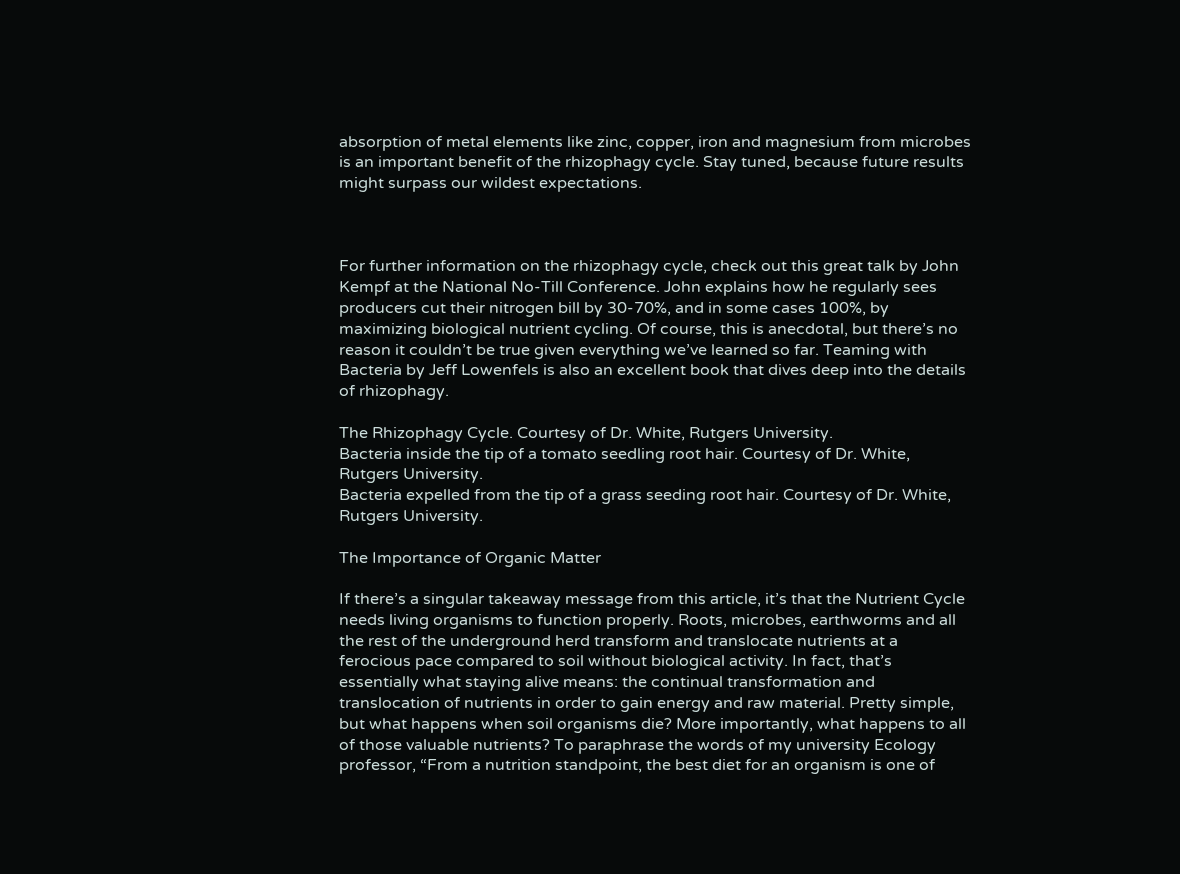absorption of metal elements like zinc, copper, iron and magnesium from microbes is an important benefit of the rhizophagy cycle. Stay tuned, because future results might surpass our wildest expectations.



For further information on the rhizophagy cycle, check out this great talk by John Kempf at the National No-Till Conference. John explains how he regularly sees producers cut their nitrogen bill by 30-70%, and in some cases 100%, by maximizing biological nutrient cycling. Of course, this is anecdotal, but there’s no reason it couldn’t be true given everything we’ve learned so far. Teaming with Bacteria by Jeff Lowenfels is also an excellent book that dives deep into the details of rhizophagy.

The Rhizophagy Cycle. Courtesy of Dr. White, Rutgers University.
Bacteria inside the tip of a tomato seedling root hair. Courtesy of Dr. White, Rutgers University.
Bacteria expelled from the tip of a grass seeding root hair. Courtesy of Dr. White, Rutgers University.

The Importance of Organic Matter

If there’s a singular takeaway message from this article, it’s that the Nutrient Cycle needs living organisms to function properly. Roots, microbes, earthworms and all the rest of the underground herd transform and translocate nutrients at a ferocious pace compared to soil without biological activity. In fact, that’s essentially what staying alive means: the continual transformation and translocation of nutrients in order to gain energy and raw material. Pretty simple, but what happens when soil organisms die? More importantly, what happens to all of those valuable nutrients? To paraphrase the words of my university Ecology professor, “From a nutrition standpoint, the best diet for an organism is one of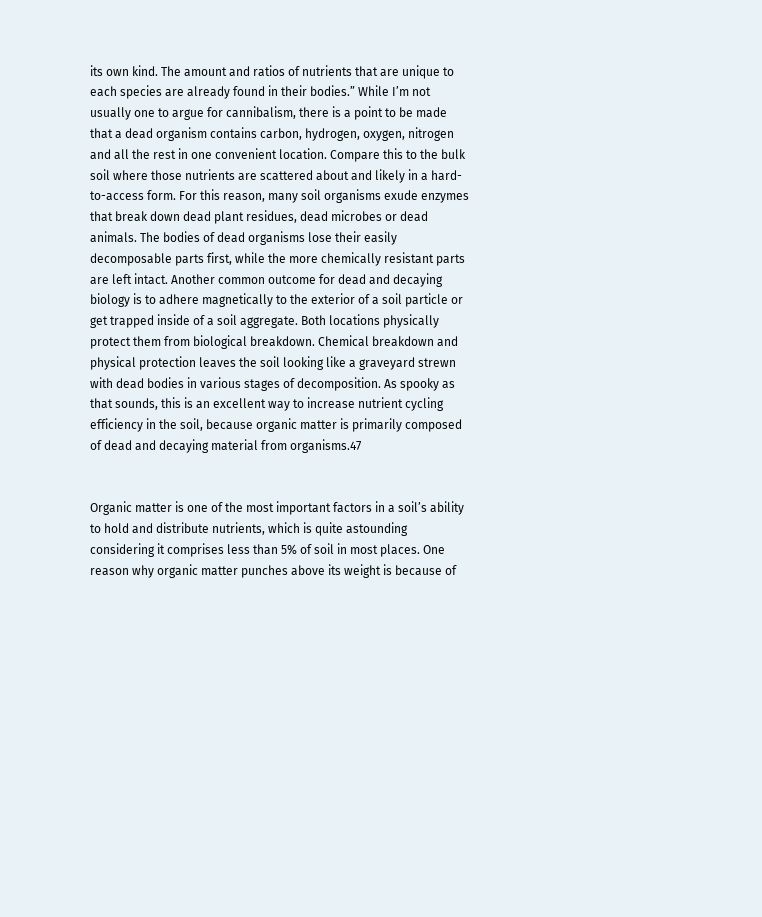its own kind. The amount and ratios of nutrients that are unique to each species are already found in their bodies.” While I’m not usually one to argue for cannibalism, there is a point to be made that a dead organism contains carbon, hydrogen, oxygen, nitrogen and all the rest in one convenient location. Compare this to the bulk soil where those nutrients are scattered about and likely in a hard-to-access form. For this reason, many soil organisms exude enzymes that break down dead plant residues, dead microbes or dead animals. The bodies of dead organisms lose their easily decomposable parts first, while the more chemically resistant parts are left intact. Another common outcome for dead and decaying biology is to adhere magnetically to the exterior of a soil particle or get trapped inside of a soil aggregate. Both locations physically protect them from biological breakdown. Chemical breakdown and physical protection leaves the soil looking like a graveyard strewn with dead bodies in various stages of decomposition. As spooky as that sounds, this is an excellent way to increase nutrient cycling efficiency in the soil, because organic matter is primarily composed of dead and decaying material from organisms.47


Organic matter is one of the most important factors in a soil’s ability to hold and distribute nutrients, which is quite astounding considering it comprises less than 5% of soil in most places. One reason why organic matter punches above its weight is because of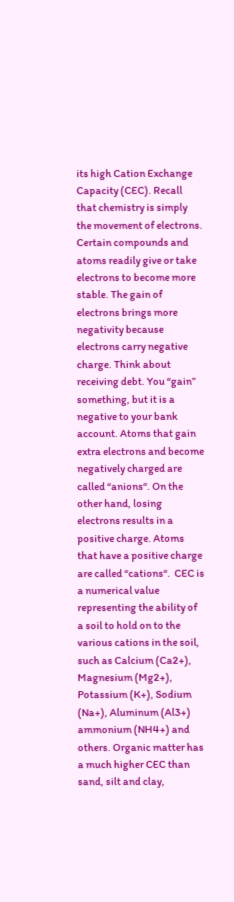its high Cation Exchange Capacity (CEC). Recall that chemistry is simply the movement of electrons. Certain compounds and atoms readily give or take electrons to become more stable. The gain of electrons brings more negativity because electrons carry negative charge. Think about receiving debt. You “gain” something, but it is a negative to your bank account. Atoms that gain extra electrons and become negatively charged are called “anions“. On the other hand, losing electrons results in a positive charge. Atoms that have a positive charge are called “cations“.  CEC is a numerical value representing the ability of a soil to hold on to the various cations in the soil, such as Calcium (Ca2+), Magnesium (Mg2+), Potassium (K+), Sodium (Na+), Aluminum (Al3+) ammonium (NH4+) and others. Organic matter has a much higher CEC than sand, silt and clay,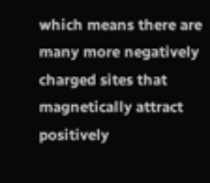which means there are many more negatively charged sites that magnetically attract positively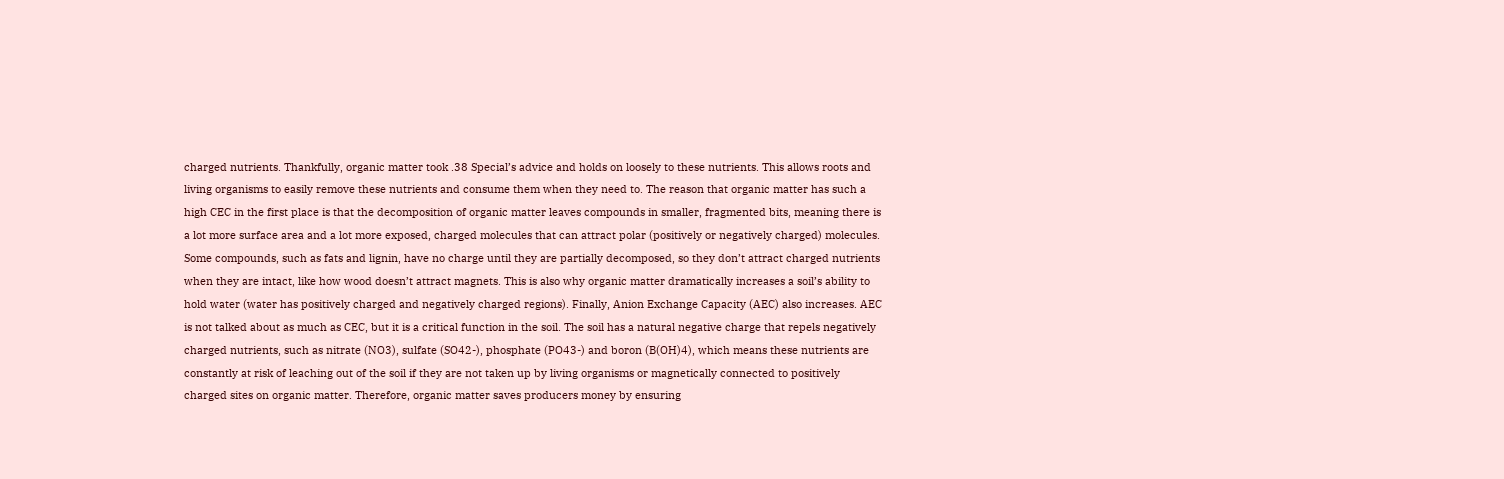charged nutrients. Thankfully, organic matter took .38 Special’s advice and holds on loosely to these nutrients. This allows roots and living organisms to easily remove these nutrients and consume them when they need to. The reason that organic matter has such a high CEC in the first place is that the decomposition of organic matter leaves compounds in smaller, fragmented bits, meaning there is a lot more surface area and a lot more exposed, charged molecules that can attract polar (positively or negatively charged) molecules. Some compounds, such as fats and lignin, have no charge until they are partially decomposed, so they don’t attract charged nutrients when they are intact, like how wood doesn’t attract magnets. This is also why organic matter dramatically increases a soil’s ability to hold water (water has positively charged and negatively charged regions). Finally, Anion Exchange Capacity (AEC) also increases. AEC is not talked about as much as CEC, but it is a critical function in the soil. The soil has a natural negative charge that repels negatively charged nutrients, such as nitrate (NO3), sulfate (SO42-), phosphate (PO43-) and boron (B(OH)4), which means these nutrients are constantly at risk of leaching out of the soil if they are not taken up by living organisms or magnetically connected to positively charged sites on organic matter. Therefore, organic matter saves producers money by ensuring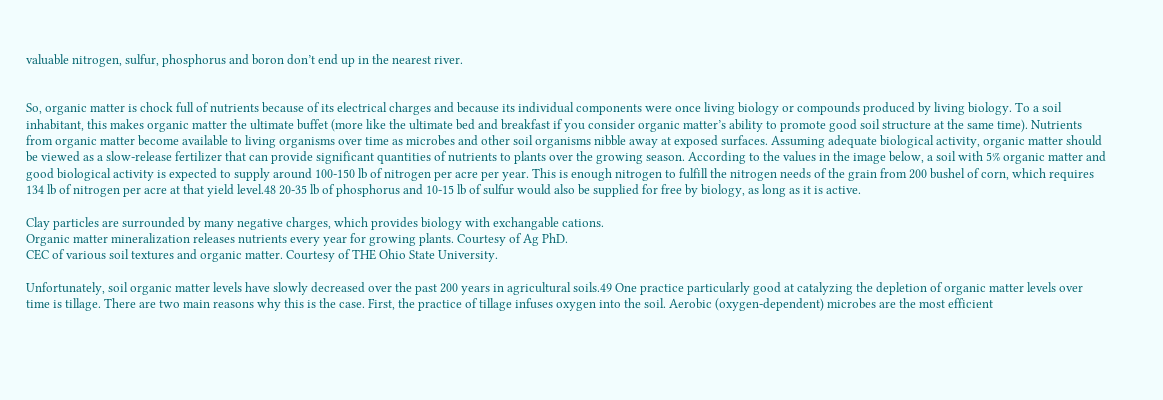valuable nitrogen, sulfur, phosphorus and boron don’t end up in the nearest river.


So, organic matter is chock full of nutrients because of its electrical charges and because its individual components were once living biology or compounds produced by living biology. To a soil inhabitant, this makes organic matter the ultimate buffet (more like the ultimate bed and breakfast if you consider organic matter’s ability to promote good soil structure at the same time). Nutrients from organic matter become available to living organisms over time as microbes and other soil organisms nibble away at exposed surfaces. Assuming adequate biological activity, organic matter should be viewed as a slow-release fertilizer that can provide significant quantities of nutrients to plants over the growing season. According to the values in the image below, a soil with 5% organic matter and good biological activity is expected to supply around 100-150 lb of nitrogen per acre per year. This is enough nitrogen to fulfill the nitrogen needs of the grain from 200 bushel of corn, which requires 134 lb of nitrogen per acre at that yield level.48 20-35 lb of phosphorus and 10-15 lb of sulfur would also be supplied for free by biology, as long as it is active.

Clay particles are surrounded by many negative charges, which provides biology with exchangable cations.
Organic matter mineralization releases nutrients every year for growing plants. Courtesy of Ag PhD.
CEC of various soil textures and organic matter. Courtesy of THE Ohio State University.

Unfortunately, soil organic matter levels have slowly decreased over the past 200 years in agricultural soils.49 One practice particularly good at catalyzing the depletion of organic matter levels over time is tillage. There are two main reasons why this is the case. First, the practice of tillage infuses oxygen into the soil. Aerobic (oxygen-dependent) microbes are the most efficient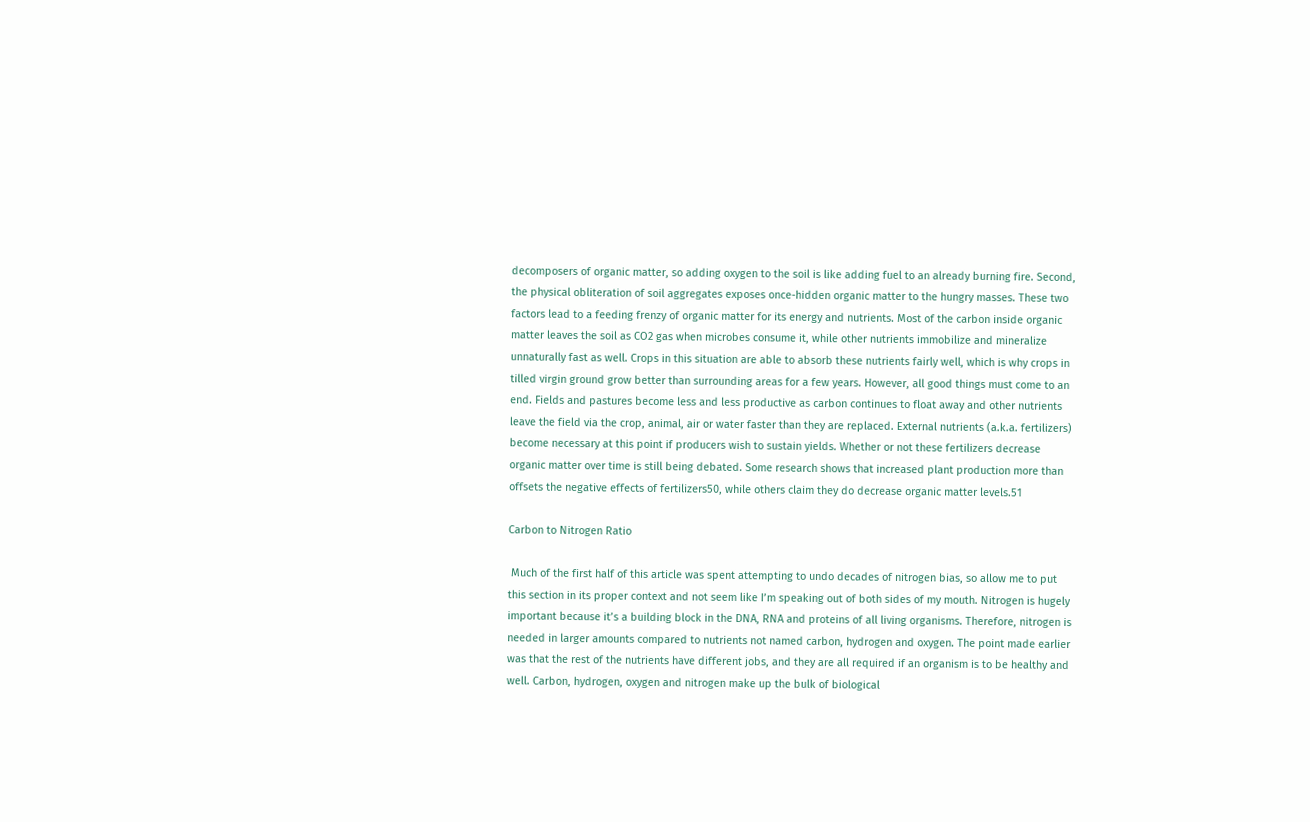decomposers of organic matter, so adding oxygen to the soil is like adding fuel to an already burning fire. Second, the physical obliteration of soil aggregates exposes once-hidden organic matter to the hungry masses. These two factors lead to a feeding frenzy of organic matter for its energy and nutrients. Most of the carbon inside organic matter leaves the soil as CO2 gas when microbes consume it, while other nutrients immobilize and mineralize unnaturally fast as well. Crops in this situation are able to absorb these nutrients fairly well, which is why crops in tilled virgin ground grow better than surrounding areas for a few years. However, all good things must come to an end. Fields and pastures become less and less productive as carbon continues to float away and other nutrients leave the field via the crop, animal, air or water faster than they are replaced. External nutrients (a.k.a. fertilizers) become necessary at this point if producers wish to sustain yields. Whether or not these fertilizers decrease organic matter over time is still being debated. Some research shows that increased plant production more than offsets the negative effects of fertilizers50, while others claim they do decrease organic matter levels.51

Carbon to Nitrogen Ratio

 Much of the first half of this article was spent attempting to undo decades of nitrogen bias, so allow me to put this section in its proper context and not seem like I’m speaking out of both sides of my mouth. Nitrogen is hugely important because it’s a building block in the DNA, RNA and proteins of all living organisms. Therefore, nitrogen is needed in larger amounts compared to nutrients not named carbon, hydrogen and oxygen. The point made earlier was that the rest of the nutrients have different jobs, and they are all required if an organism is to be healthy and well. Carbon, hydrogen, oxygen and nitrogen make up the bulk of biological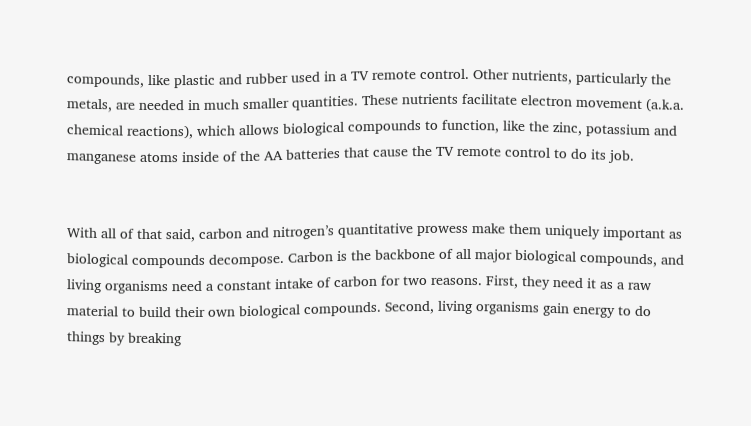compounds, like plastic and rubber used in a TV remote control. Other nutrients, particularly the metals, are needed in much smaller quantities. These nutrients facilitate electron movement (a.k.a. chemical reactions), which allows biological compounds to function, like the zinc, potassium and manganese atoms inside of the AA batteries that cause the TV remote control to do its job.


With all of that said, carbon and nitrogen’s quantitative prowess make them uniquely important as biological compounds decompose. Carbon is the backbone of all major biological compounds, and living organisms need a constant intake of carbon for two reasons. First, they need it as a raw material to build their own biological compounds. Second, living organisms gain energy to do things by breaking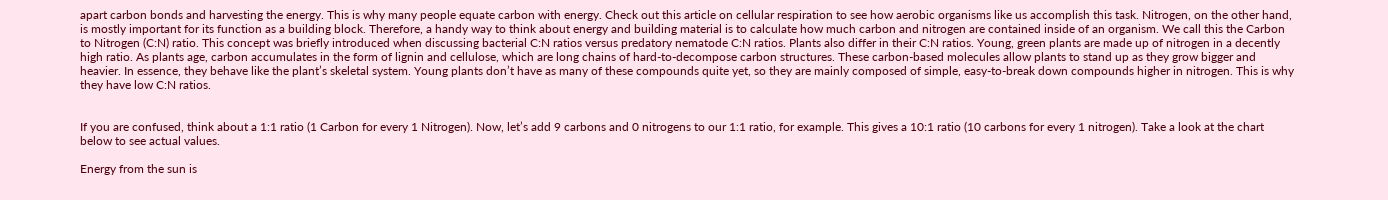apart carbon bonds and harvesting the energy. This is why many people equate carbon with energy. Check out this article on cellular respiration to see how aerobic organisms like us accomplish this task. Nitrogen, on the other hand, is mostly important for its function as a building block. Therefore, a handy way to think about energy and building material is to calculate how much carbon and nitrogen are contained inside of an organism. We call this the Carbon to Nitrogen (C:N) ratio. This concept was briefly introduced when discussing bacterial C:N ratios versus predatory nematode C:N ratios. Plants also differ in their C:N ratios. Young, green plants are made up of nitrogen in a decently high ratio. As plants age, carbon accumulates in the form of lignin and cellulose, which are long chains of hard-to-decompose carbon structures. These carbon-based molecules allow plants to stand up as they grow bigger and heavier. In essence, they behave like the plant’s skeletal system. Young plants don’t have as many of these compounds quite yet, so they are mainly composed of simple, easy-to-break down compounds higher in nitrogen. This is why they have low C:N ratios.


If you are confused, think about a 1:1 ratio (1 Carbon for every 1 Nitrogen). Now, let’s add 9 carbons and 0 nitrogens to our 1:1 ratio, for example. This gives a 10:1 ratio (10 carbons for every 1 nitrogen). Take a look at the chart below to see actual values.

Energy from the sun is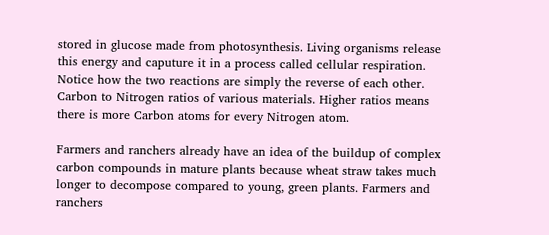stored in glucose made from photosynthesis. Living organisms release this energy and caputure it in a process called cellular respiration. Notice how the two reactions are simply the reverse of each other.
Carbon to Nitrogen ratios of various materials. Higher ratios means there is more Carbon atoms for every Nitrogen atom.

Farmers and ranchers already have an idea of the buildup of complex carbon compounds in mature plants because wheat straw takes much longer to decompose compared to young, green plants. Farmers and ranchers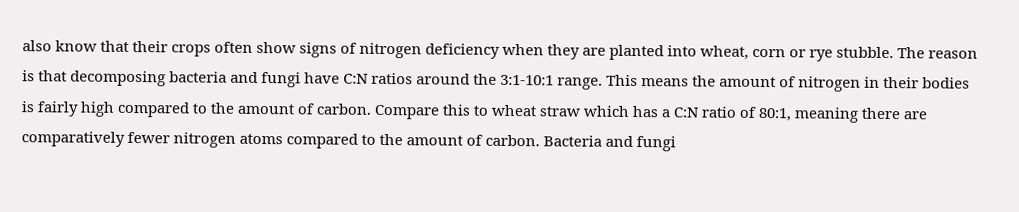also know that their crops often show signs of nitrogen deficiency when they are planted into wheat, corn or rye stubble. The reason is that decomposing bacteria and fungi have C:N ratios around the 3:1-10:1 range. This means the amount of nitrogen in their bodies is fairly high compared to the amount of carbon. Compare this to wheat straw which has a C:N ratio of 80:1, meaning there are comparatively fewer nitrogen atoms compared to the amount of carbon. Bacteria and fungi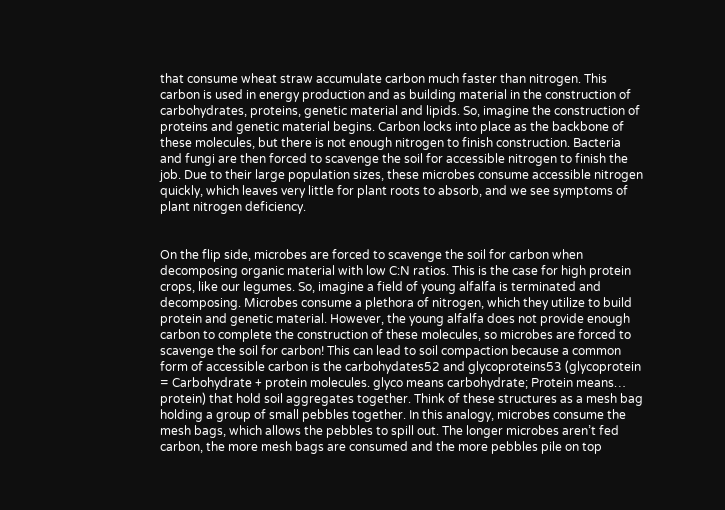that consume wheat straw accumulate carbon much faster than nitrogen. This carbon is used in energy production and as building material in the construction of carbohydrates, proteins, genetic material and lipids. So, imagine the construction of proteins and genetic material begins. Carbon locks into place as the backbone of these molecules, but there is not enough nitrogen to finish construction. Bacteria and fungi are then forced to scavenge the soil for accessible nitrogen to finish the job. Due to their large population sizes, these microbes consume accessible nitrogen quickly, which leaves very little for plant roots to absorb, and we see symptoms of plant nitrogen deficiency.


On the flip side, microbes are forced to scavenge the soil for carbon when decomposing organic material with low C:N ratios. This is the case for high protein crops, like our legumes. So, imagine a field of young alfalfa is terminated and decomposing. Microbes consume a plethora of nitrogen, which they utilize to build protein and genetic material. However, the young alfalfa does not provide enough carbon to complete the construction of these molecules, so microbes are forced to scavenge the soil for carbon! This can lead to soil compaction because a common form of accessible carbon is the carbohydates52 and glycoproteins53 (glycoprotein = Carbohydrate + protein molecules. glyco means carbohydrate; Protein means… protein) that hold soil aggregates together. Think of these structures as a mesh bag holding a group of small pebbles together. In this analogy, microbes consume the mesh bags, which allows the pebbles to spill out. The longer microbes aren’t fed carbon, the more mesh bags are consumed and the more pebbles pile on top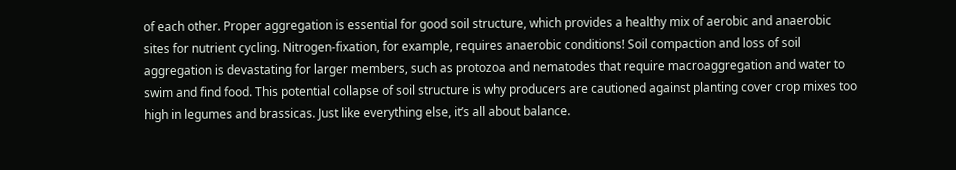of each other. Proper aggregation is essential for good soil structure, which provides a healthy mix of aerobic and anaerobic sites for nutrient cycling. Nitrogen-fixation, for example, requires anaerobic conditions! Soil compaction and loss of soil aggregation is devastating for larger members, such as protozoa and nematodes that require macroaggregation and water to swim and find food. This potential collapse of soil structure is why producers are cautioned against planting cover crop mixes too high in legumes and brassicas. Just like everything else, it’s all about balance.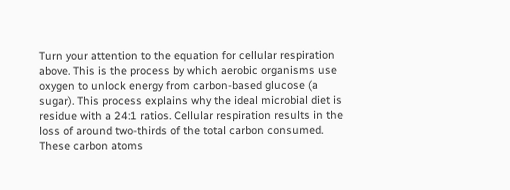Turn your attention to the equation for cellular respiration above. This is the process by which aerobic organisms use oxygen to unlock energy from carbon-based glucose (a sugar). This process explains why the ideal microbial diet is residue with a 24:1 ratios. Cellular respiration results in the loss of around two-thirds of the total carbon consumed. These carbon atoms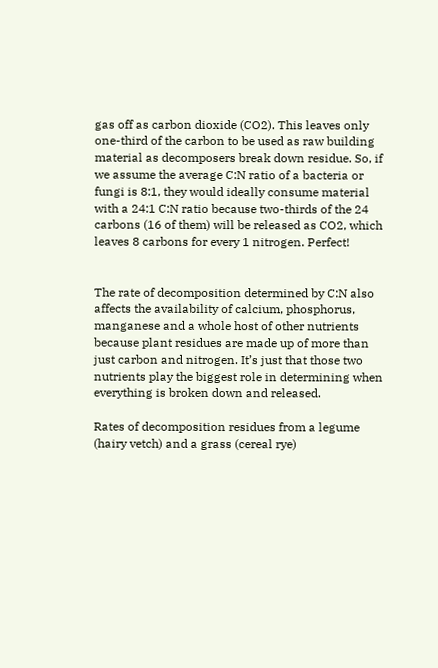gas off as carbon dioxide (CO2). This leaves only one-third of the carbon to be used as raw building material as decomposers break down residue. So, if we assume the average C:N ratio of a bacteria or fungi is 8:1, they would ideally consume material with a 24:1 C:N ratio because two-thirds of the 24 carbons (16 of them) will be released as CO2, which leaves 8 carbons for every 1 nitrogen. Perfect!


The rate of decomposition determined by C:N also affects the availability of calcium, phosphorus, manganese and a whole host of other nutrients because plant residues are made up of more than just carbon and nitrogen. It’s just that those two nutrients play the biggest role in determining when everything is broken down and released.

Rates of decomposition residues from a legume (hairy vetch) and a grass (cereal rye)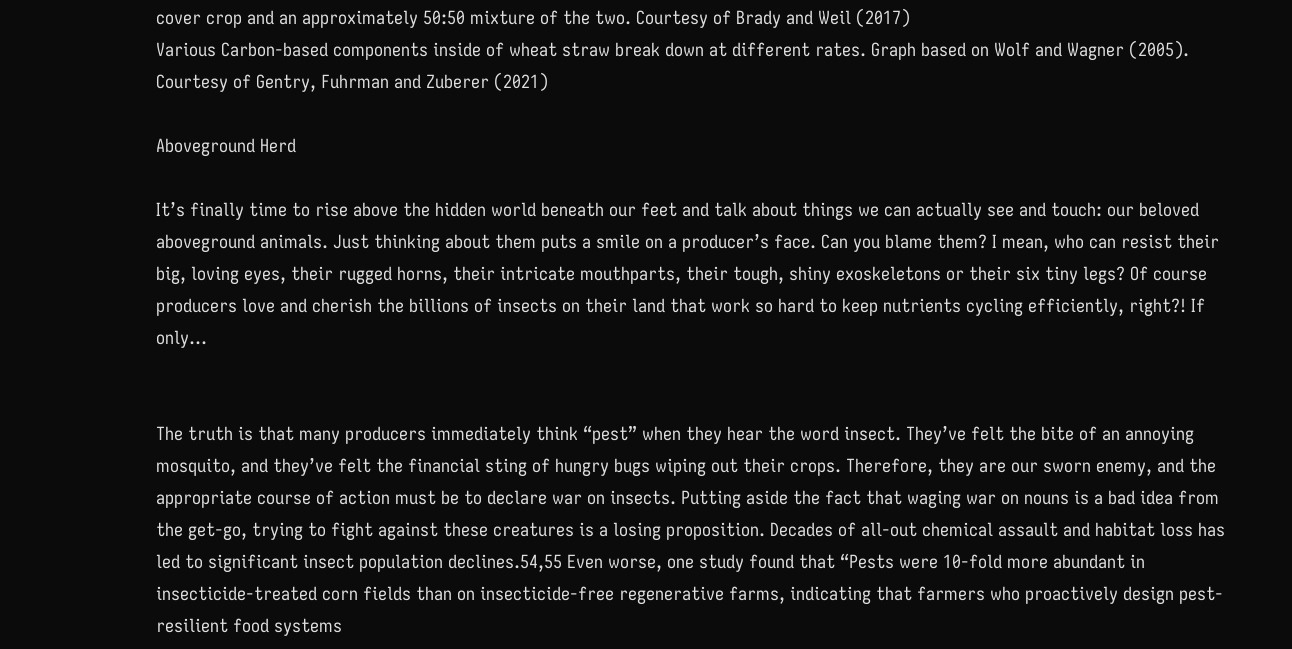cover crop and an approximately 50:50 mixture of the two. Courtesy of Brady and Weil (2017)
Various Carbon-based components inside of wheat straw break down at different rates. Graph based on Wolf and Wagner (2005). Courtesy of Gentry, Fuhrman and Zuberer (2021)

Aboveground Herd

It’s finally time to rise above the hidden world beneath our feet and talk about things we can actually see and touch: our beloved aboveground animals. Just thinking about them puts a smile on a producer’s face. Can you blame them? I mean, who can resist their big, loving eyes, their rugged horns, their intricate mouthparts, their tough, shiny exoskeletons or their six tiny legs? Of course producers love and cherish the billions of insects on their land that work so hard to keep nutrients cycling efficiently, right?! If only…


The truth is that many producers immediately think “pest” when they hear the word insect. They’ve felt the bite of an annoying mosquito, and they’ve felt the financial sting of hungry bugs wiping out their crops. Therefore, they are our sworn enemy, and the appropriate course of action must be to declare war on insects. Putting aside the fact that waging war on nouns is a bad idea from the get-go, trying to fight against these creatures is a losing proposition. Decades of all-out chemical assault and habitat loss has led to significant insect population declines.54,55 Even worse, one study found that “Pests were 10-fold more abundant in insecticide-treated corn fields than on insecticide-free regenerative farms, indicating that farmers who proactively design pest-resilient food systems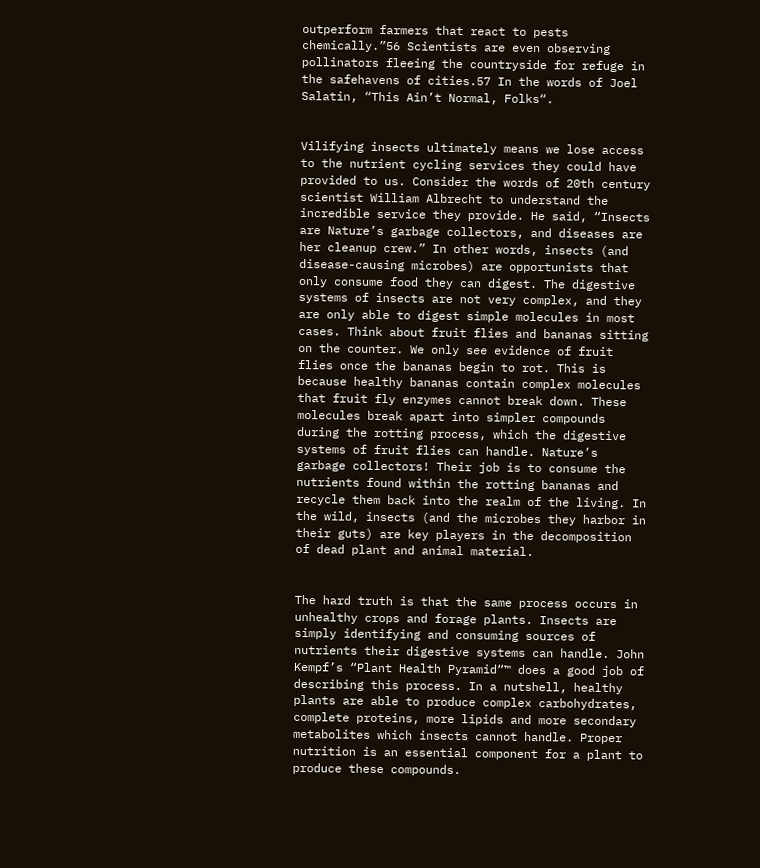outperform farmers that react to pests chemically.”56 Scientists are even observing pollinators fleeing the countryside for refuge in the safehavens of cities.57 In the words of Joel Salatin, “This Ain’t Normal, Folks“.


Vilifying insects ultimately means we lose access to the nutrient cycling services they could have provided to us. Consider the words of 20th century scientist William Albrecht to understand the incredible service they provide. He said, “Insects are Nature’s garbage collectors, and diseases are her cleanup crew.” In other words, insects (and disease-causing microbes) are opportunists that only consume food they can digest. The digestive systems of insects are not very complex, and they are only able to digest simple molecules in most cases. Think about fruit flies and bananas sitting on the counter. We only see evidence of fruit flies once the bananas begin to rot. This is because healthy bananas contain complex molecules that fruit fly enzymes cannot break down. These molecules break apart into simpler compounds during the rotting process, which the digestive systems of fruit flies can handle. Nature’s garbage collectors! Their job is to consume the nutrients found within the rotting bananas and recycle them back into the realm of the living. In the wild, insects (and the microbes they harbor in their guts) are key players in the decomposition of dead plant and animal material.


The hard truth is that the same process occurs in unhealthy crops and forage plants. Insects are simply identifying and consuming sources of nutrients their digestive systems can handle. John Kempf’s “Plant Health Pyramid“™ does a good job of describing this process. In a nutshell, healthy plants are able to produce complex carbohydrates, complete proteins, more lipids and more secondary metabolites which insects cannot handle. Proper nutrition is an essential component for a plant to produce these compounds.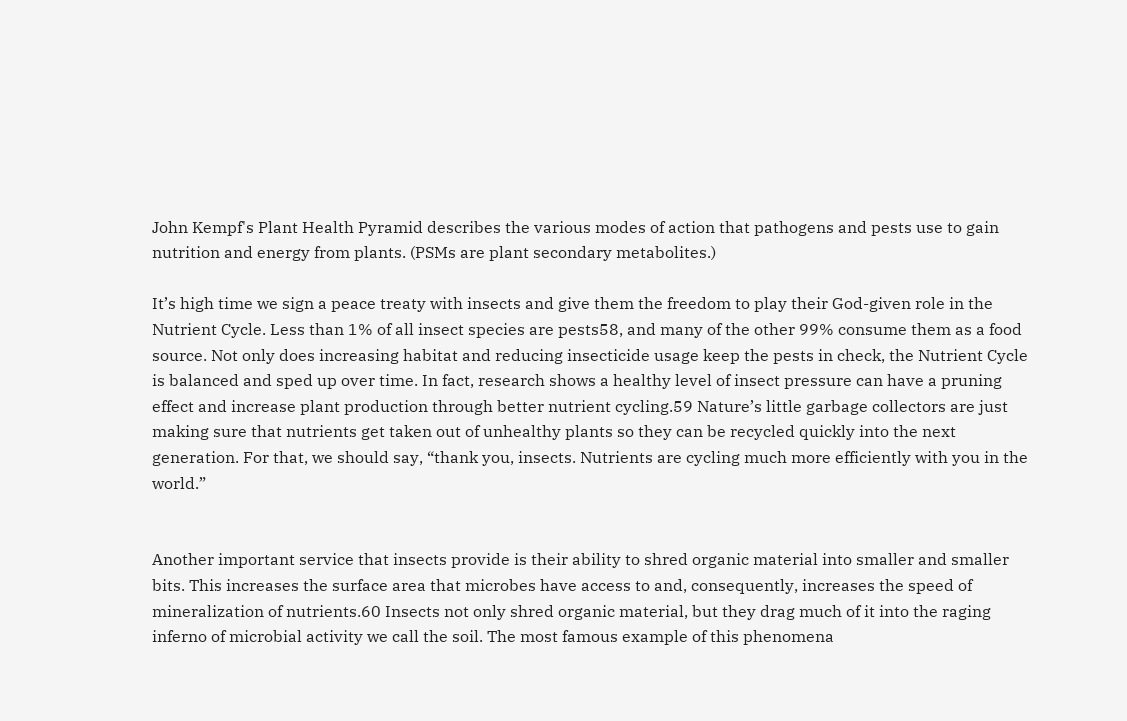John Kempf's Plant Health Pyramid describes the various modes of action that pathogens and pests use to gain nutrition and energy from plants. (PSMs are plant secondary metabolites.)

It’s high time we sign a peace treaty with insects and give them the freedom to play their God-given role in the Nutrient Cycle. Less than 1% of all insect species are pests58, and many of the other 99% consume them as a food source. Not only does increasing habitat and reducing insecticide usage keep the pests in check, the Nutrient Cycle is balanced and sped up over time. In fact, research shows a healthy level of insect pressure can have a pruning effect and increase plant production through better nutrient cycling.59 Nature’s little garbage collectors are just making sure that nutrients get taken out of unhealthy plants so they can be recycled quickly into the next generation. For that, we should say, “thank you, insects. Nutrients are cycling much more efficiently with you in the world.”


Another important service that insects provide is their ability to shred organic material into smaller and smaller bits. This increases the surface area that microbes have access to and, consequently, increases the speed of mineralization of nutrients.60 Insects not only shred organic material, but they drag much of it into the raging inferno of microbial activity we call the soil. The most famous example of this phenomena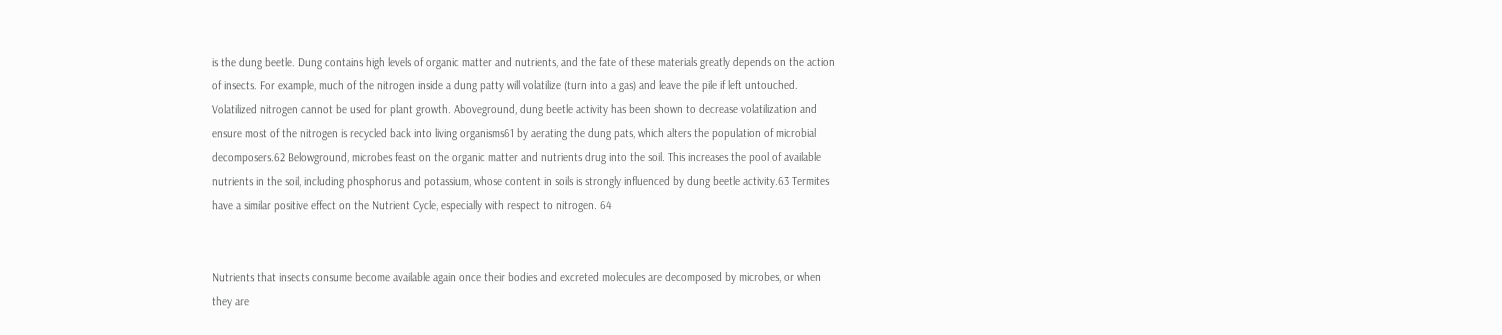is the dung beetle. Dung contains high levels of organic matter and nutrients, and the fate of these materials greatly depends on the action of insects. For example, much of the nitrogen inside a dung patty will volatilize (turn into a gas) and leave the pile if left untouched. Volatilized nitrogen cannot be used for plant growth. Aboveground, dung beetle activity has been shown to decrease volatilization and ensure most of the nitrogen is recycled back into living organisms61 by aerating the dung pats, which alters the population of microbial decomposers.62 Belowground, microbes feast on the organic matter and nutrients drug into the soil. This increases the pool of available nutrients in the soil, including phosphorus and potassium, whose content in soils is strongly influenced by dung beetle activity.63 Termites have a similar positive effect on the Nutrient Cycle, especially with respect to nitrogen. 64


Nutrients that insects consume become available again once their bodies and excreted molecules are decomposed by microbes, or when they are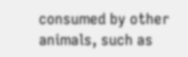consumed by other animals, such as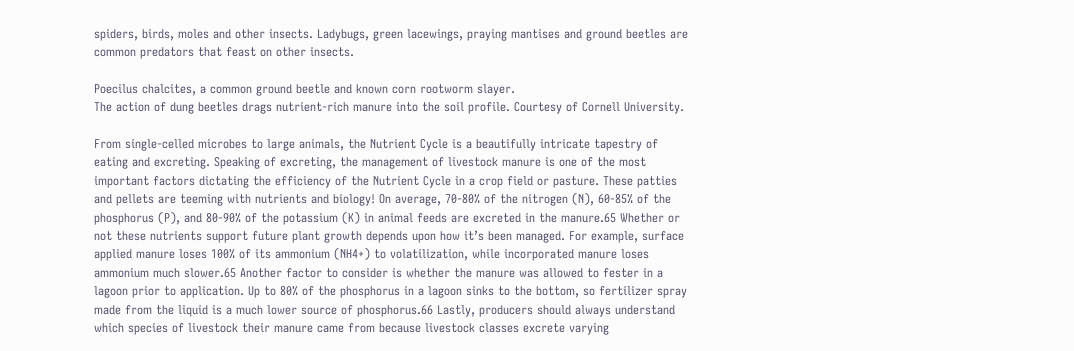spiders, birds, moles and other insects. Ladybugs, green lacewings, praying mantises and ground beetles are common predators that feast on other insects.

Poecilus chalcites, a common ground beetle and known corn rootworm slayer.
The action of dung beetles drags nutrient-rich manure into the soil profile. Courtesy of Cornell University.

From single-celled microbes to large animals, the Nutrient Cycle is a beautifully intricate tapestry of eating and excreting. Speaking of excreting, the management of livestock manure is one of the most important factors dictating the efficiency of the Nutrient Cycle in a crop field or pasture. These patties and pellets are teeming with nutrients and biology! On average, 70-80% of the nitrogen (N), 60-85% of the phosphorus (P), and 80-90% of the potassium (K) in animal feeds are excreted in the manure.65 Whether or not these nutrients support future plant growth depends upon how it’s been managed. For example, surface applied manure loses 100% of its ammonium (NH4+) to volatilization, while incorporated manure loses ammonium much slower.65 Another factor to consider is whether the manure was allowed to fester in a lagoon prior to application. Up to 80% of the phosphorus in a lagoon sinks to the bottom, so fertilizer spray made from the liquid is a much lower source of phosphorus.66 Lastly, producers should always understand which species of livestock their manure came from because livestock classes excrete varying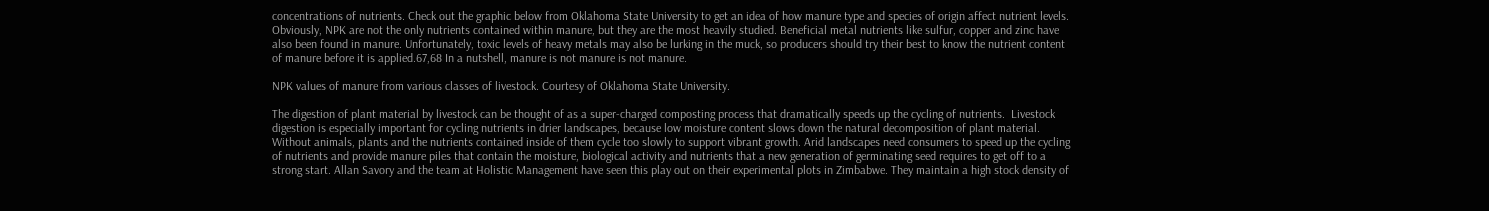concentrations of nutrients. Check out the graphic below from Oklahoma State University to get an idea of how manure type and species of origin affect nutrient levels. Obviously, NPK are not the only nutrients contained within manure, but they are the most heavily studied. Beneficial metal nutrients like sulfur, copper and zinc have also been found in manure. Unfortunately, toxic levels of heavy metals may also be lurking in the muck, so producers should try their best to know the nutrient content of manure before it is applied.67,68 In a nutshell, manure is not manure is not manure.

NPK values of manure from various classes of livestock. Courtesy of Oklahoma State University.

The digestion of plant material by livestock can be thought of as a super-charged composting process that dramatically speeds up the cycling of nutrients.  Livestock digestion is especially important for cycling nutrients in drier landscapes, because low moisture content slows down the natural decomposition of plant material. Without animals, plants and the nutrients contained inside of them cycle too slowly to support vibrant growth. Arid landscapes need consumers to speed up the cycling of nutrients and provide manure piles that contain the moisture, biological activity and nutrients that a new generation of germinating seed requires to get off to a strong start. Allan Savory and the team at Holistic Management have seen this play out on their experimental plots in Zimbabwe. They maintain a high stock density of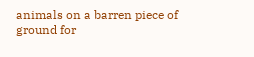animals on a barren piece of ground for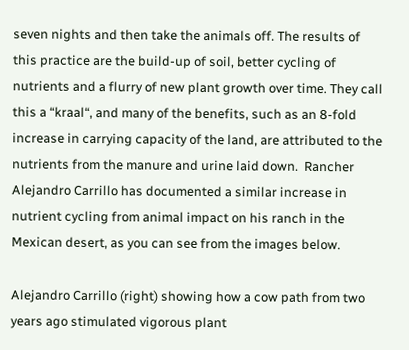seven nights and then take the animals off. The results of this practice are the build-up of soil, better cycling of nutrients and a flurry of new plant growth over time. They call this a “kraal“, and many of the benefits, such as an 8-fold increase in carrying capacity of the land, are attributed to the nutrients from the manure and urine laid down.  Rancher Alejandro Carrillo has documented a similar increase in nutrient cycling from animal impact on his ranch in the Mexican desert, as you can see from the images below.

Alejandro Carrillo (right) showing how a cow path from two years ago stimulated vigorous plant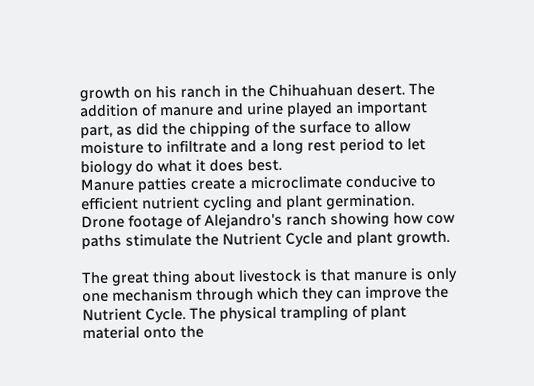growth on his ranch in the Chihuahuan desert. The addition of manure and urine played an important part, as did the chipping of the surface to allow moisture to infiltrate and a long rest period to let biology do what it does best.
Manure patties create a microclimate conducive to efficient nutrient cycling and plant germination.
Drone footage of Alejandro's ranch showing how cow paths stimulate the Nutrient Cycle and plant growth.

The great thing about livestock is that manure is only one mechanism through which they can improve the Nutrient Cycle. The physical trampling of plant material onto the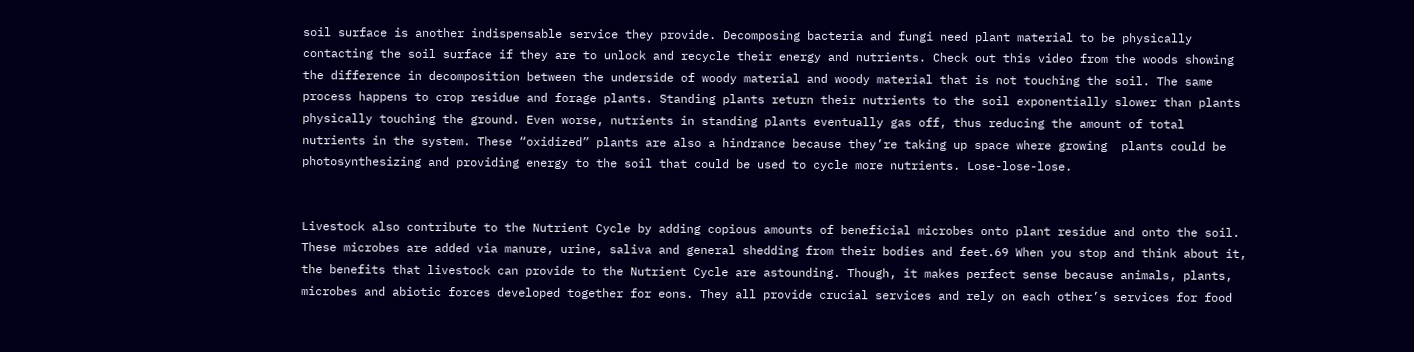soil surface is another indispensable service they provide. Decomposing bacteria and fungi need plant material to be physically contacting the soil surface if they are to unlock and recycle their energy and nutrients. Check out this video from the woods showing the difference in decomposition between the underside of woody material and woody material that is not touching the soil. The same process happens to crop residue and forage plants. Standing plants return their nutrients to the soil exponentially slower than plants physically touching the ground. Even worse, nutrients in standing plants eventually gas off, thus reducing the amount of total nutrients in the system. These “oxidized” plants are also a hindrance because they’re taking up space where growing  plants could be photosynthesizing and providing energy to the soil that could be used to cycle more nutrients. Lose-lose-lose.


Livestock also contribute to the Nutrient Cycle by adding copious amounts of beneficial microbes onto plant residue and onto the soil. These microbes are added via manure, urine, saliva and general shedding from their bodies and feet.69 When you stop and think about it, the benefits that livestock can provide to the Nutrient Cycle are astounding. Though, it makes perfect sense because animals, plants, microbes and abiotic forces developed together for eons. They all provide crucial services and rely on each other’s services for food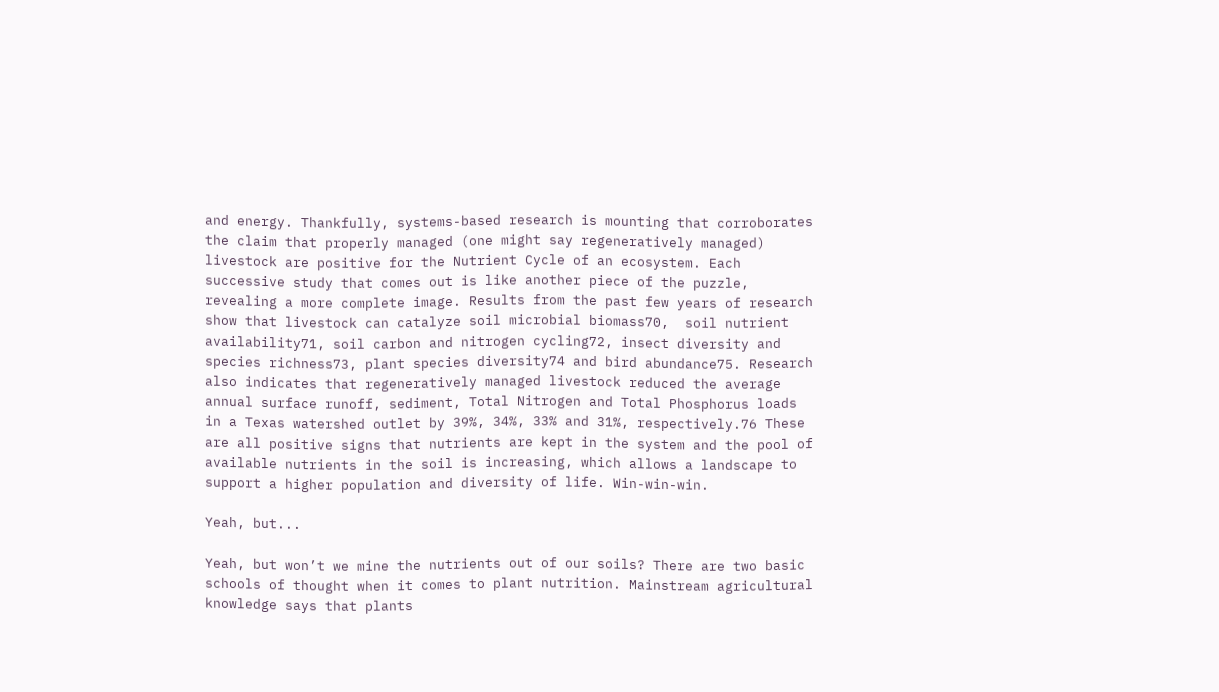and energy. Thankfully, systems-based research is mounting that corroborates the claim that properly managed (one might say regeneratively managed) livestock are positive for the Nutrient Cycle of an ecosystem. Each successive study that comes out is like another piece of the puzzle, revealing a more complete image. Results from the past few years of research show that livestock can catalyze soil microbial biomass70,  soil nutrient availability71, soil carbon and nitrogen cycling72, insect diversity and species richness73, plant species diversity74 and bird abundance75. Research also indicates that regeneratively managed livestock reduced the average annual surface runoff, sediment, Total Nitrogen and Total Phosphorus loads in a Texas watershed outlet by 39%, 34%, 33% and 31%, respectively.76 These are all positive signs that nutrients are kept in the system and the pool of available nutrients in the soil is increasing, which allows a landscape to support a higher population and diversity of life. Win-win-win.

Yeah, but...

Yeah, but won’t we mine the nutrients out of our soils? There are two basic schools of thought when it comes to plant nutrition. Mainstream agricultural knowledge says that plants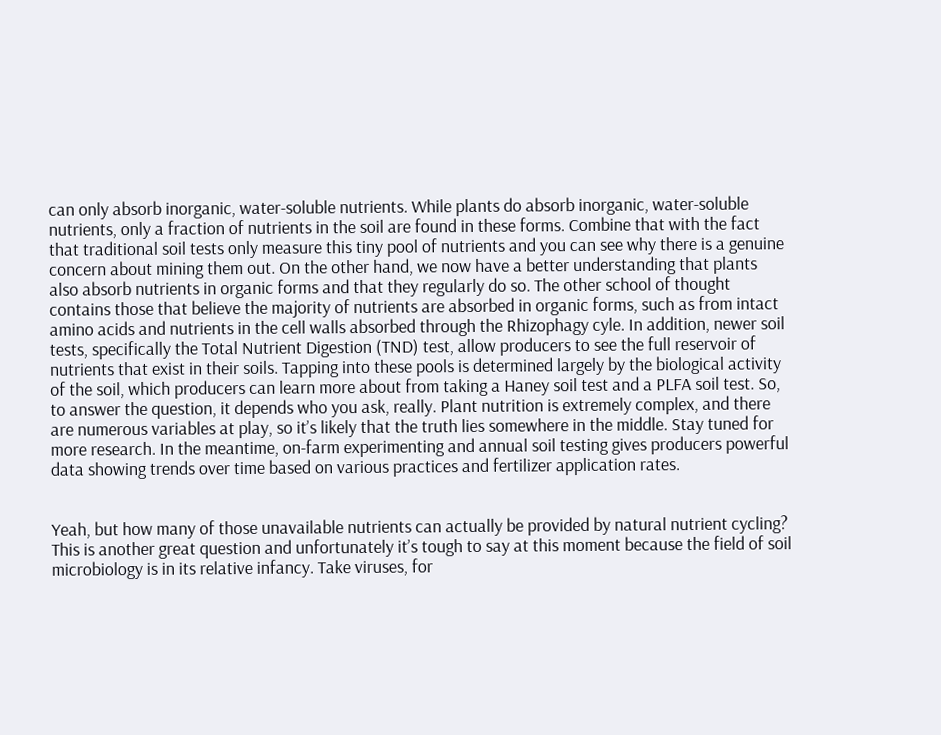can only absorb inorganic, water-soluble nutrients. While plants do absorb inorganic, water-soluble nutrients, only a fraction of nutrients in the soil are found in these forms. Combine that with the fact that traditional soil tests only measure this tiny pool of nutrients and you can see why there is a genuine concern about mining them out. On the other hand, we now have a better understanding that plants also absorb nutrients in organic forms and that they regularly do so. The other school of thought contains those that believe the majority of nutrients are absorbed in organic forms, such as from intact amino acids and nutrients in the cell walls absorbed through the Rhizophagy cyle. In addition, newer soil tests, specifically the Total Nutrient Digestion (TND) test, allow producers to see the full reservoir of nutrients that exist in their soils. Tapping into these pools is determined largely by the biological activity of the soil, which producers can learn more about from taking a Haney soil test and a PLFA soil test. So, to answer the question, it depends who you ask, really. Plant nutrition is extremely complex, and there are numerous variables at play, so it’s likely that the truth lies somewhere in the middle. Stay tuned for more research. In the meantime, on-farm experimenting and annual soil testing gives producers powerful data showing trends over time based on various practices and fertilizer application rates.


Yeah, but how many of those unavailable nutrients can actually be provided by natural nutrient cycling? This is another great question and unfortunately it’s tough to say at this moment because the field of soil microbiology is in its relative infancy. Take viruses, for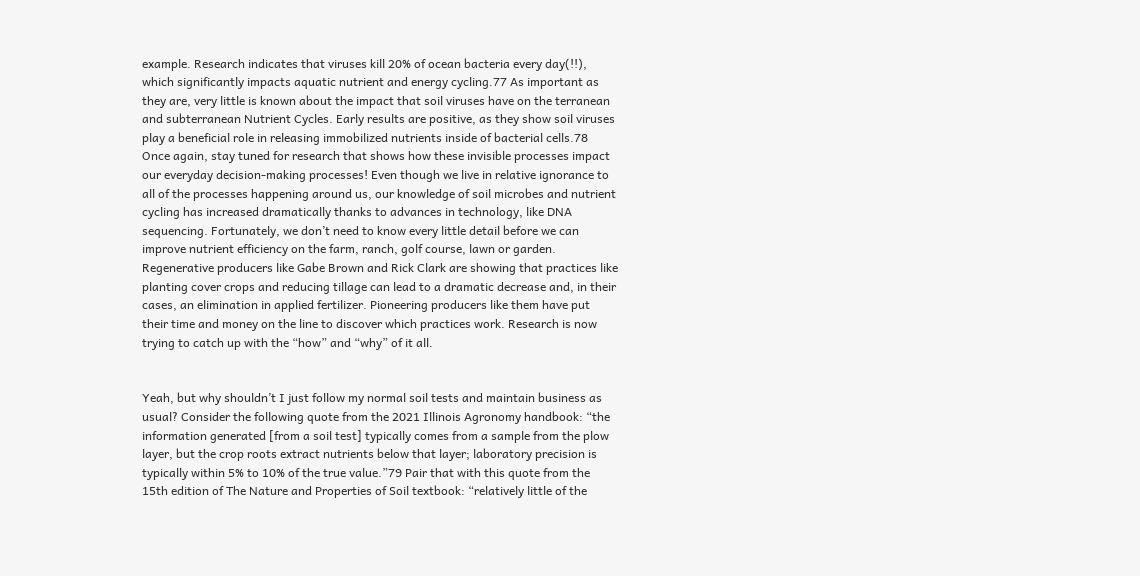example. Research indicates that viruses kill 20% of ocean bacteria every day(!!), which significantly impacts aquatic nutrient and energy cycling.77 As important as they are, very little is known about the impact that soil viruses have on the terranean and subterranean Nutrient Cycles. Early results are positive, as they show soil viruses play a beneficial role in releasing immobilized nutrients inside of bacterial cells.78 Once again, stay tuned for research that shows how these invisible processes impact our everyday decision-making processes! Even though we live in relative ignorance to all of the processes happening around us, our knowledge of soil microbes and nutrient cycling has increased dramatically thanks to advances in technology, like DNA sequencing. Fortunately, we don’t need to know every little detail before we can improve nutrient efficiency on the farm, ranch, golf course, lawn or garden. Regenerative producers like Gabe Brown and Rick Clark are showing that practices like planting cover crops and reducing tillage can lead to a dramatic decrease and, in their cases, an elimination in applied fertilizer. Pioneering producers like them have put their time and money on the line to discover which practices work. Research is now trying to catch up with the “how” and “why” of it all.


Yeah, but why shouldn’t I just follow my normal soil tests and maintain business as usual? Consider the following quote from the 2021 Illinois Agronomy handbook: “the information generated [from a soil test] typically comes from a sample from the plow layer, but the crop roots extract nutrients below that layer; laboratory precision is typically within 5% to 10% of the true value.”79 Pair that with this quote from the 15th edition of The Nature and Properties of Soil textbook: “relatively little of the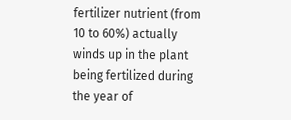fertilizer nutrient (from 10 to 60%) actually winds up in the plant being fertilized during the year of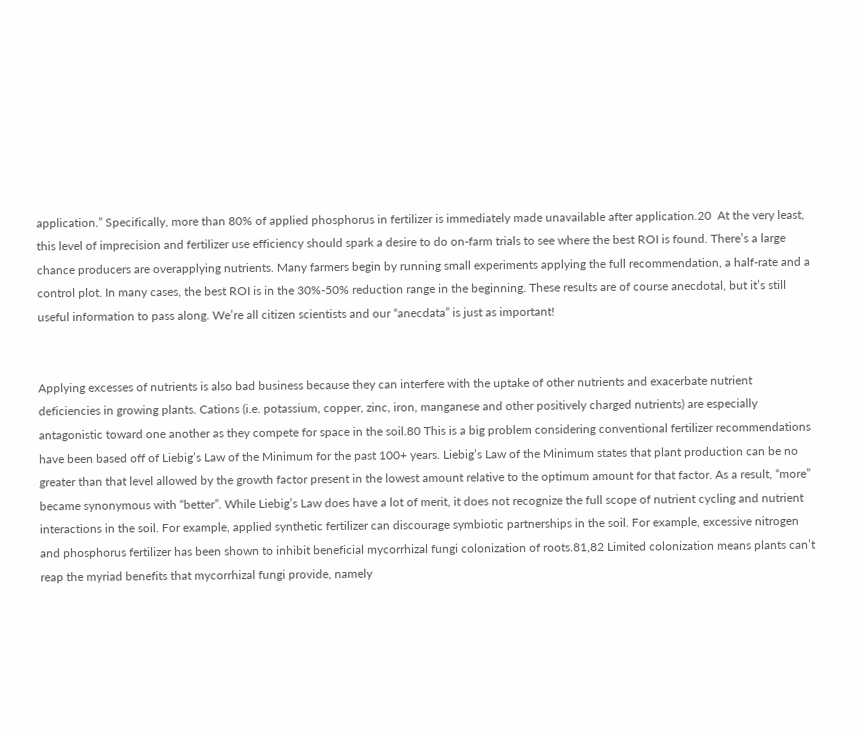application.” Specifically, more than 80% of applied phosphorus in fertilizer is immediately made unavailable after application.20  At the very least, this level of imprecision and fertilizer use efficiency should spark a desire to do on-farm trials to see where the best ROI is found. There’s a large chance producers are overapplying nutrients. Many farmers begin by running small experiments applying the full recommendation, a half-rate and a control plot. In many cases, the best ROI is in the 30%-50% reduction range in the beginning. These results are of course anecdotal, but it’s still useful information to pass along. We’re all citizen scientists and our “anecdata” is just as important!


Applying excesses of nutrients is also bad business because they can interfere with the uptake of other nutrients and exacerbate nutrient deficiencies in growing plants. Cations (i.e. potassium, copper, zinc, iron, manganese and other positively charged nutrients) are especially antagonistic toward one another as they compete for space in the soil.80 This is a big problem considering conventional fertilizer recommendations have been based off of Liebig’s Law of the Minimum for the past 100+ years. Liebig’s Law of the Minimum states that plant production can be no greater than that level allowed by the growth factor present in the lowest amount relative to the optimum amount for that factor. As a result, “more” became synonymous with “better”. While Liebig’s Law does have a lot of merit, it does not recognize the full scope of nutrient cycling and nutrient interactions in the soil. For example, applied synthetic fertilizer can discourage symbiotic partnerships in the soil. For example, excessive nitrogen and phosphorus fertilizer has been shown to inhibit beneficial mycorrhizal fungi colonization of roots.81,82 Limited colonization means plants can’t reap the myriad benefits that mycorrhizal fungi provide, namely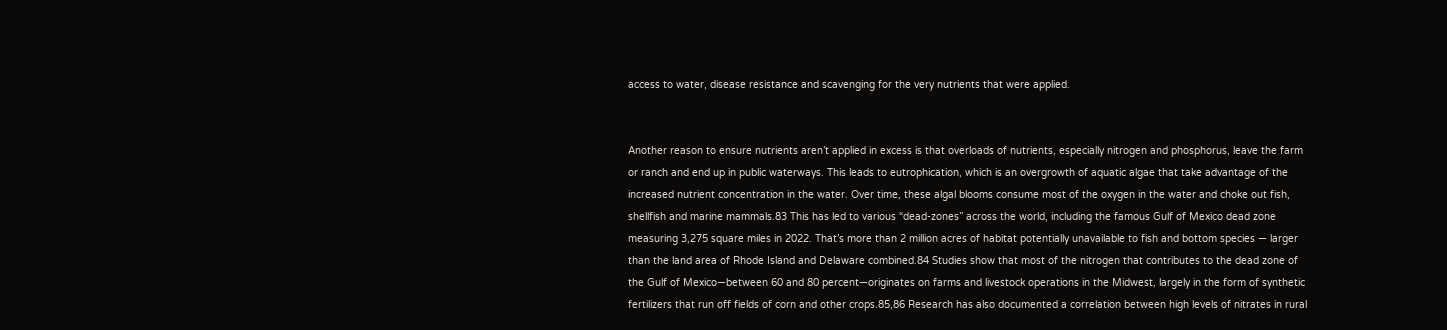access to water, disease resistance and scavenging for the very nutrients that were applied.


Another reason to ensure nutrients aren’t applied in excess is that overloads of nutrients, especially nitrogen and phosphorus, leave the farm or ranch and end up in public waterways. This leads to eutrophication, which is an overgrowth of aquatic algae that take advantage of the increased nutrient concentration in the water. Over time, these algal blooms consume most of the oxygen in the water and choke out fish, shellfish and marine mammals.83 This has led to various “dead-zones” across the world, including the famous Gulf of Mexico dead zone measuring 3,275 square miles in 2022. That’s more than 2 million acres of habitat potentially unavailable to fish and bottom species — larger than the land area of Rhode Island and Delaware combined.84 Studies show that most of the nitrogen that contributes to the dead zone of the Gulf of Mexico—between 60 and 80 percent—originates on farms and livestock operations in the Midwest, largely in the form of synthetic fertilizers that run off fields of corn and other crops.85,86 Research has also documented a correlation between high levels of nitrates in rural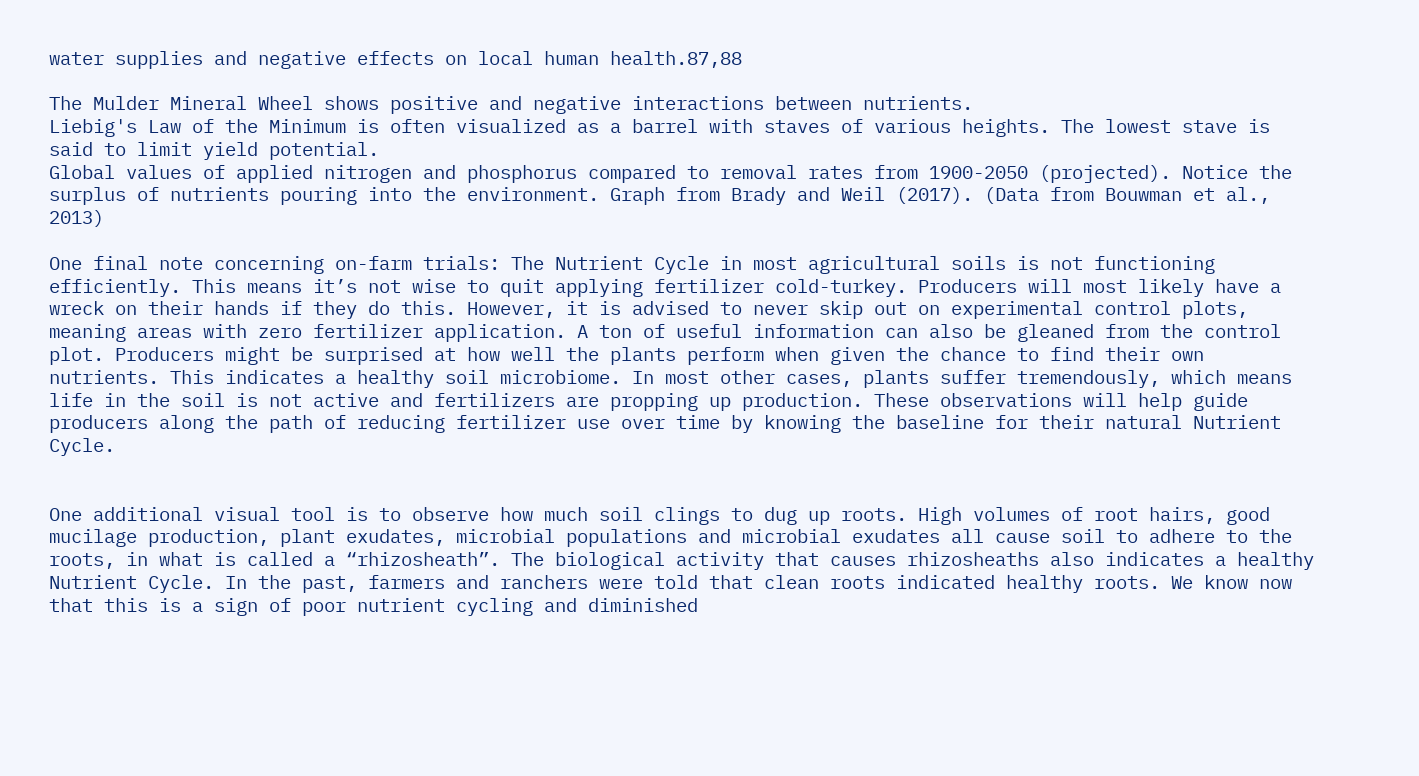water supplies and negative effects on local human health.87,88

The Mulder Mineral Wheel shows positive and negative interactions between nutrients.
Liebig's Law of the Minimum is often visualized as a barrel with staves of various heights. The lowest stave is said to limit yield potential.
Global values of applied nitrogen and phosphorus compared to removal rates from 1900-2050 (projected). Notice the surplus of nutrients pouring into the environment. Graph from Brady and Weil (2017). (Data from Bouwman et al., 2013)

One final note concerning on-farm trials: The Nutrient Cycle in most agricultural soils is not functioning efficiently. This means it’s not wise to quit applying fertilizer cold-turkey. Producers will most likely have a wreck on their hands if they do this. However, it is advised to never skip out on experimental control plots, meaning areas with zero fertilizer application. A ton of useful information can also be gleaned from the control plot. Producers might be surprised at how well the plants perform when given the chance to find their own nutrients. This indicates a healthy soil microbiome. In most other cases, plants suffer tremendously, which means life in the soil is not active and fertilizers are propping up production. These observations will help guide producers along the path of reducing fertilizer use over time by knowing the baseline for their natural Nutrient Cycle.


One additional visual tool is to observe how much soil clings to dug up roots. High volumes of root hairs, good mucilage production, plant exudates, microbial populations and microbial exudates all cause soil to adhere to the roots, in what is called a “rhizosheath”. The biological activity that causes rhizosheaths also indicates a healthy Nutrient Cycle. In the past, farmers and ranchers were told that clean roots indicated healthy roots. We know now that this is a sign of poor nutrient cycling and diminished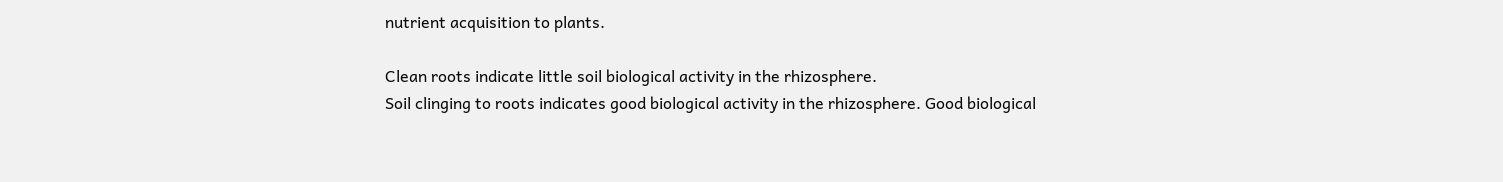nutrient acquisition to plants.

Clean roots indicate little soil biological activity in the rhizosphere.
Soil clinging to roots indicates good biological activity in the rhizosphere. Good biological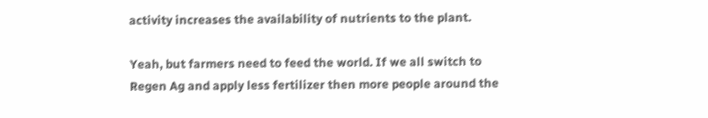activity increases the availability of nutrients to the plant.

Yeah, but farmers need to feed the world. If we all switch to Regen Ag and apply less fertilizer then more people around the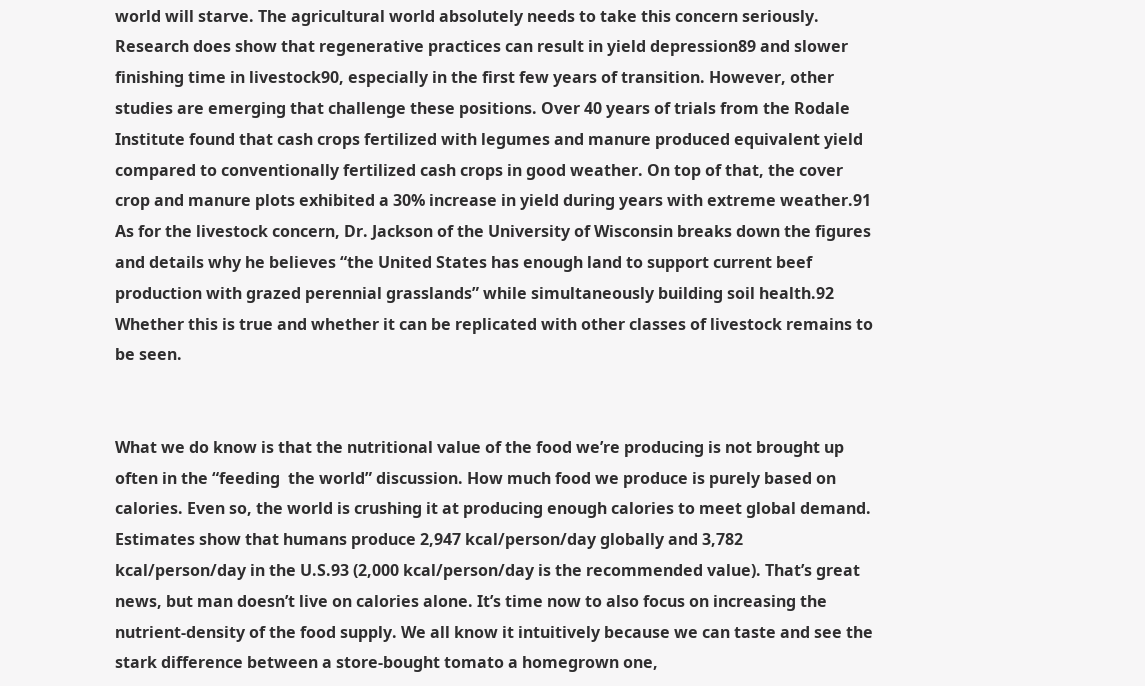world will starve. The agricultural world absolutely needs to take this concern seriously. Research does show that regenerative practices can result in yield depression89 and slower finishing time in livestock90, especially in the first few years of transition. However, other studies are emerging that challenge these positions. Over 40 years of trials from the Rodale Institute found that cash crops fertilized with legumes and manure produced equivalent yield  compared to conventionally fertilized cash crops in good weather. On top of that, the cover crop and manure plots exhibited a 30% increase in yield during years with extreme weather.91 As for the livestock concern, Dr. Jackson of the University of Wisconsin breaks down the figures and details why he believes “the United States has enough land to support current beef production with grazed perennial grasslands” while simultaneously building soil health.92 Whether this is true and whether it can be replicated with other classes of livestock remains to be seen.


What we do know is that the nutritional value of the food we’re producing is not brought up often in the “feeding  the world” discussion. How much food we produce is purely based on calories. Even so, the world is crushing it at producing enough calories to meet global demand. Estimates show that humans produce 2,947 kcal/person/day globally and 3,782 kcal/person/day in the U.S.93 (2,000 kcal/person/day is the recommended value). That’s great news, but man doesn’t live on calories alone. It’s time now to also focus on increasing the nutrient-density of the food supply. We all know it intuitively because we can taste and see the stark difference between a store-bought tomato a homegrown one,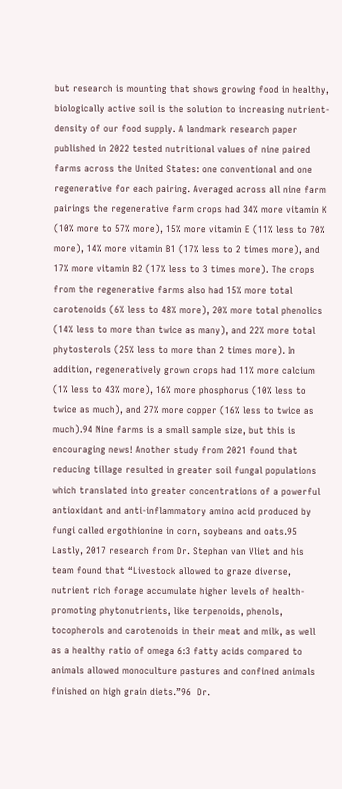but research is mounting that shows growing food in healthy, biologically active soil is the solution to increasing nutrient-density of our food supply. A landmark research paper published in 2022 tested nutritional values of nine paired farms across the United States: one conventional and one regenerative for each pairing. Averaged across all nine farm pairings the regenerative farm crops had 34% more vitamin K (10% more to 57% more), 15% more vitamin E (11% less to 70% more), 14% more vitamin B1 (17% less to 2 times more), and 17% more vitamin B2 (17% less to 3 times more). The crops from the regenerative farms also had 15% more total carotenoids (6% less to 48% more), 20% more total phenolics (14% less to more than twice as many), and 22% more total phytosterols (25% less to more than 2 times more). In addition, regeneratively grown crops had 11% more calcium (1% less to 43% more), 16% more phosphorus (10% less to twice as much), and 27% more copper (16% less to twice as much).94 Nine farms is a small sample size, but this is encouraging news! Another study from 2021 found that reducing tillage resulted in greater soil fungal populations which translated into greater concentrations of a powerful antioxidant and anti-inflammatory amino acid produced by fungi called ergothionine in corn, soybeans and oats.95 Lastly, 2017 research from Dr. Stephan van Vliet and his team found that “Livestock allowed to graze diverse, nutrient rich forage accumulate higher levels of health-promoting phytonutrients, like terpenoids, phenols, tocopherols and carotenoids in their meat and milk, as well as a healthy ratio of omega 6:3 fatty acids compared to animals allowed monoculture pastures and confined animals finished on high grain diets.”96  Dr.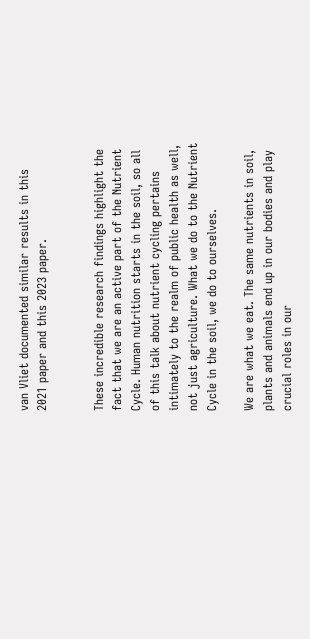van Vliet documented similar results in this 2021 paper and this 2023 paper.


These incredible research findings highlight the fact that we are an active part of the Nutrient Cycle. Human nutrition starts in the soil, so all of this talk about nutrient cycling pertains intimately to the realm of public health as well, not just agriculture. What we do to the Nutrient Cycle in the soil, we do to ourselves.

We are what we eat. The same nutrients in soil, plants and animals end up in our bodies and play crucial roles in our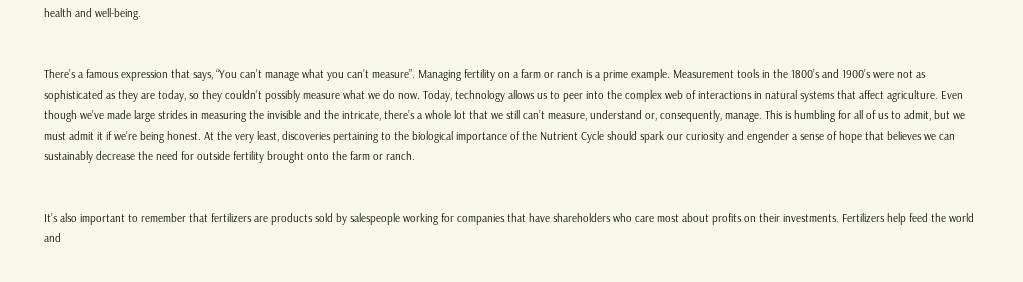health and well-being.


There’s a famous expression that says, “You can’t manage what you can’t measure”. Managing fertility on a farm or ranch is a prime example. Measurement tools in the 1800’s and 1900’s were not as sophisticated as they are today, so they couldn’t possibly measure what we do now. Today, technology allows us to peer into the complex web of interactions in natural systems that affect agriculture. Even though we’ve made large strides in measuring the invisible and the intricate, there’s a whole lot that we still can’t measure, understand or, consequently, manage. This is humbling for all of us to admit, but we must admit it if we’re being honest. At the very least, discoveries pertaining to the biological importance of the Nutrient Cycle should spark our curiosity and engender a sense of hope that believes we can sustainably decrease the need for outside fertility brought onto the farm or ranch.


It’s also important to remember that fertilizers are products sold by salespeople working for companies that have shareholders who care most about profits on their investments. Fertilizers help feed the world and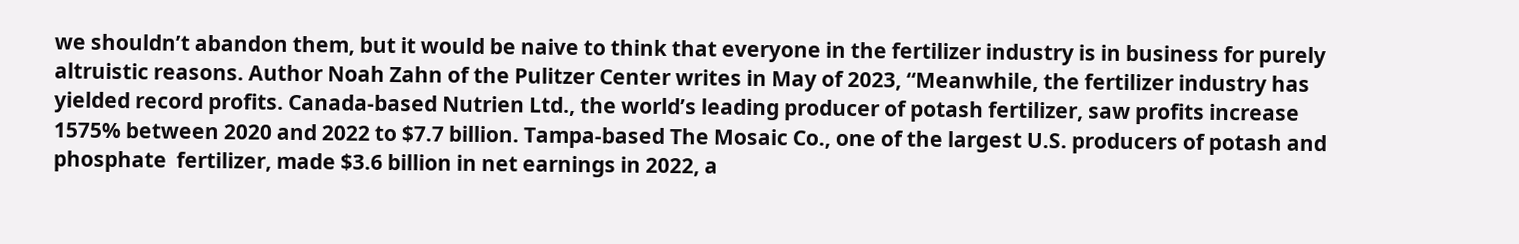we shouldn’t abandon them, but it would be naive to think that everyone in the fertilizer industry is in business for purely altruistic reasons. Author Noah Zahn of the Pulitzer Center writes in May of 2023, “Meanwhile, the fertilizer industry has yielded record profits. Canada-based Nutrien Ltd., the world’s leading producer of potash fertilizer, saw profits increase 1575% between 2020 and 2022 to $7.7 billion. Tampa-based The Mosaic Co., one of the largest U.S. producers of potash and phosphate  fertilizer, made $3.6 billion in net earnings in 2022, a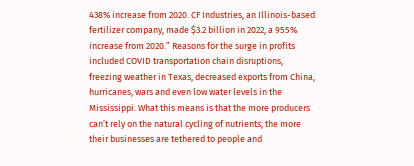438% increase from 2020. CF Industries, an Illinois-based fertilizer company, made $3.2 billion in 2022, a 955% increase from 2020.” Reasons for the surge in profits included COVID transportation chain disruptions, freezing weather in Texas, decreased exports from China, hurricanes, wars and even low water levels in the Mississippi. What this means is that the more producers can’t rely on the natural cycling of nutrients, the more their businesses are tethered to people and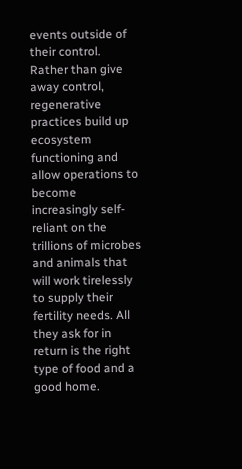events outside of their control. Rather than give away control, regenerative practices build up ecosystem functioning and allow operations to become increasingly self-reliant on the trillions of microbes and animals that will work tirelessly to supply their fertility needs. All they ask for in return is the right type of food and a good home.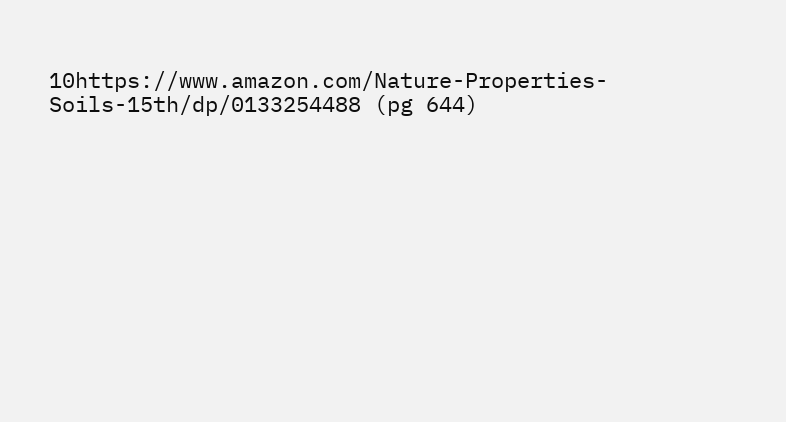10https://www.amazon.com/Nature-Properties-Soils-15th/dp/0133254488 (pg 644)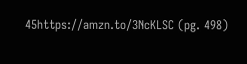45https://amzn.to/3NcKLSC (pg. 498)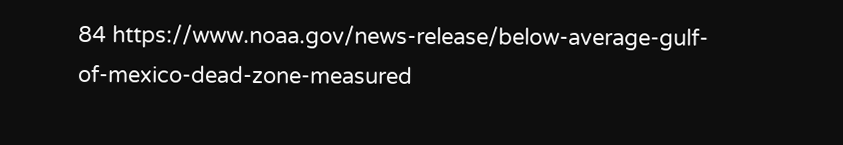84 https://www.noaa.gov/news-release/below-average-gulf-of-mexico-dead-zone-measured